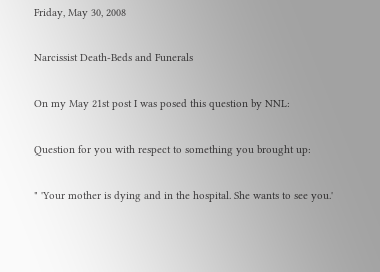Friday, May 30, 2008

Narcissist Death-Beds and Funerals

On my May 21st post I was posed this question by NNL:

Question for you with respect to something you brought up:

" 'Your mother is dying and in the hospital. She wants to see you.'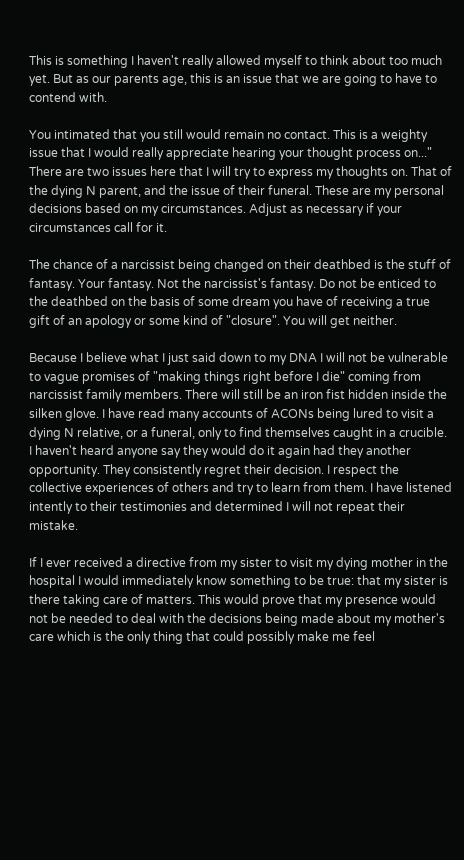This is something I haven't really allowed myself to think about too much yet. But as our parents age, this is an issue that we are going to have to contend with.

You intimated that you still would remain no contact. This is a weighty issue that I would really appreciate hearing your thought process on..."
There are two issues here that I will try to express my thoughts on. That of the dying N parent, and the issue of their funeral. These are my personal decisions based on my circumstances. Adjust as necessary if your circumstances call for it.

The chance of a narcissist being changed on their deathbed is the stuff of fantasy. Your fantasy. Not the narcissist's fantasy. Do not be enticed to the deathbed on the basis of some dream you have of receiving a true gift of an apology or some kind of "closure". You will get neither.

Because I believe what I just said down to my DNA I will not be vulnerable to vague promises of "making things right before I die" coming from narcissist family members. There will still be an iron fist hidden inside the silken glove. I have read many accounts of ACONs being lured to visit a dying N relative, or a funeral, only to find themselves caught in a crucible. I haven't heard anyone say they would do it again had they another opportunity. They consistently regret their decision. I respect the collective experiences of others and try to learn from them. I have listened intently to their testimonies and determined I will not repeat their mistake.

If I ever received a directive from my sister to visit my dying mother in the hospital I would immediately know something to be true: that my sister is there taking care of matters. This would prove that my presence would not be needed to deal with the decisions being made about my mother's care which is the only thing that could possibly make me feel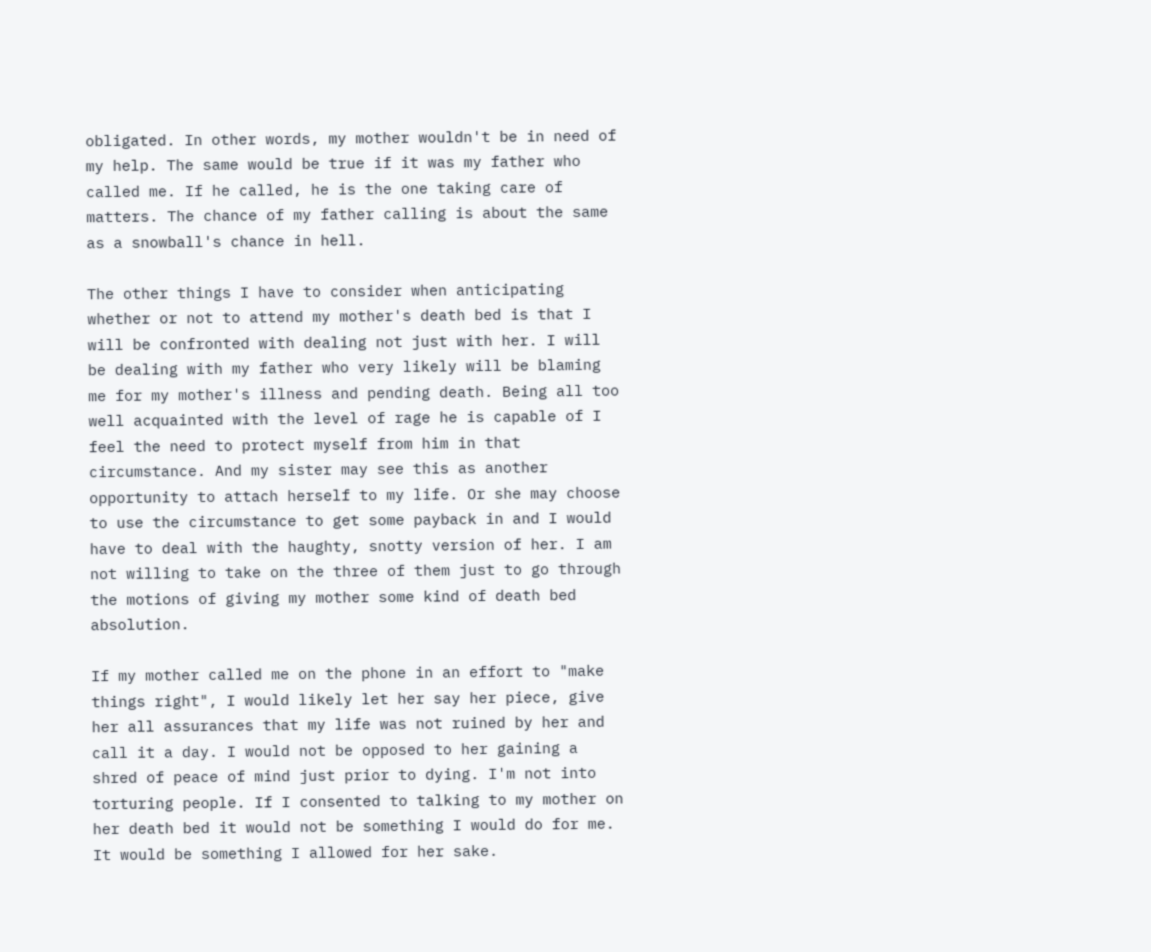obligated. In other words, my mother wouldn't be in need of my help. The same would be true if it was my father who called me. If he called, he is the one taking care of matters. The chance of my father calling is about the same as a snowball's chance in hell.

The other things I have to consider when anticipating whether or not to attend my mother's death bed is that I will be confronted with dealing not just with her. I will be dealing with my father who very likely will be blaming me for my mother's illness and pending death. Being all too well acquainted with the level of rage he is capable of I feel the need to protect myself from him in that circumstance. And my sister may see this as another opportunity to attach herself to my life. Or she may choose to use the circumstance to get some payback in and I would have to deal with the haughty, snotty version of her. I am not willing to take on the three of them just to go through the motions of giving my mother some kind of death bed absolution.

If my mother called me on the phone in an effort to "make things right", I would likely let her say her piece, give her all assurances that my life was not ruined by her and call it a day. I would not be opposed to her gaining a shred of peace of mind just prior to dying. I'm not into torturing people. If I consented to talking to my mother on her death bed it would not be something I would do for me. It would be something I allowed for her sake.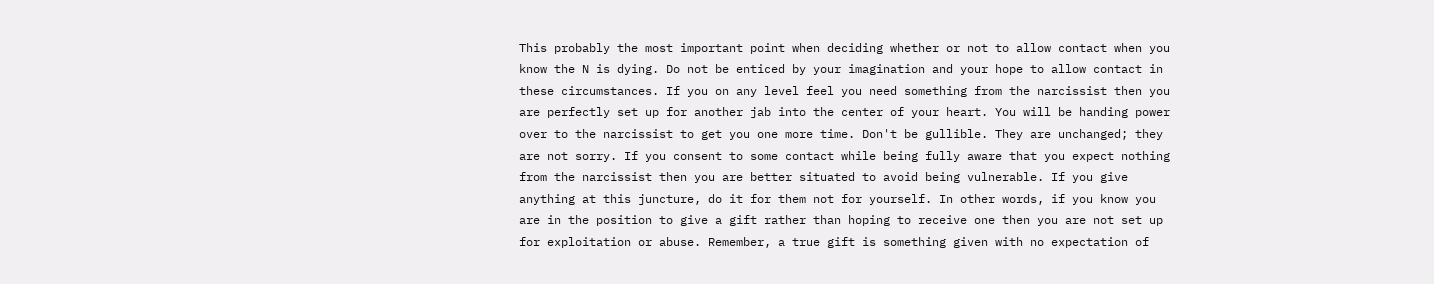This probably the most important point when deciding whether or not to allow contact when you know the N is dying. Do not be enticed by your imagination and your hope to allow contact in these circumstances. If you on any level feel you need something from the narcissist then you are perfectly set up for another jab into the center of your heart. You will be handing power over to the narcissist to get you one more time. Don't be gullible. They are unchanged; they are not sorry. If you consent to some contact while being fully aware that you expect nothing from the narcissist then you are better situated to avoid being vulnerable. If you give anything at this juncture, do it for them not for yourself. In other words, if you know you are in the position to give a gift rather than hoping to receive one then you are not set up for exploitation or abuse. Remember, a true gift is something given with no expectation of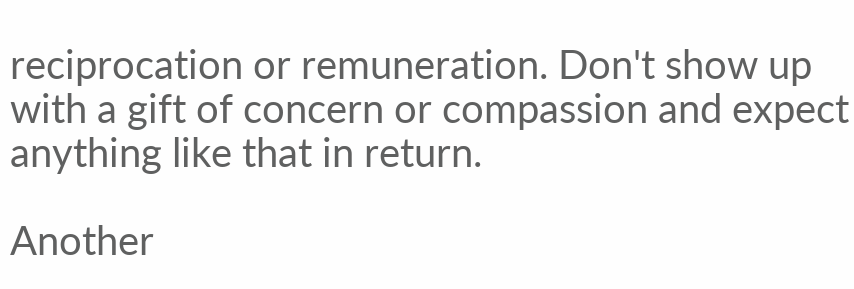reciprocation or remuneration. Don't show up with a gift of concern or compassion and expect anything like that in return.

Another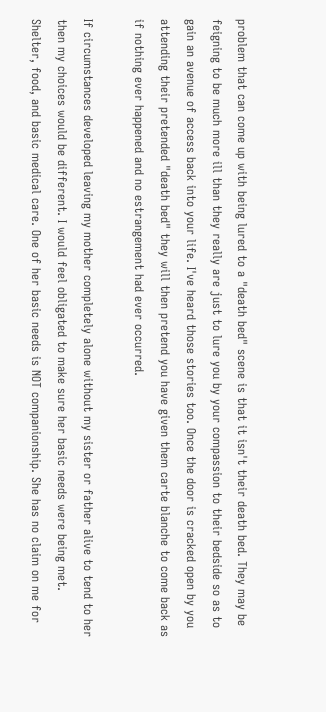problem that can come up with being lured to a "death bed" scene is that it isn't their death bed. They may be feigning to be much more ill than they really are just to lure you by your compassion to their bedside so as to gain an avenue of access back into your life. I've heard those stories too. Once the door is cracked open by you attending their pretended "death bed" they will then pretend you have given them carte blanche to come back as if nothing ever happened and no estrangement had ever occurred.

If circumstances developed leaving my mother completely alone without my sister or father alive to tend to her then my choices would be different. I would feel obligated to make sure her basic needs were being met. Shelter, food, and basic medical care. One of her basic needs is NOT companionship. She has no claim on me for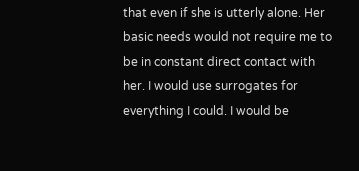that even if she is utterly alone. Her basic needs would not require me to be in constant direct contact with her. I would use surrogates for everything I could. I would be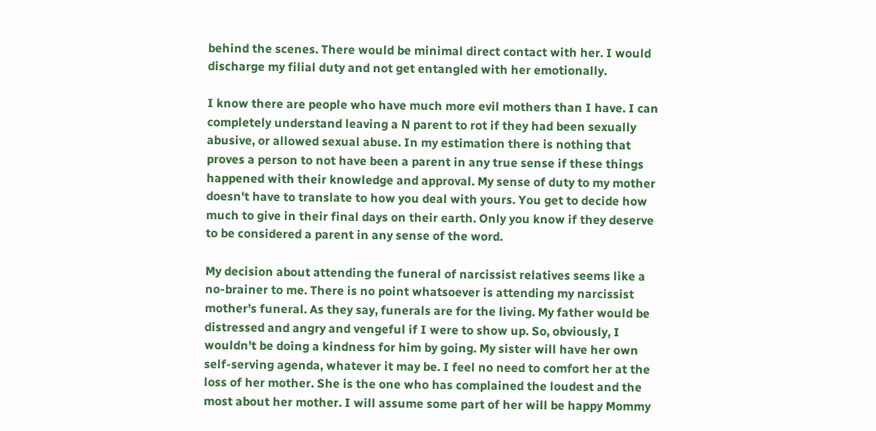behind the scenes. There would be minimal direct contact with her. I would discharge my filial duty and not get entangled with her emotionally.

I know there are people who have much more evil mothers than I have. I can completely understand leaving a N parent to rot if they had been sexually abusive, or allowed sexual abuse. In my estimation there is nothing that proves a person to not have been a parent in any true sense if these things happened with their knowledge and approval. My sense of duty to my mother doesn't have to translate to how you deal with yours. You get to decide how much to give in their final days on their earth. Only you know if they deserve to be considered a parent in any sense of the word.

My decision about attending the funeral of narcissist relatives seems like a no-brainer to me. There is no point whatsoever is attending my narcissist mother's funeral. As they say, funerals are for the living. My father would be distressed and angry and vengeful if I were to show up. So, obviously, I wouldn't be doing a kindness for him by going. My sister will have her own self-serving agenda, whatever it may be. I feel no need to comfort her at the loss of her mother. She is the one who has complained the loudest and the most about her mother. I will assume some part of her will be happy Mommy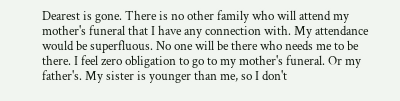Dearest is gone. There is no other family who will attend my mother's funeral that I have any connection with. My attendance would be superfluous. No one will be there who needs me to be there. I feel zero obligation to go to my mother's funeral. Or my father's. My sister is younger than me, so I don't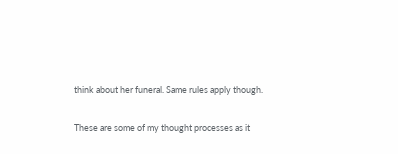think about her funeral. Same rules apply though.

These are some of my thought processes as it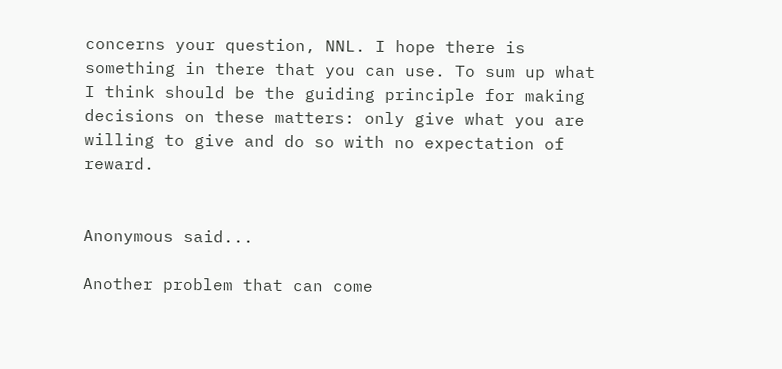concerns your question, NNL. I hope there is something in there that you can use. To sum up what I think should be the guiding principle for making decisions on these matters: only give what you are willing to give and do so with no expectation of reward.


Anonymous said...

Another problem that can come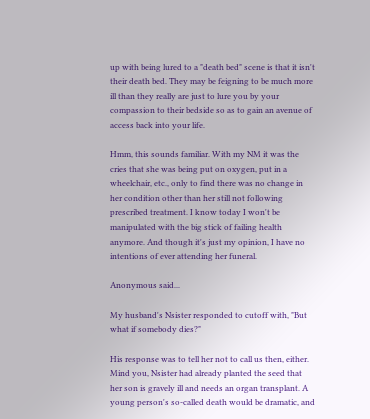up with being lured to a "death bed" scene is that it isn't their death bed. They may be feigning to be much more ill than they really are just to lure you by your compassion to their bedside so as to gain an avenue of access back into your life.

Hmm, this sounds familiar. With my NM it was the cries that she was being put on oxygen, put in a wheelchair, etc., only to find there was no change in her condition other than her still not following prescribed treatment. I know today I won't be manipulated with the big stick of failing health anymore. And though it's just my opinion, I have no intentions of ever attending her funeral.

Anonymous said...

My husband's Nsister responded to cutoff with, "But what if somebody dies?"

His response was to tell her not to call us then, either. Mind you, Nsister had already planted the seed that her son is gravely ill and needs an organ transplant. A young person's so-called death would be dramatic, and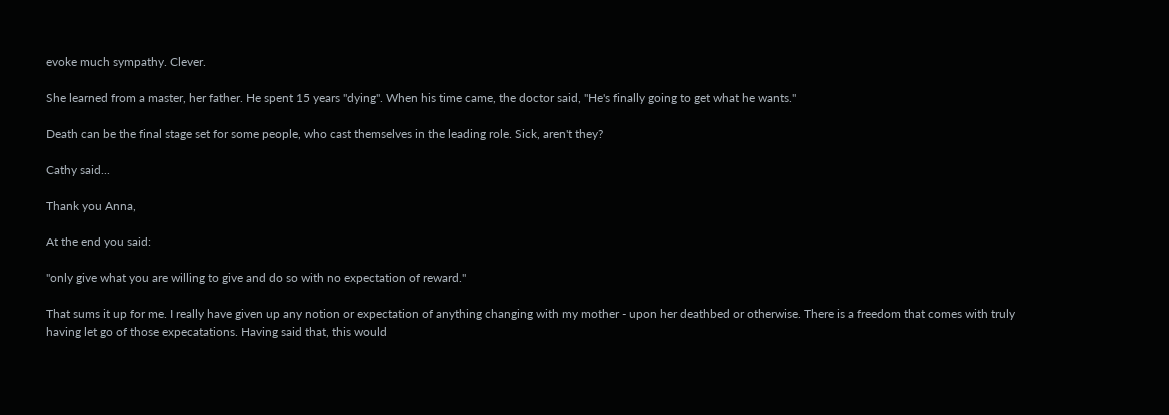evoke much sympathy. Clever.

She learned from a master, her father. He spent 15 years "dying". When his time came, the doctor said, "He's finally going to get what he wants."

Death can be the final stage set for some people, who cast themselves in the leading role. Sick, aren't they?

Cathy said...

Thank you Anna,

At the end you said:

"only give what you are willing to give and do so with no expectation of reward."

That sums it up for me. I really have given up any notion or expectation of anything changing with my mother - upon her deathbed or otherwise. There is a freedom that comes with truly having let go of those expecatations. Having said that, this would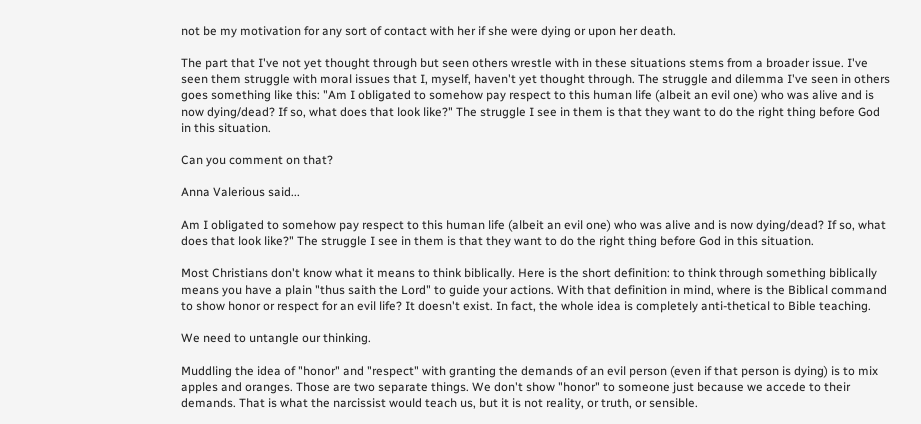not be my motivation for any sort of contact with her if she were dying or upon her death.

The part that I've not yet thought through but seen others wrestle with in these situations stems from a broader issue. I've seen them struggle with moral issues that I, myself, haven't yet thought through. The struggle and dilemma I've seen in others goes something like this: "Am I obligated to somehow pay respect to this human life (albeit an evil one) who was alive and is now dying/dead? If so, what does that look like?" The struggle I see in them is that they want to do the right thing before God in this situation.

Can you comment on that?

Anna Valerious said...

Am I obligated to somehow pay respect to this human life (albeit an evil one) who was alive and is now dying/dead? If so, what does that look like?" The struggle I see in them is that they want to do the right thing before God in this situation.

Most Christians don't know what it means to think biblically. Here is the short definition: to think through something biblically means you have a plain "thus saith the Lord" to guide your actions. With that definition in mind, where is the Biblical command to show honor or respect for an evil life? It doesn't exist. In fact, the whole idea is completely anti-thetical to Bible teaching.

We need to untangle our thinking.

Muddling the idea of "honor" and "respect" with granting the demands of an evil person (even if that person is dying) is to mix apples and oranges. Those are two separate things. We don't show "honor" to someone just because we accede to their demands. That is what the narcissist would teach us, but it is not reality, or truth, or sensible.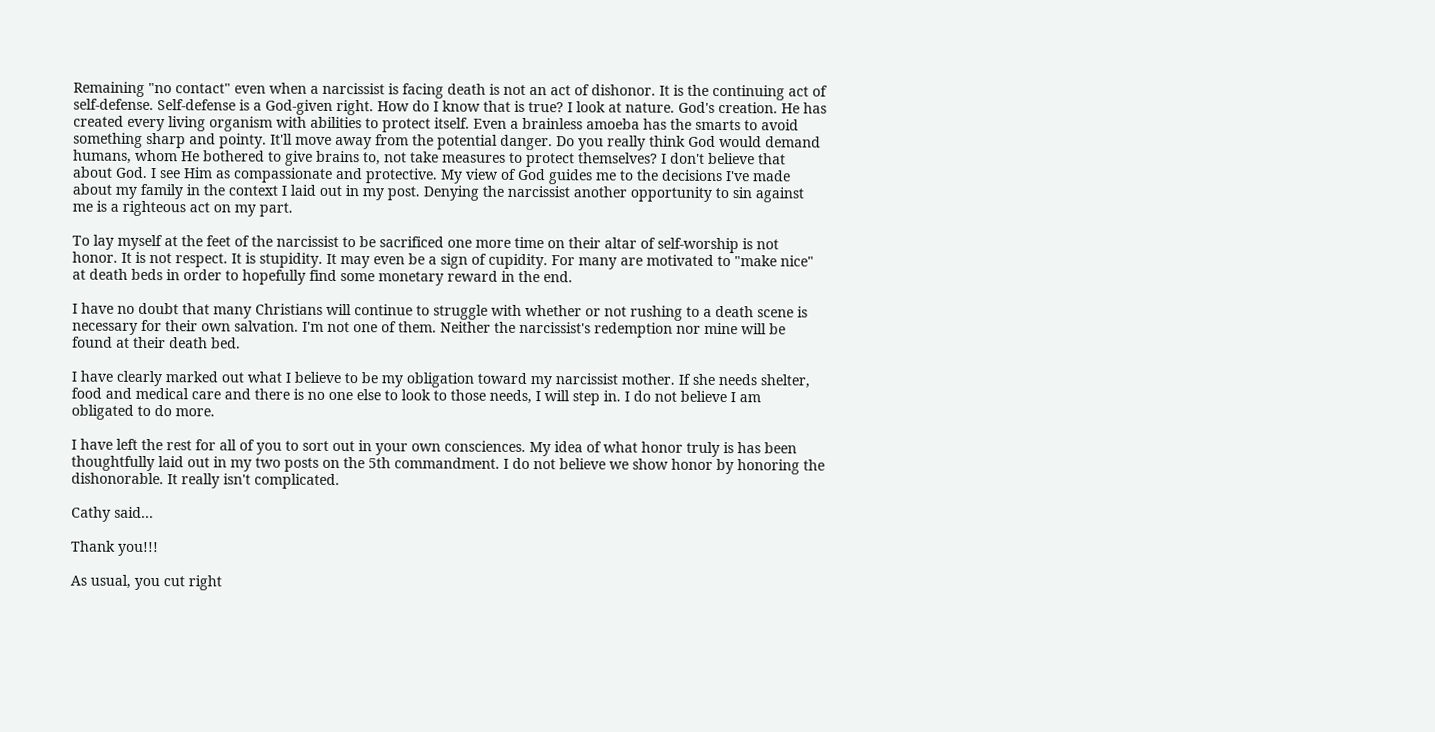Remaining "no contact" even when a narcissist is facing death is not an act of dishonor. It is the continuing act of self-defense. Self-defense is a God-given right. How do I know that is true? I look at nature. God's creation. He has created every living organism with abilities to protect itself. Even a brainless amoeba has the smarts to avoid something sharp and pointy. It'll move away from the potential danger. Do you really think God would demand humans, whom He bothered to give brains to, not take measures to protect themselves? I don't believe that about God. I see Him as compassionate and protective. My view of God guides me to the decisions I've made about my family in the context I laid out in my post. Denying the narcissist another opportunity to sin against me is a righteous act on my part.

To lay myself at the feet of the narcissist to be sacrificed one more time on their altar of self-worship is not honor. It is not respect. It is stupidity. It may even be a sign of cupidity. For many are motivated to "make nice" at death beds in order to hopefully find some monetary reward in the end.

I have no doubt that many Christians will continue to struggle with whether or not rushing to a death scene is necessary for their own salvation. I'm not one of them. Neither the narcissist's redemption nor mine will be found at their death bed.

I have clearly marked out what I believe to be my obligation toward my narcissist mother. If she needs shelter, food and medical care and there is no one else to look to those needs, I will step in. I do not believe I am obligated to do more.

I have left the rest for all of you to sort out in your own consciences. My idea of what honor truly is has been thoughtfully laid out in my two posts on the 5th commandment. I do not believe we show honor by honoring the dishonorable. It really isn't complicated.

Cathy said...

Thank you!!!

As usual, you cut right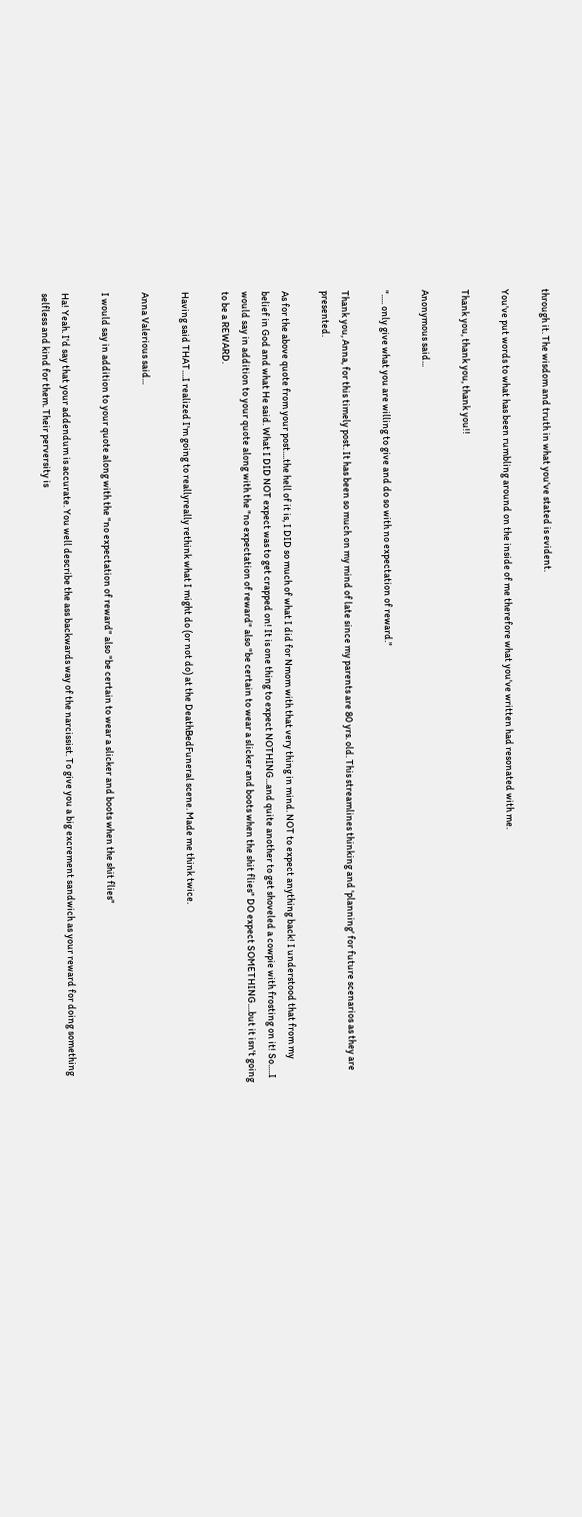through it. The wisdom and truth in what you've stated is evident.

You've put words to what has been rumbling around on the inside of me therefore what you've written had resonated with me.

Thank you, thank you, thank you!!

Anonymous said...

"..... only give what you are willing to give and do so with no expectation of reward."

Thank you, Anna, for this timely post. It has been so much on my mind of late since my parents are 80 yrs. old. This streamlines thinking and 'planning' for future scenarios as they are presented.

As for the above quote from your post....the hell of it is, I DID so much of what I did for Nmom with that very thing in mind. NOT to expect anything back! I understood that from my belief in God and what He said. What I DID NOT expect was to get crapped on! It is one thing to expect NOTHING...and quite another to get shoveled a cowpie with frosting on it! So.....I would say in addition to your quote along with the "no expectation of reward" also "be certain to wear a slicker and boots when the shit flies" DO expect SOMETHING....but it isn't going to be a REWARD.

Having said THAT....I realized I'm going to reallyreally rethink what I might do (or not do) at the DeathBedFuneral scene. Made me think twice.

Anna Valerious said...

I would say in addition to your quote along with the "no expectation of reward" also "be certain to wear a slicker and boots when the shit flies"

Ha! Yeah. I'd say that your addendum is accurate. You well describe the ass backwards way of the narcissist. To give you a big excrement sandwich as your reward for doing something selfless and kind for them. Their perversity is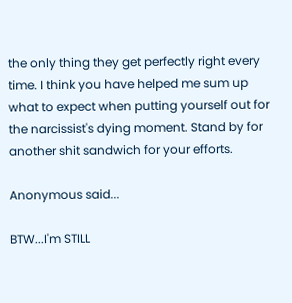the only thing they get perfectly right every time. I think you have helped me sum up what to expect when putting yourself out for the narcissist's dying moment. Stand by for another shit sandwich for your efforts.

Anonymous said...

BTW...I'm STILL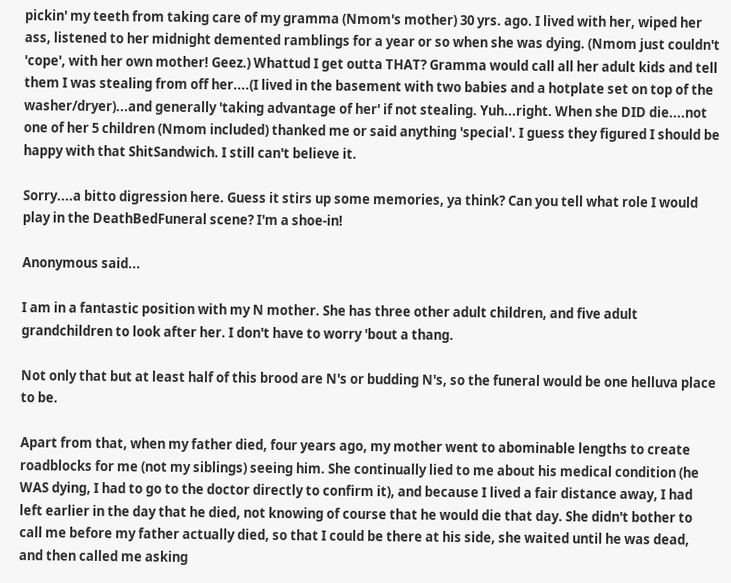pickin' my teeth from taking care of my gramma (Nmom's mother) 30 yrs. ago. I lived with her, wiped her ass, listened to her midnight demented ramblings for a year or so when she was dying. (Nmom just couldn't 'cope', with her own mother! Geez.) Whattud I get outta THAT? Gramma would call all her adult kids and tell them I was stealing from off her....(I lived in the basement with two babies and a hotplate set on top of the washer/dryer)...and generally 'taking advantage of her' if not stealing. Yuh...right. When she DID die....not one of her 5 children (Nmom included) thanked me or said anything 'special'. I guess they figured I should be happy with that ShitSandwich. I still can't believe it.

Sorry....a bitto digression here. Guess it stirs up some memories, ya think? Can you tell what role I would play in the DeathBedFuneral scene? I'm a shoe-in!

Anonymous said...

I am in a fantastic position with my N mother. She has three other adult children, and five adult grandchildren to look after her. I don't have to worry 'bout a thang.

Not only that but at least half of this brood are N's or budding N's, so the funeral would be one helluva place to be.

Apart from that, when my father died, four years ago, my mother went to abominable lengths to create roadblocks for me (not my siblings) seeing him. She continually lied to me about his medical condition (he WAS dying, I had to go to the doctor directly to confirm it), and because I lived a fair distance away, I had left earlier in the day that he died, not knowing of course that he would die that day. She didn't bother to call me before my father actually died, so that I could be there at his side, she waited until he was dead, and then called me asking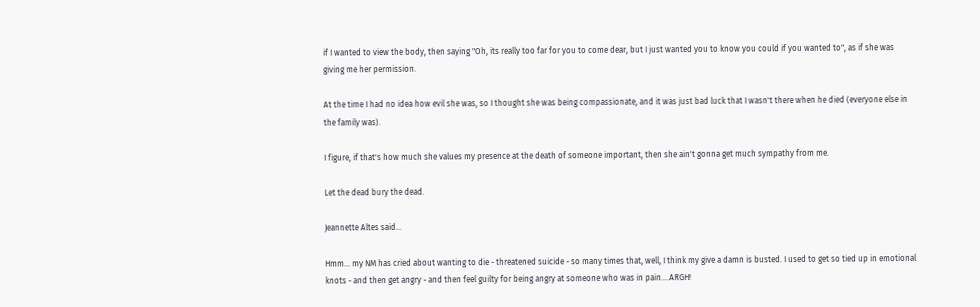if I wanted to view the body, then saying "Oh, its really too far for you to come dear, but I just wanted you to know you could if you wanted to", as if she was giving me her permission.

At the time I had no idea how evil she was, so I thought she was being compassionate, and it was just bad luck that I wasn't there when he died (everyone else in the family was).

I figure, if that's how much she values my presence at the death of someone important, then she ain't gonna get much sympathy from me.

Let the dead bury the dead.

Jeannette Altes said...

Hmm... my NM has cried about wanting to die - threatened suicide - so many times that, well, I think my give a damn is busted. I used to get so tied up in emotional knots - and then get angry - and then feel guilty for being angry at someone who was in pain....ARGH!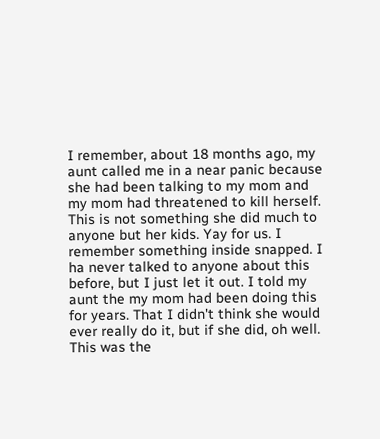I remember, about 18 months ago, my aunt called me in a near panic because she had been talking to my mom and my mom had threatened to kill herself. This is not something she did much to anyone but her kids. Yay for us. I remember something inside snapped. I ha never talked to anyone about this before, but I just let it out. I told my aunt the my mom had been doing this for years. That I didn't think she would ever really do it, but if she did, oh well. This was the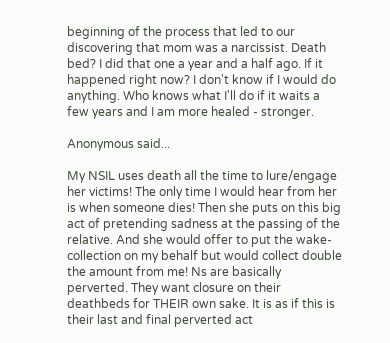beginning of the process that led to our discovering that mom was a narcissist. Death bed? I did that one a year and a half ago. If it happened right now? I don't know if I would do anything. Who knows what I'll do if it waits a few years and I am more healed - stronger.

Anonymous said...

My NSIL uses death all the time to lure/engage her victims! The only time I would hear from her is when someone dies! Then she puts on this big act of pretending sadness at the passing of the relative. And she would offer to put the wake-collection on my behalf but would collect double the amount from me! Ns are basically perverted. They want closure on their deathbeds for THEIR own sake. It is as if this is their last and final perverted act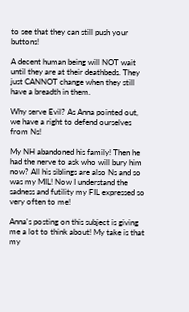to see that they can still push your buttons!

A decent human being will NOT wait until they are at their deathbeds. They just CANNOT change when they still have a breadth in them.

Why serve Evil? As Anna pointed out, we have a right to defend ourselves from Ns!

My NH abandoned his family! Then he had the nerve to ask who will bury him now? All his siblings are also Ns and so was my MIL! Now I understand the sadness and futility my FIL expressed so very often to me!

Anna's posting on this subject is giving me a lot to think about! My take is that my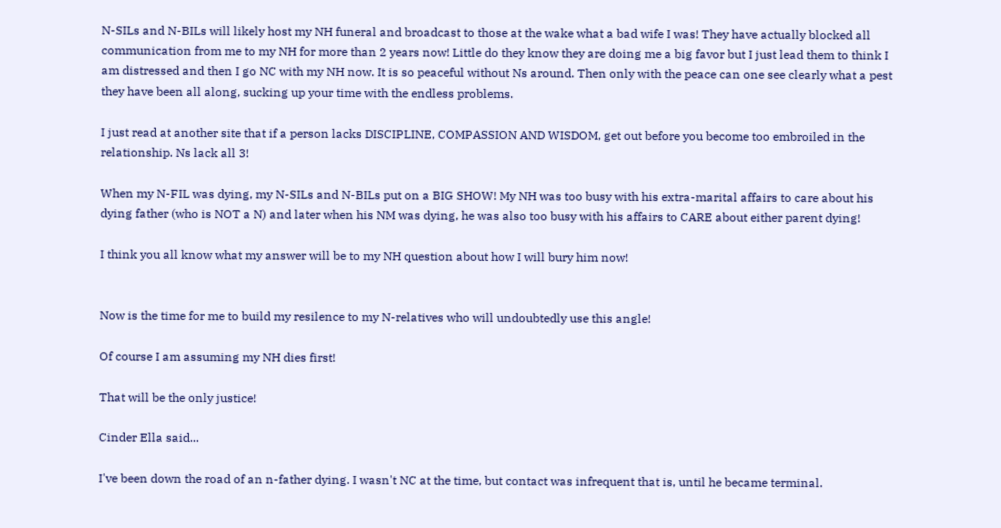N-SILs and N-BILs will likely host my NH funeral and broadcast to those at the wake what a bad wife I was! They have actually blocked all communication from me to my NH for more than 2 years now! Little do they know they are doing me a big favor but I just lead them to think I am distressed and then I go NC with my NH now. It is so peaceful without Ns around. Then only with the peace can one see clearly what a pest they have been all along, sucking up your time with the endless problems.

I just read at another site that if a person lacks DISCIPLINE, COMPASSION AND WISDOM, get out before you become too embroiled in the relationship. Ns lack all 3!

When my N-FIL was dying, my N-SILs and N-BILs put on a BIG SHOW! My NH was too busy with his extra-marital affairs to care about his dying father (who is NOT a N) and later when his NM was dying, he was also too busy with his affairs to CARE about either parent dying!

I think you all know what my answer will be to my NH question about how I will bury him now!


Now is the time for me to build my resilence to my N-relatives who will undoubtedly use this angle!

Of course I am assuming my NH dies first!

That will be the only justice!

Cinder Ella said...

I've been down the road of an n-father dying. I wasn't NC at the time, but contact was infrequent that is, until he became terminal.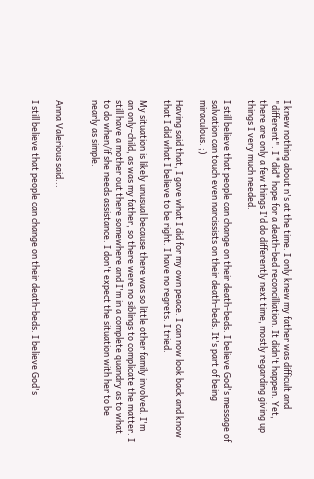I knew nothing about n's at the time. I only knew my father was difficult and "different". I *did* hope for a death-bed reconcilliation. It didn't happen. Yet, there are only a few things I'd do differently next time, mostly regarding giving up things I very much needed.

I still believe that people can change on their death-beds. I believe God's message of salvation can touch even narcissists on their death-beds. It's part of being miraculous. ;)

Having said that, I gave what I did for my own peace. I can now look back and know that I did what I believe to be right. I have no regrets. I tried.

My situation is likely unusual because there was so little other family involved. I'm an only-child, as was my father, so there were no siblings to complicate the matter. I still have a mother out there somewhere and I'm in a complete quandry as to what to do when/if she needs assistance. I don't expect the situation with her to be nearly as simple.


Anna Valerious said...

I still believe that people can change on their death-beds. I believe God's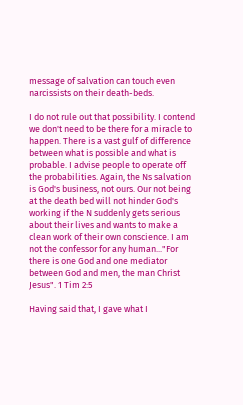message of salvation can touch even narcissists on their death-beds.

I do not rule out that possibility. I contend we don't need to be there for a miracle to happen. There is a vast gulf of difference between what is possible and what is probable. I advise people to operate off the probabilities. Again, the Ns salvation is God's business, not ours. Our not being at the death bed will not hinder God's working if the N suddenly gets serious about their lives and wants to make a clean work of their own conscience. I am not the confessor for any human..."For there is one God and one mediator between God and men, the man Christ Jesus". 1 Tim 2:5

Having said that, I gave what I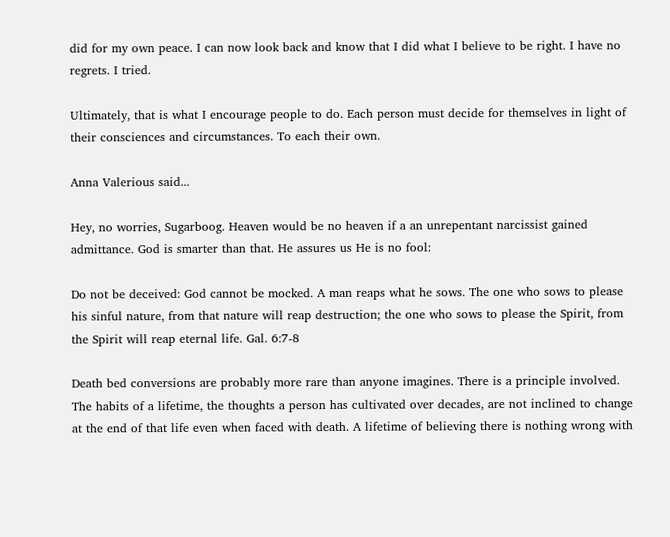did for my own peace. I can now look back and know that I did what I believe to be right. I have no regrets. I tried.

Ultimately, that is what I encourage people to do. Each person must decide for themselves in light of their consciences and circumstances. To each their own.

Anna Valerious said...

Hey, no worries, Sugarboog. Heaven would be no heaven if a an unrepentant narcissist gained admittance. God is smarter than that. He assures us He is no fool:

Do not be deceived: God cannot be mocked. A man reaps what he sows. The one who sows to please his sinful nature, from that nature will reap destruction; the one who sows to please the Spirit, from the Spirit will reap eternal life. Gal. 6:7-8

Death bed conversions are probably more rare than anyone imagines. There is a principle involved. The habits of a lifetime, the thoughts a person has cultivated over decades, are not inclined to change at the end of that life even when faced with death. A lifetime of believing there is nothing wrong with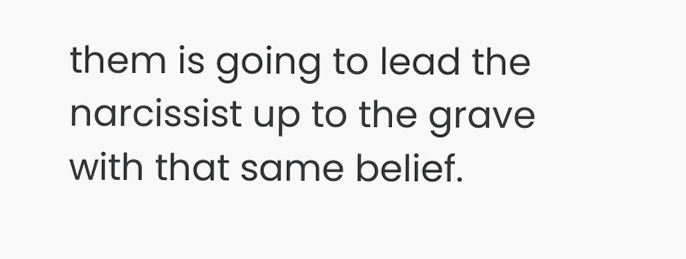them is going to lead the narcissist up to the grave with that same belief.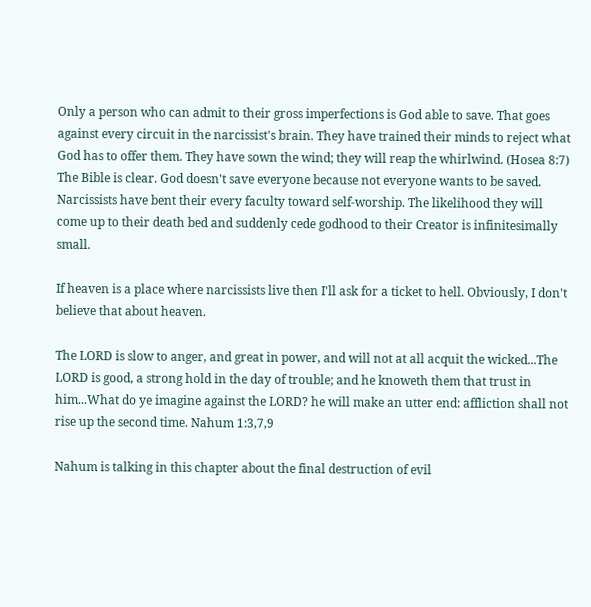Only a person who can admit to their gross imperfections is God able to save. That goes against every circuit in the narcissist's brain. They have trained their minds to reject what God has to offer them. They have sown the wind; they will reap the whirlwind. (Hosea 8:7) The Bible is clear. God doesn't save everyone because not everyone wants to be saved. Narcissists have bent their every faculty toward self-worship. The likelihood they will come up to their death bed and suddenly cede godhood to their Creator is infinitesimally small.

If heaven is a place where narcissists live then I'll ask for a ticket to hell. Obviously, I don't believe that about heaven.

The LORD is slow to anger, and great in power, and will not at all acquit the wicked...The LORD is good, a strong hold in the day of trouble; and he knoweth them that trust in him...What do ye imagine against the LORD? he will make an utter end: affliction shall not rise up the second time. Nahum 1:3,7,9

Nahum is talking in this chapter about the final destruction of evil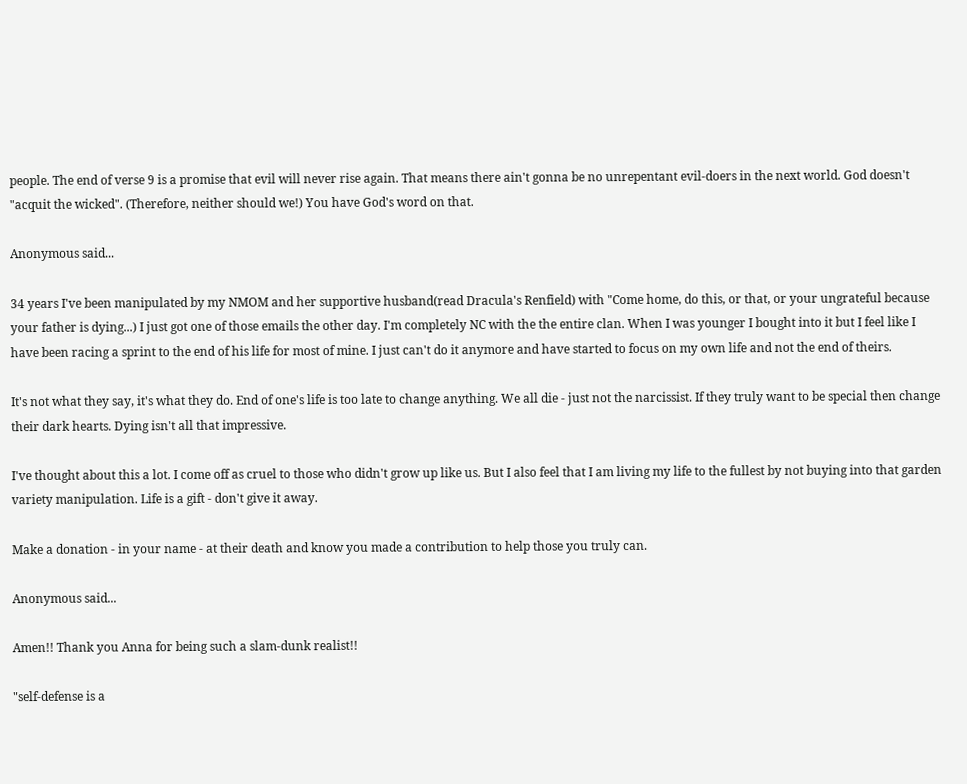people. The end of verse 9 is a promise that evil will never rise again. That means there ain't gonna be no unrepentant evil-doers in the next world. God doesn't "acquit the wicked". (Therefore, neither should we!) You have God's word on that.

Anonymous said...

34 years I've been manipulated by my NMOM and her supportive husband(read Dracula's Renfield) with "Come home, do this, or that, or your ungrateful because your father is dying...) I just got one of those emails the other day. I'm completely NC with the the entire clan. When I was younger I bought into it but I feel like I have been racing a sprint to the end of his life for most of mine. I just can't do it anymore and have started to focus on my own life and not the end of theirs.

It's not what they say, it's what they do. End of one's life is too late to change anything. We all die - just not the narcissist. If they truly want to be special then change their dark hearts. Dying isn't all that impressive.

I've thought about this a lot. I come off as cruel to those who didn't grow up like us. But I also feel that I am living my life to the fullest by not buying into that garden variety manipulation. Life is a gift - don't give it away.

Make a donation - in your name - at their death and know you made a contribution to help those you truly can.

Anonymous said...

Amen!! Thank you Anna for being such a slam-dunk realist!!

"self-defense is a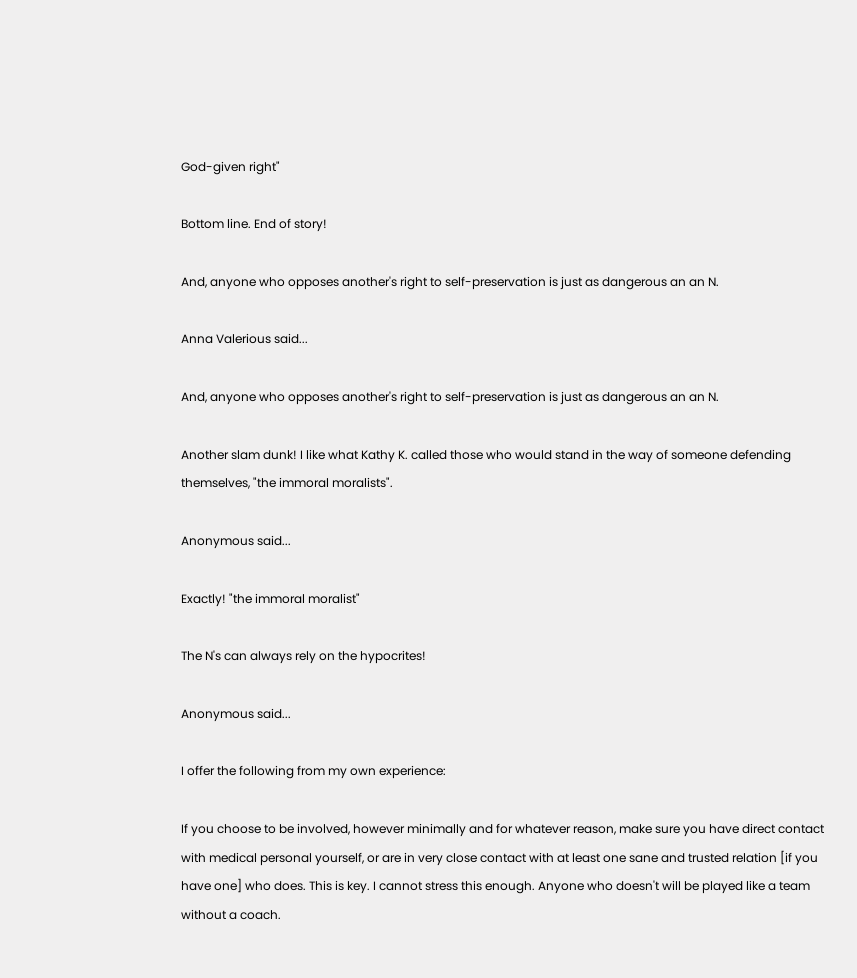God-given right"

Bottom line. End of story!

And, anyone who opposes another's right to self-preservation is just as dangerous an an N.

Anna Valerious said...

And, anyone who opposes another's right to self-preservation is just as dangerous an an N.

Another slam dunk! I like what Kathy K. called those who would stand in the way of someone defending themselves, "the immoral moralists".

Anonymous said...

Exactly! "the immoral moralist"

The N's can always rely on the hypocrites!

Anonymous said...

I offer the following from my own experience:

If you choose to be involved, however minimally and for whatever reason, make sure you have direct contact with medical personal yourself, or are in very close contact with at least one sane and trusted relation [if you have one] who does. This is key. I cannot stress this enough. Anyone who doesn't will be played like a team without a coach.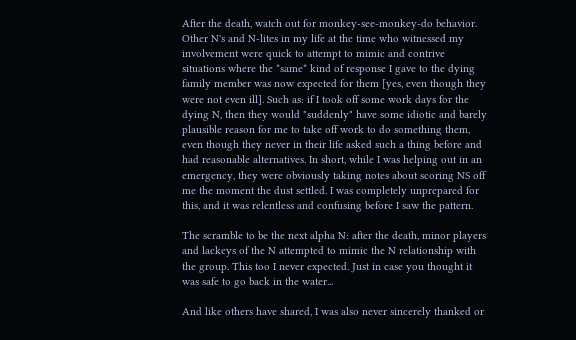After the death, watch out for monkey-see-monkey-do behavior. Other N's and N-lites in my life at the time who witnessed my involvement were quick to attempt to mimic and contrive situations where the *same* kind of response I gave to the dying family member was now expected for them [yes, even though they were not even ill]. Such as: if I took off some work days for the dying N, then they would "suddenly" have some idiotic and barely plausible reason for me to take off work to do something them, even though they never in their life asked such a thing before and had reasonable alternatives. In short, while I was helping out in an emergency, they were obviously taking notes about scoring NS off me the moment the dust settled. I was completely unprepared for this, and it was relentless and confusing before I saw the pattern.

The scramble to be the next alpha N: after the death, minor players and lackeys of the N attempted to mimic the N relationship with the group. This too I never expected. Just in case you thought it was safe to go back in the water...

And like others have shared, I was also never sincerely thanked or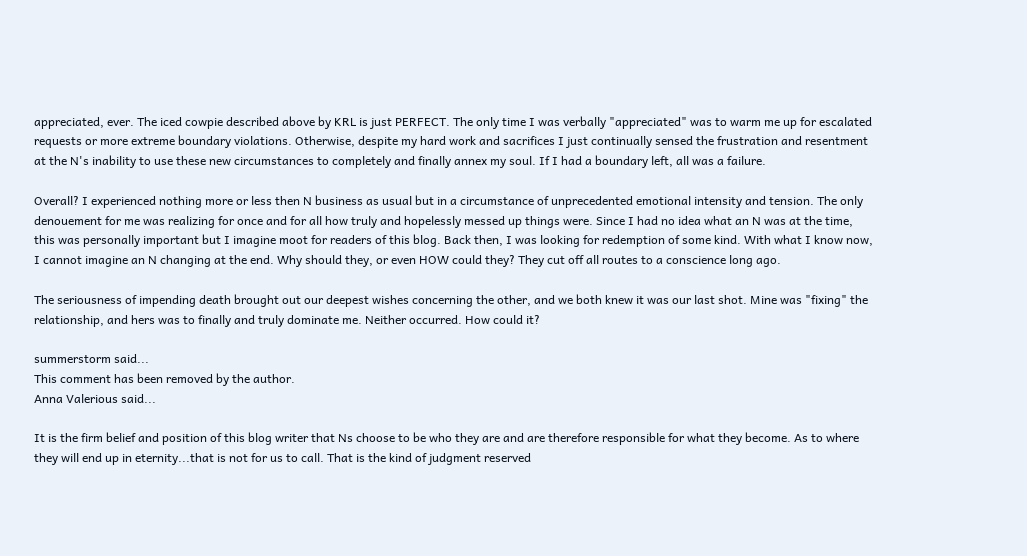appreciated, ever. The iced cowpie described above by KRL is just PERFECT. The only time I was verbally "appreciated" was to warm me up for escalated requests or more extreme boundary violations. Otherwise, despite my hard work and sacrifices I just continually sensed the frustration and resentment at the N's inability to use these new circumstances to completely and finally annex my soul. If I had a boundary left, all was a failure.

Overall? I experienced nothing more or less then N business as usual but in a circumstance of unprecedented emotional intensity and tension. The only denouement for me was realizing for once and for all how truly and hopelessly messed up things were. Since I had no idea what an N was at the time, this was personally important but I imagine moot for readers of this blog. Back then, I was looking for redemption of some kind. With what I know now, I cannot imagine an N changing at the end. Why should they, or even HOW could they? They cut off all routes to a conscience long ago.

The seriousness of impending death brought out our deepest wishes concerning the other, and we both knew it was our last shot. Mine was "fixing" the relationship, and hers was to finally and truly dominate me. Neither occurred. How could it?

summerstorm said...
This comment has been removed by the author.
Anna Valerious said...

It is the firm belief and position of this blog writer that Ns choose to be who they are and are therefore responsible for what they become. As to where they will end up in eternity...that is not for us to call. That is the kind of judgment reserved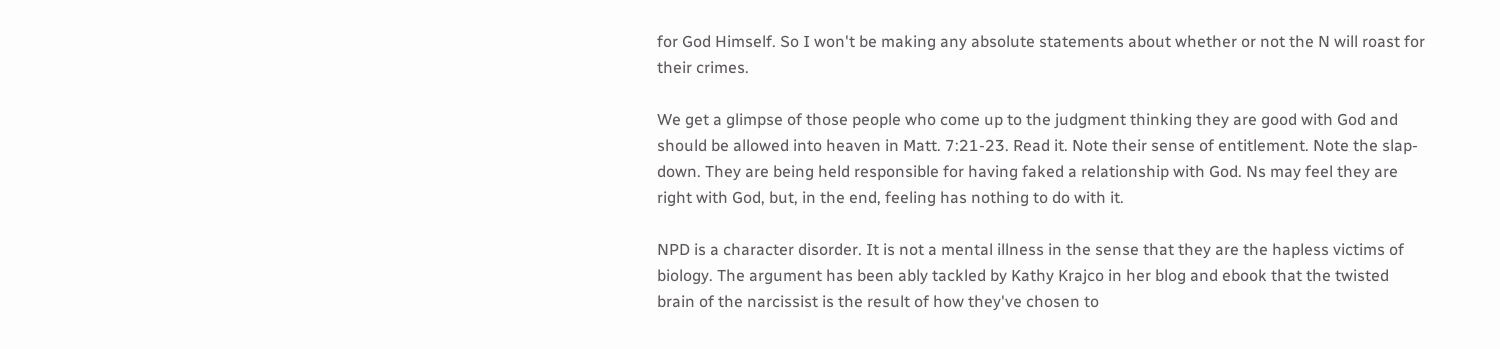for God Himself. So I won't be making any absolute statements about whether or not the N will roast for their crimes.

We get a glimpse of those people who come up to the judgment thinking they are good with God and should be allowed into heaven in Matt. 7:21-23. Read it. Note their sense of entitlement. Note the slap-down. They are being held responsible for having faked a relationship with God. Ns may feel they are right with God, but, in the end, feeling has nothing to do with it.

NPD is a character disorder. It is not a mental illness in the sense that they are the hapless victims of biology. The argument has been ably tackled by Kathy Krajco in her blog and ebook that the twisted brain of the narcissist is the result of how they've chosen to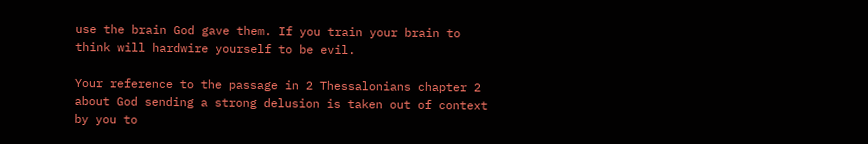use the brain God gave them. If you train your brain to think will hardwire yourself to be evil.

Your reference to the passage in 2 Thessalonians chapter 2 about God sending a strong delusion is taken out of context by you to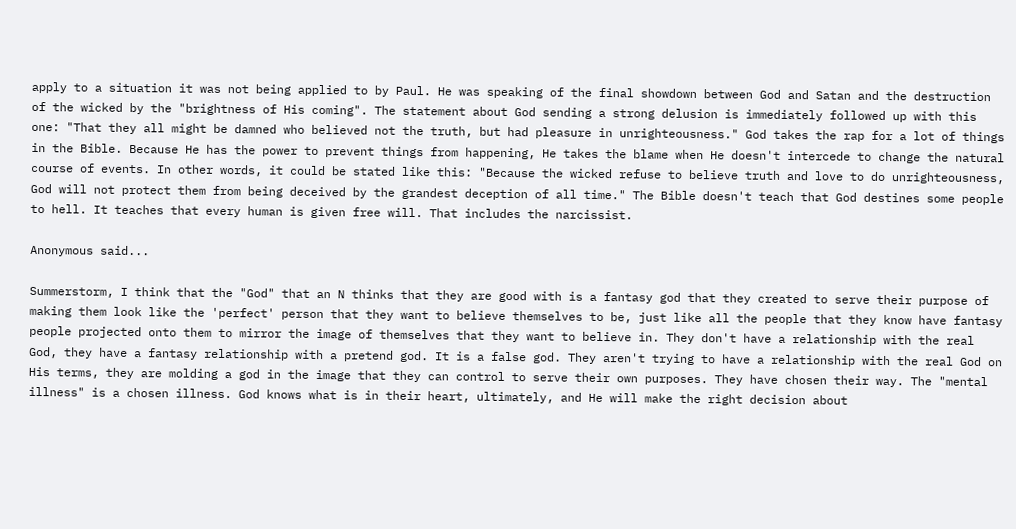apply to a situation it was not being applied to by Paul. He was speaking of the final showdown between God and Satan and the destruction of the wicked by the "brightness of His coming". The statement about God sending a strong delusion is immediately followed up with this one: "That they all might be damned who believed not the truth, but had pleasure in unrighteousness." God takes the rap for a lot of things in the Bible. Because He has the power to prevent things from happening, He takes the blame when He doesn't intercede to change the natural course of events. In other words, it could be stated like this: "Because the wicked refuse to believe truth and love to do unrighteousness, God will not protect them from being deceived by the grandest deception of all time." The Bible doesn't teach that God destines some people to hell. It teaches that every human is given free will. That includes the narcissist.

Anonymous said...

Summerstorm, I think that the "God" that an N thinks that they are good with is a fantasy god that they created to serve their purpose of making them look like the 'perfect' person that they want to believe themselves to be, just like all the people that they know have fantasy people projected onto them to mirror the image of themselves that they want to believe in. They don't have a relationship with the real God, they have a fantasy relationship with a pretend god. It is a false god. They aren't trying to have a relationship with the real God on His terms, they are molding a god in the image that they can control to serve their own purposes. They have chosen their way. The "mental illness" is a chosen illness. God knows what is in their heart, ultimately, and He will make the right decision about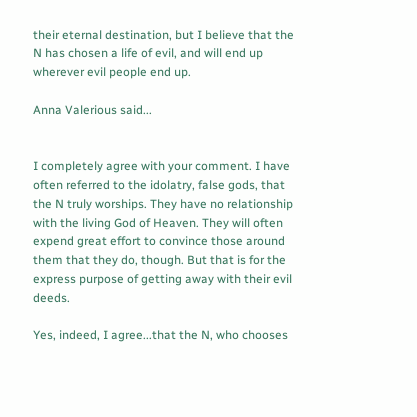their eternal destination, but I believe that the N has chosen a life of evil, and will end up wherever evil people end up.

Anna Valerious said...


I completely agree with your comment. I have often referred to the idolatry, false gods, that the N truly worships. They have no relationship with the living God of Heaven. They will often expend great effort to convince those around them that they do, though. But that is for the express purpose of getting away with their evil deeds.

Yes, indeed, I agree...that the N, who chooses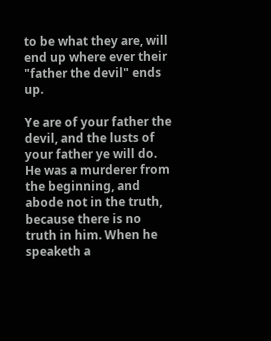to be what they are, will end up where ever their "father the devil" ends up.

Ye are of your father the devil, and the lusts of your father ye will do. He was a murderer from the beginning, and abode not in the truth, because there is no truth in him. When he speaketh a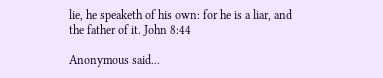lie, he speaketh of his own: for he is a liar, and the father of it. John 8:44

Anonymous said...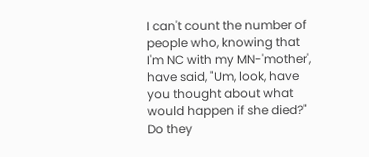I can't count the number of people who, knowing that I'm NC with my MN-'mother', have said, "Um, look, have you thought about what would happen if she died?" Do they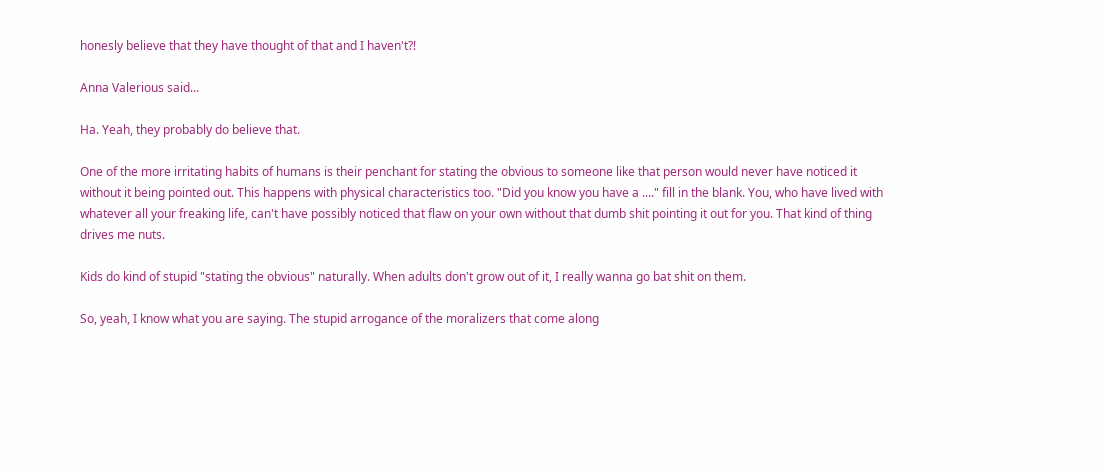honesly believe that they have thought of that and I haven't?!

Anna Valerious said...

Ha. Yeah, they probably do believe that.

One of the more irritating habits of humans is their penchant for stating the obvious to someone like that person would never have noticed it without it being pointed out. This happens with physical characteristics too. "Did you know you have a ...." fill in the blank. You, who have lived with whatever all your freaking life, can't have possibly noticed that flaw on your own without that dumb shit pointing it out for you. That kind of thing drives me nuts.

Kids do kind of stupid "stating the obvious" naturally. When adults don't grow out of it, I really wanna go bat shit on them.

So, yeah, I know what you are saying. The stupid arrogance of the moralizers that come along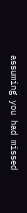assuming you had missed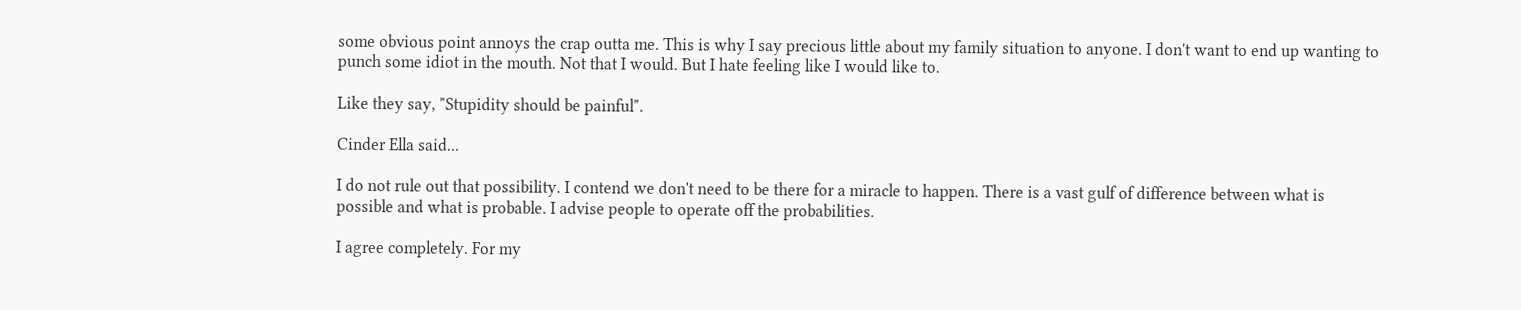some obvious point annoys the crap outta me. This is why I say precious little about my family situation to anyone. I don't want to end up wanting to punch some idiot in the mouth. Not that I would. But I hate feeling like I would like to.

Like they say, "Stupidity should be painful".

Cinder Ella said...

I do not rule out that possibility. I contend we don't need to be there for a miracle to happen. There is a vast gulf of difference between what is possible and what is probable. I advise people to operate off the probabilities.

I agree completely. For my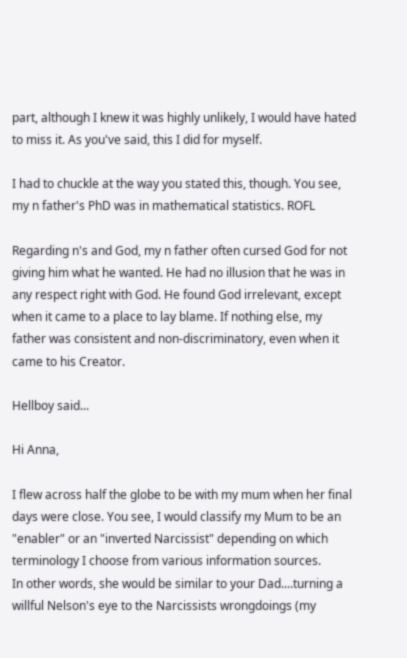part, although I knew it was highly unlikely, I would have hated to miss it. As you've said, this I did for myself.

I had to chuckle at the way you stated this, though. You see, my n father's PhD was in mathematical statistics. ROFL

Regarding n's and God, my n father often cursed God for not giving him what he wanted. He had no illusion that he was in any respect right with God. He found God irrelevant, except when it came to a place to lay blame. If nothing else, my father was consistent and non-discriminatory, even when it came to his Creator.

Hellboy said...

Hi Anna,

I flew across half the globe to be with my mum when her final days were close. You see, I would classify my Mum to be an "enabler" or an "inverted Narcissist" depending on which terminology I choose from various information sources.
In other words, she would be similar to your Dad....turning a willful Nelson's eye to the Narcissists wrongdoings (my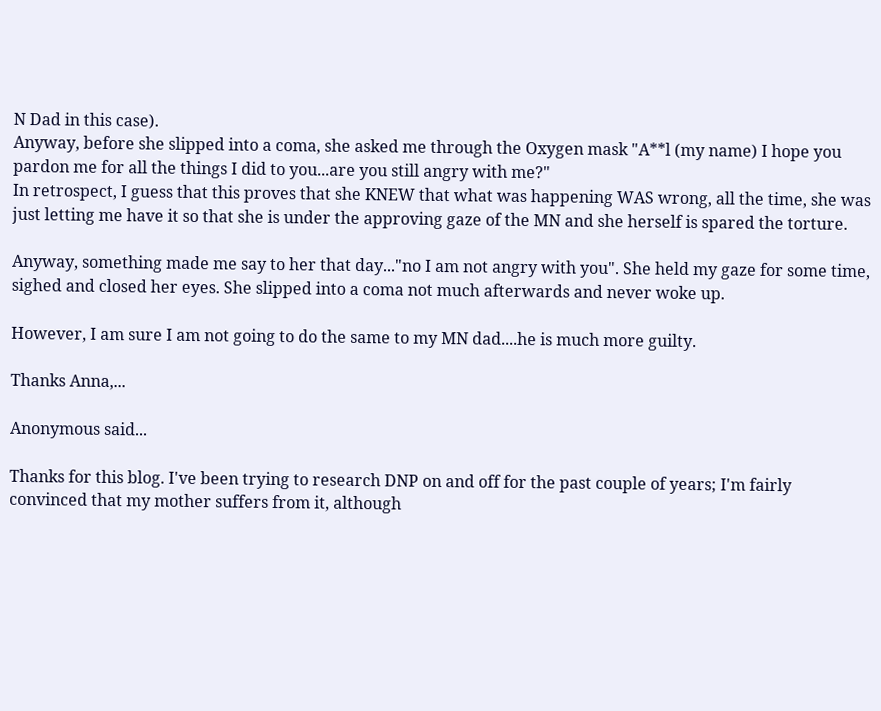N Dad in this case).
Anyway, before she slipped into a coma, she asked me through the Oxygen mask "A**l (my name) I hope you pardon me for all the things I did to you...are you still angry with me?"
In retrospect, I guess that this proves that she KNEW that what was happening WAS wrong, all the time, she was just letting me have it so that she is under the approving gaze of the MN and she herself is spared the torture.

Anyway, something made me say to her that day..."no I am not angry with you". She held my gaze for some time, sighed and closed her eyes. She slipped into a coma not much afterwards and never woke up.

However, I am sure I am not going to do the same to my MN dad....he is much more guilty.

Thanks Anna,...

Anonymous said...

Thanks for this blog. I've been trying to research DNP on and off for the past couple of years; I'm fairly convinced that my mother suffers from it, although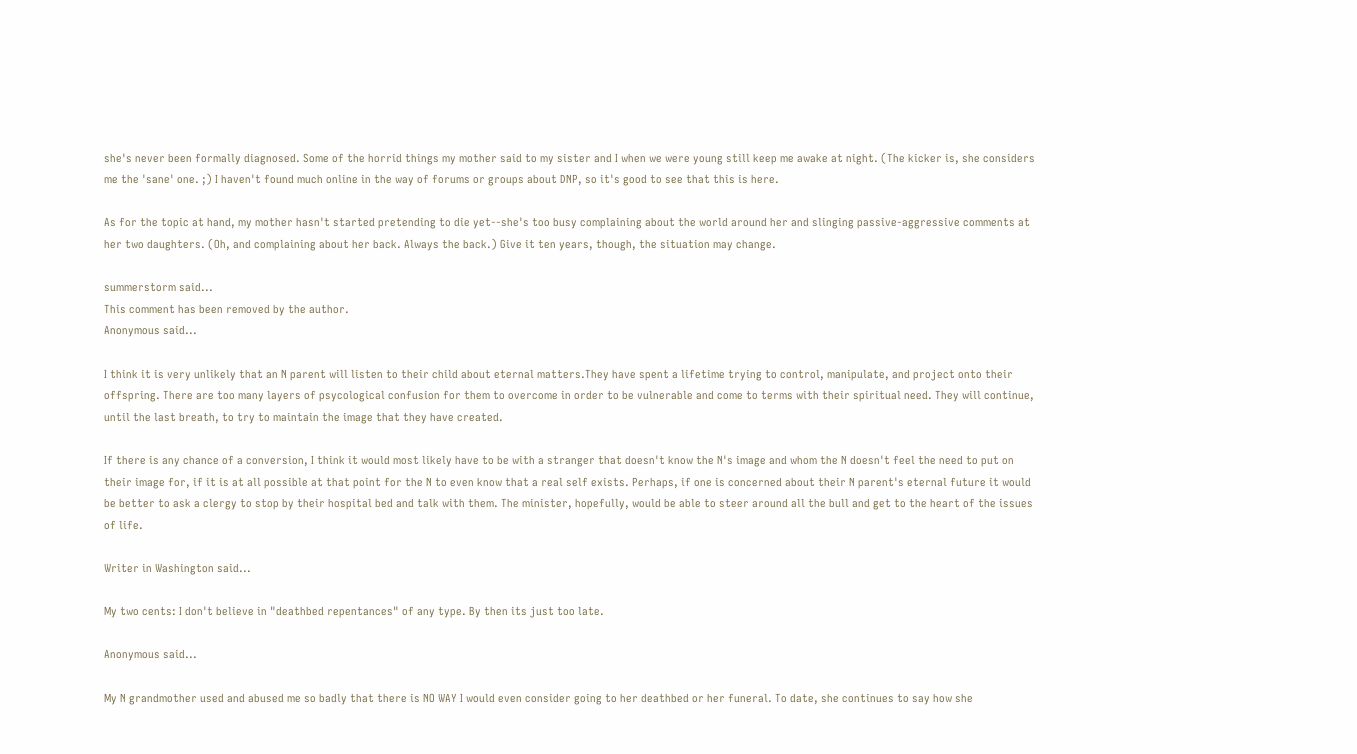she's never been formally diagnosed. Some of the horrid things my mother said to my sister and I when we were young still keep me awake at night. (The kicker is, she considers me the 'sane' one. ;) I haven't found much online in the way of forums or groups about DNP, so it's good to see that this is here.

As for the topic at hand, my mother hasn't started pretending to die yet--she's too busy complaining about the world around her and slinging passive-aggressive comments at her two daughters. (Oh, and complaining about her back. Always the back.) Give it ten years, though, the situation may change.

summerstorm said...
This comment has been removed by the author.
Anonymous said...

I think it is very unlikely that an N parent will listen to their child about eternal matters.They have spent a lifetime trying to control, manipulate, and project onto their offspring. There are too many layers of psycological confusion for them to overcome in order to be vulnerable and come to terms with their spiritual need. They will continue, until the last breath, to try to maintain the image that they have created.

If there is any chance of a conversion, I think it would most likely have to be with a stranger that doesn't know the N's image and whom the N doesn't feel the need to put on their image for, if it is at all possible at that point for the N to even know that a real self exists. Perhaps, if one is concerned about their N parent's eternal future it would be better to ask a clergy to stop by their hospital bed and talk with them. The minister, hopefully, would be able to steer around all the bull and get to the heart of the issues of life.

Writer in Washington said...

My two cents: I don't believe in "deathbed repentances" of any type. By then its just too late.

Anonymous said...

My N grandmother used and abused me so badly that there is NO WAY I would even consider going to her deathbed or her funeral. To date, she continues to say how she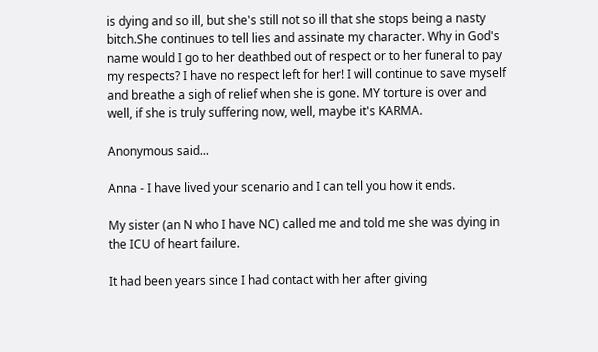is dying and so ill, but she's still not so ill that she stops being a nasty bitch.She continues to tell lies and assinate my character. Why in God's name would I go to her deathbed out of respect or to her funeral to pay my respects? I have no respect left for her! I will continue to save myself and breathe a sigh of relief when she is gone. MY torture is over and well, if she is truly suffering now, well, maybe it's KARMA.

Anonymous said...

Anna - I have lived your scenario and I can tell you how it ends.

My sister (an N who I have NC) called me and told me she was dying in the ICU of heart failure.

It had been years since I had contact with her after giving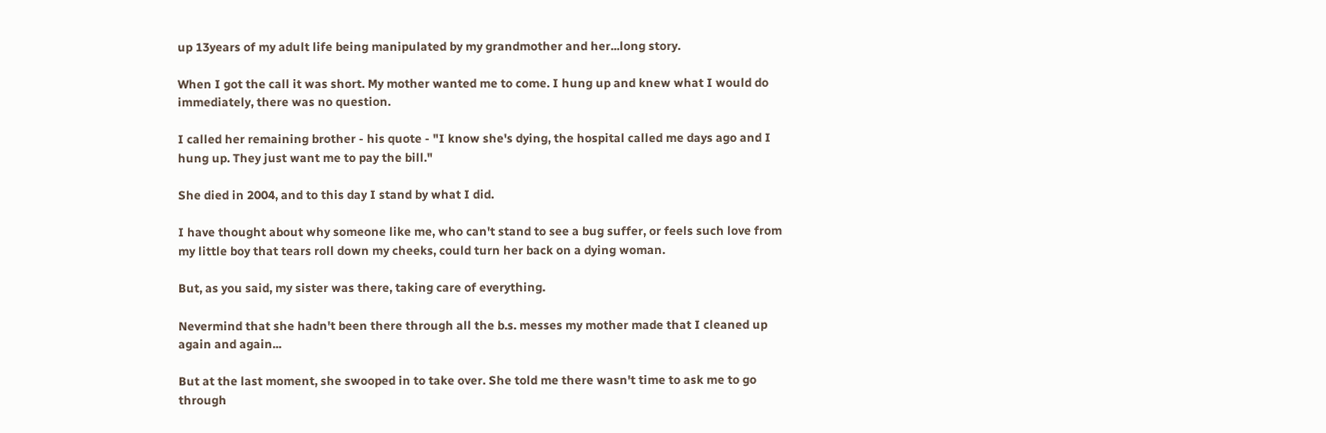up 13years of my adult life being manipulated by my grandmother and her...long story.

When I got the call it was short. My mother wanted me to come. I hung up and knew what I would do immediately, there was no question.

I called her remaining brother - his quote - "I know she's dying, the hospital called me days ago and I hung up. They just want me to pay the bill."

She died in 2004, and to this day I stand by what I did.

I have thought about why someone like me, who can't stand to see a bug suffer, or feels such love from my little boy that tears roll down my cheeks, could turn her back on a dying woman.

But, as you said, my sister was there, taking care of everything.

Nevermind that she hadn't been there through all the b.s. messes my mother made that I cleaned up again and again...

But at the last moment, she swooped in to take over. She told me there wasn't time to ask me to go through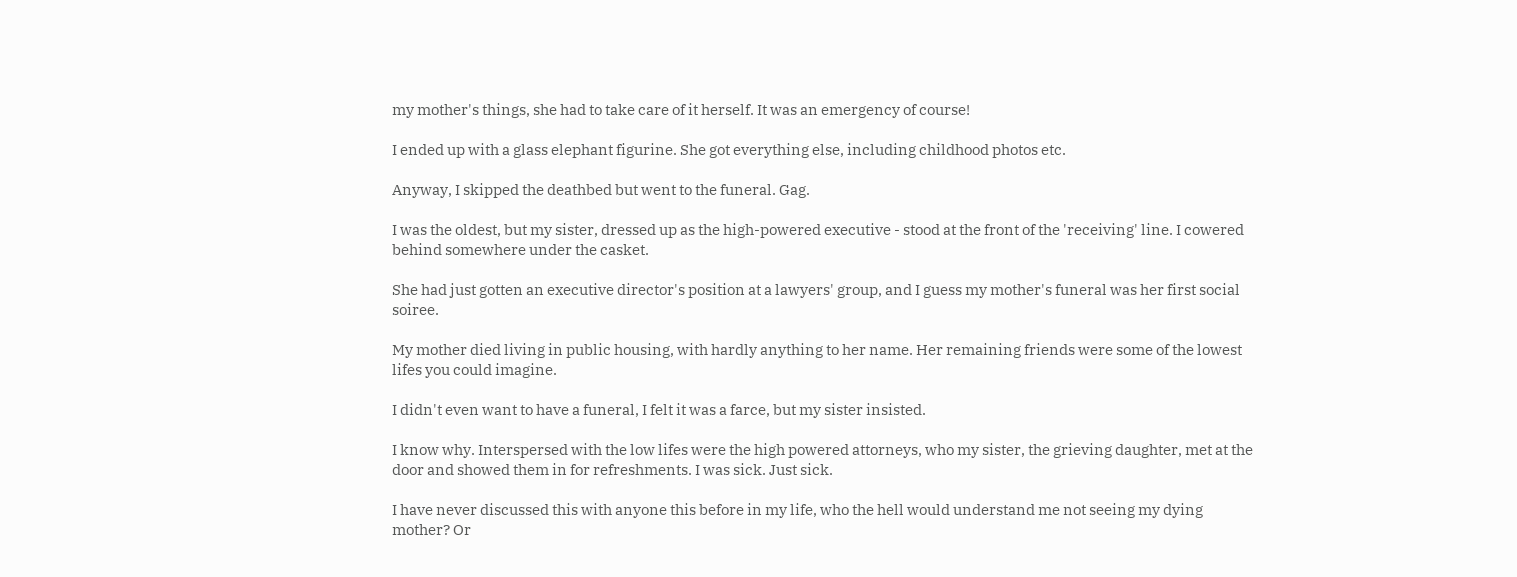my mother's things, she had to take care of it herself. It was an emergency of course!

I ended up with a glass elephant figurine. She got everything else, including childhood photos etc.

Anyway, I skipped the deathbed but went to the funeral. Gag.

I was the oldest, but my sister, dressed up as the high-powered executive - stood at the front of the 'receiving' line. I cowered behind somewhere under the casket.

She had just gotten an executive director's position at a lawyers' group, and I guess my mother's funeral was her first social soiree.

My mother died living in public housing, with hardly anything to her name. Her remaining friends were some of the lowest lifes you could imagine.

I didn't even want to have a funeral, I felt it was a farce, but my sister insisted.

I know why. Interspersed with the low lifes were the high powered attorneys, who my sister, the grieving daughter, met at the door and showed them in for refreshments. I was sick. Just sick.

I have never discussed this with anyone this before in my life, who the hell would understand me not seeing my dying mother? Or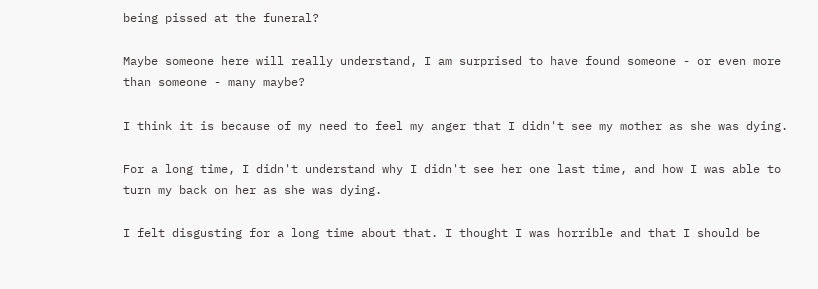being pissed at the funeral?

Maybe someone here will really understand, I am surprised to have found someone - or even more than someone - many maybe?

I think it is because of my need to feel my anger that I didn't see my mother as she was dying.

For a long time, I didn't understand why I didn't see her one last time, and how I was able to turn my back on her as she was dying.

I felt disgusting for a long time about that. I thought I was horrible and that I should be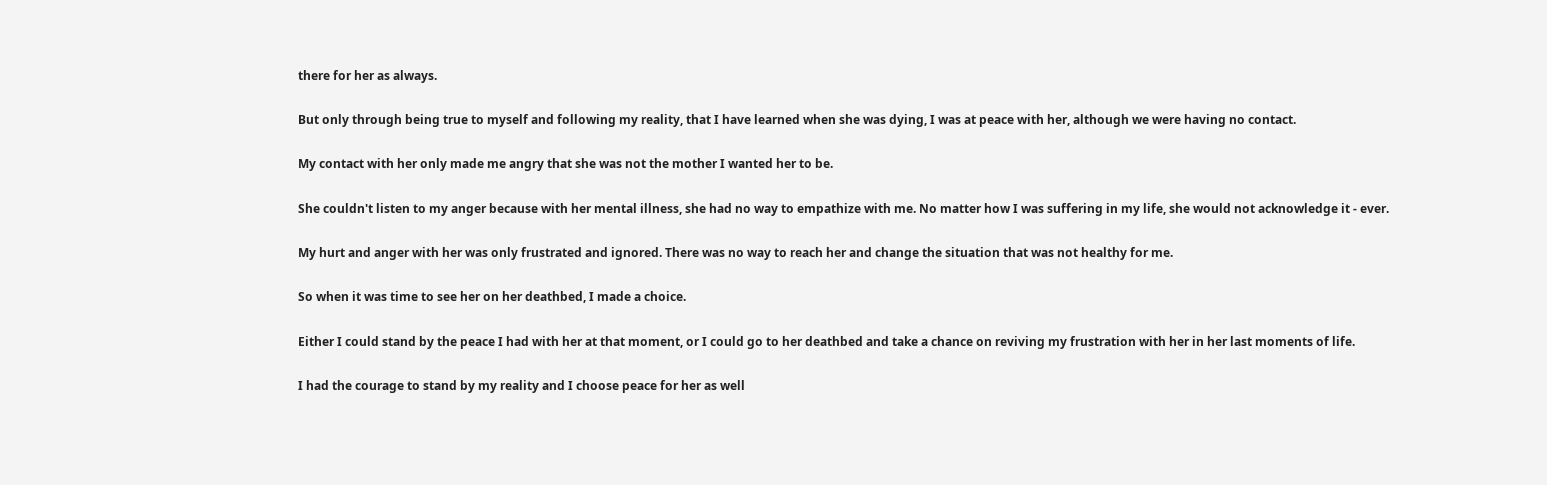there for her as always.

But only through being true to myself and following my reality, that I have learned when she was dying, I was at peace with her, although we were having no contact.

My contact with her only made me angry that she was not the mother I wanted her to be.

She couldn't listen to my anger because with her mental illness, she had no way to empathize with me. No matter how I was suffering in my life, she would not acknowledge it - ever.

My hurt and anger with her was only frustrated and ignored. There was no way to reach her and change the situation that was not healthy for me.

So when it was time to see her on her deathbed, I made a choice.

Either I could stand by the peace I had with her at that moment, or I could go to her deathbed and take a chance on reviving my frustration with her in her last moments of life.

I had the courage to stand by my reality and I choose peace for her as well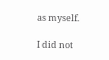as myself.

I did not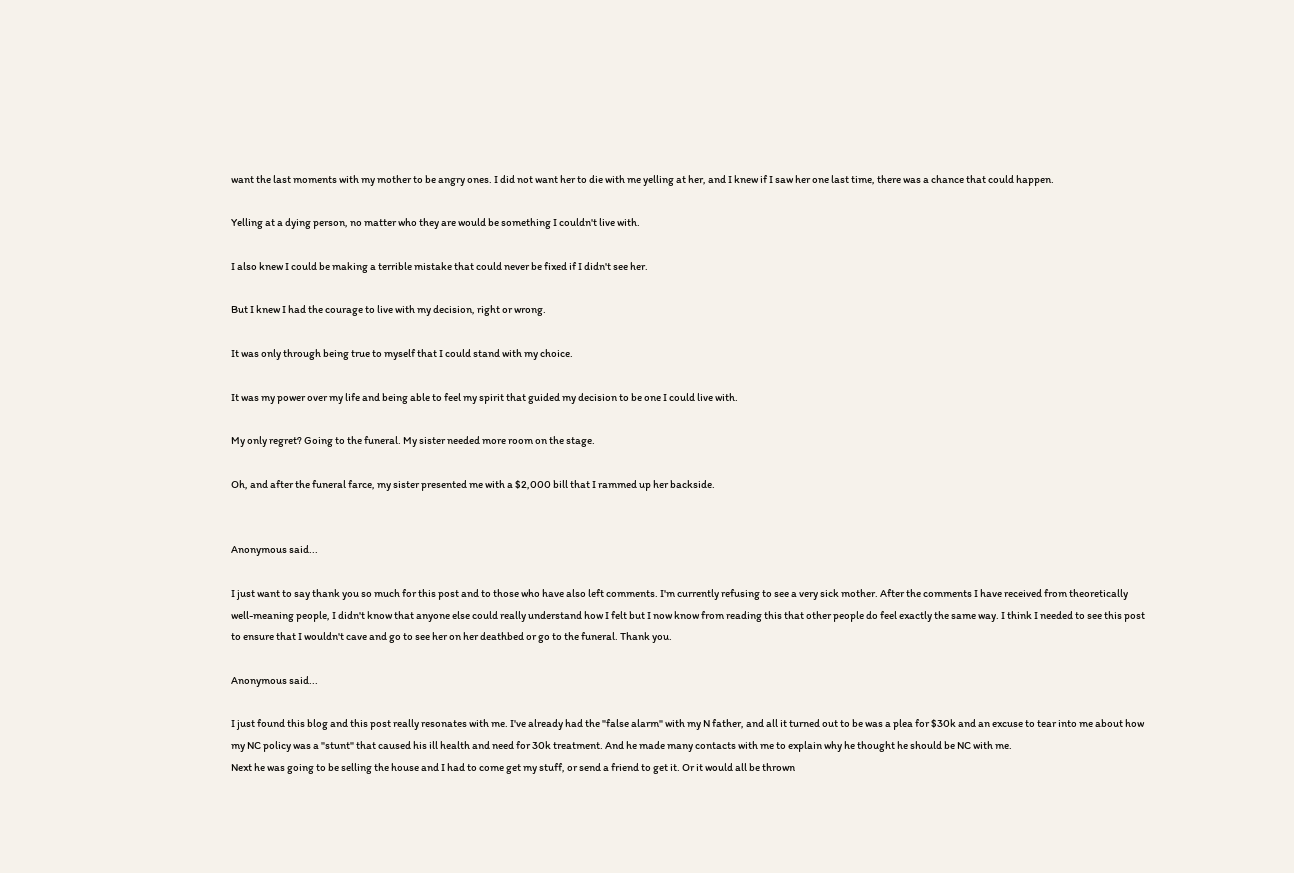want the last moments with my mother to be angry ones. I did not want her to die with me yelling at her, and I knew if I saw her one last time, there was a chance that could happen.

Yelling at a dying person, no matter who they are would be something I couldn't live with.

I also knew I could be making a terrible mistake that could never be fixed if I didn't see her.

But I knew I had the courage to live with my decision, right or wrong.

It was only through being true to myself that I could stand with my choice.

It was my power over my life and being able to feel my spirit that guided my decision to be one I could live with.

My only regret? Going to the funeral. My sister needed more room on the stage.

Oh, and after the funeral farce, my sister presented me with a $2,000 bill that I rammed up her backside.


Anonymous said...

I just want to say thank you so much for this post and to those who have also left comments. I'm currently refusing to see a very sick mother. After the comments I have received from theoretically well-meaning people, I didn't know that anyone else could really understand how I felt but I now know from reading this that other people do feel exactly the same way. I think I needed to see this post to ensure that I wouldn't cave and go to see her on her deathbed or go to the funeral. Thank you.

Anonymous said...

I just found this blog and this post really resonates with me. I've already had the "false alarm" with my N father, and all it turned out to be was a plea for $30k and an excuse to tear into me about how my NC policy was a "stunt" that caused his ill health and need for 30k treatment. And he made many contacts with me to explain why he thought he should be NC with me.
Next he was going to be selling the house and I had to come get my stuff, or send a friend to get it. Or it would all be thrown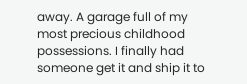away. A garage full of my most precious childhood possessions. I finally had someone get it and ship it to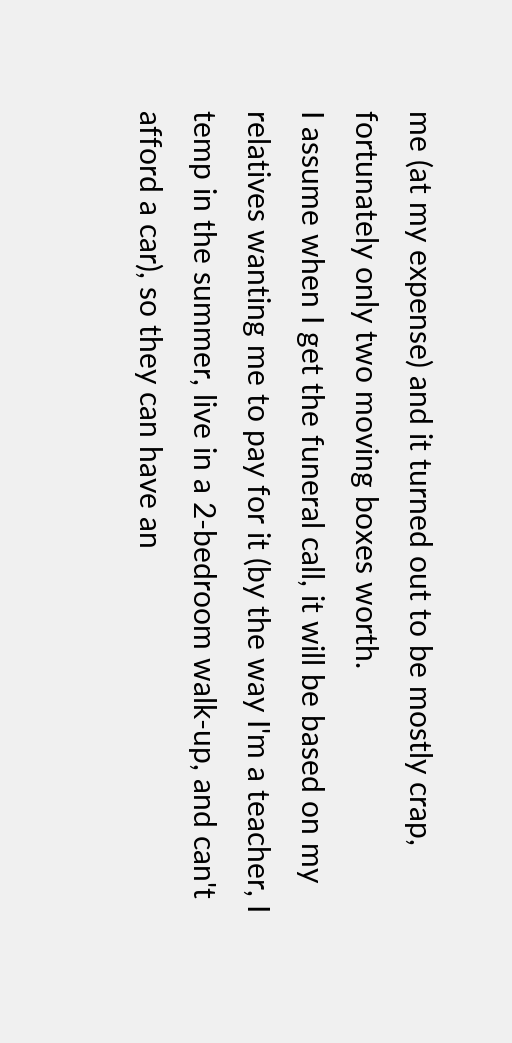me (at my expense) and it turned out to be mostly crap, fortunately only two moving boxes worth.
I assume when I get the funeral call, it will be based on my relatives wanting me to pay for it (by the way I'm a teacher, I temp in the summer, live in a 2-bedroom walk-up, and can't afford a car), so they can have an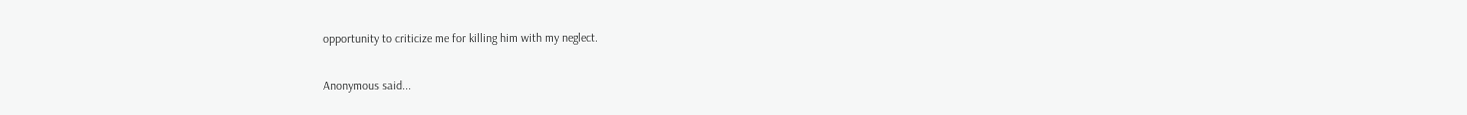opportunity to criticize me for killing him with my neglect.

Anonymous said...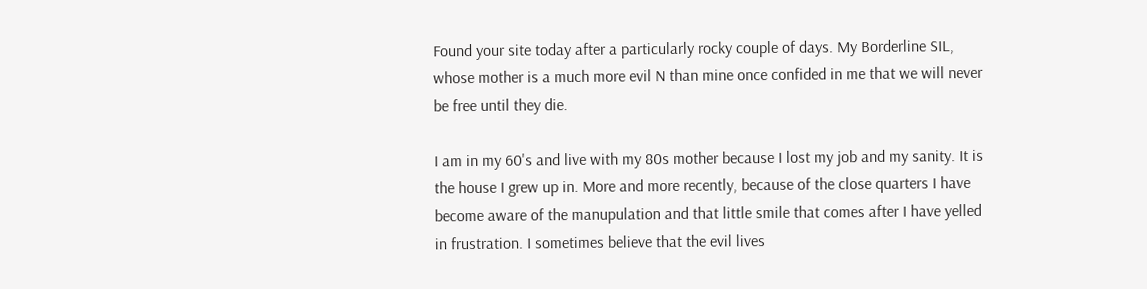Found your site today after a particularly rocky couple of days. My Borderline SIL, whose mother is a much more evil N than mine once confided in me that we will never be free until they die.

I am in my 60's and live with my 80s mother because I lost my job and my sanity. It is the house I grew up in. More and more recently, because of the close quarters I have become aware of the manupulation and that little smile that comes after I have yelled in frustration. I sometimes believe that the evil lives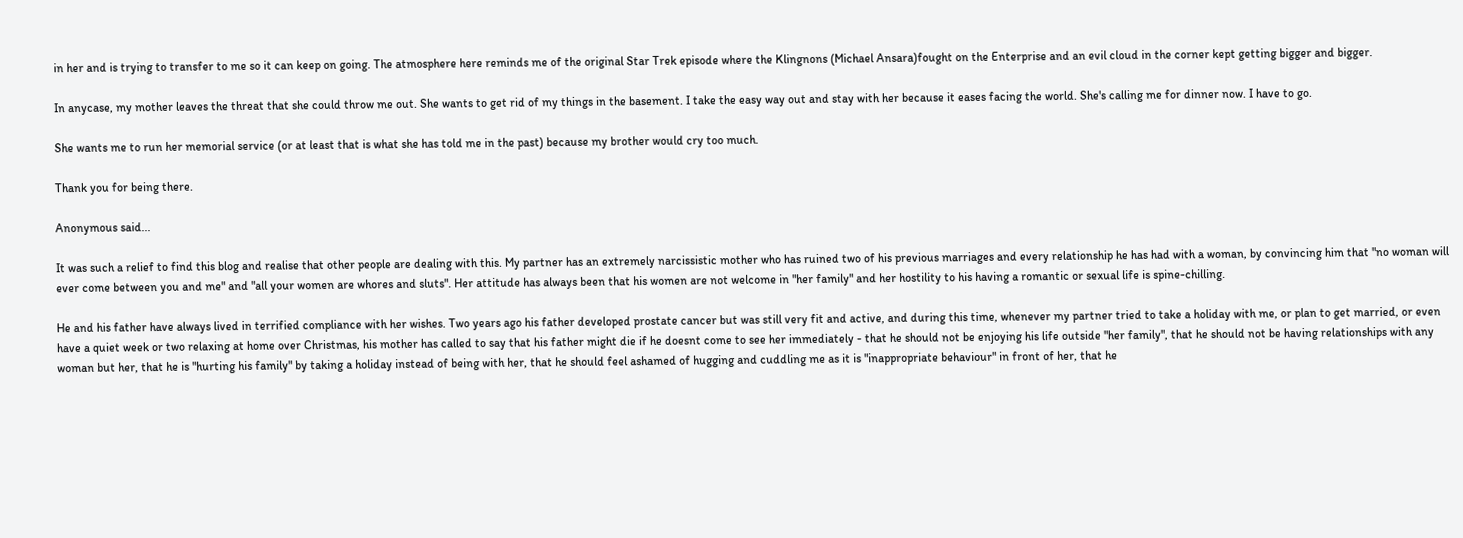in her and is trying to transfer to me so it can keep on going. The atmosphere here reminds me of the original Star Trek episode where the Klingnons (Michael Ansara)fought on the Enterprise and an evil cloud in the corner kept getting bigger and bigger.

In anycase, my mother leaves the threat that she could throw me out. She wants to get rid of my things in the basement. I take the easy way out and stay with her because it eases facing the world. She's calling me for dinner now. I have to go.

She wants me to run her memorial service (or at least that is what she has told me in the past) because my brother would cry too much.

Thank you for being there.

Anonymous said...

It was such a relief to find this blog and realise that other people are dealing with this. My partner has an extremely narcissistic mother who has ruined two of his previous marriages and every relationship he has had with a woman, by convincing him that "no woman will ever come between you and me" and "all your women are whores and sluts". Her attitude has always been that his women are not welcome in "her family" and her hostility to his having a romantic or sexual life is spine-chilling.

He and his father have always lived in terrified compliance with her wishes. Two years ago his father developed prostate cancer but was still very fit and active, and during this time, whenever my partner tried to take a holiday with me, or plan to get married, or even have a quiet week or two relaxing at home over Christmas, his mother has called to say that his father might die if he doesnt come to see her immediately - that he should not be enjoying his life outside "her family", that he should not be having relationships with any woman but her, that he is "hurting his family" by taking a holiday instead of being with her, that he should feel ashamed of hugging and cuddling me as it is "inappropriate behaviour" in front of her, that he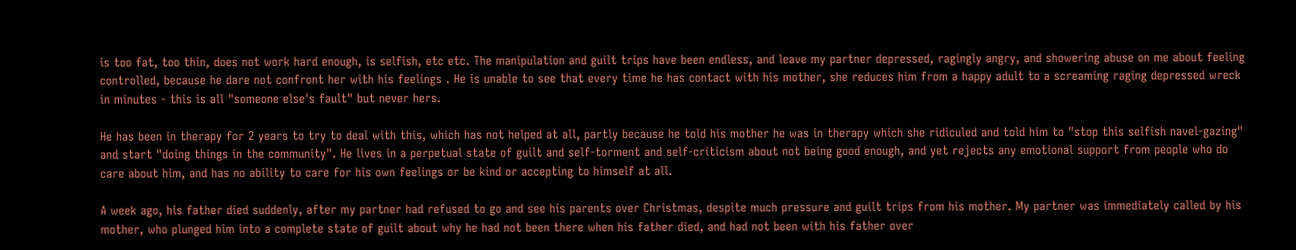is too fat, too thin, does not work hard enough, is selfish, etc etc. The manipulation and guilt trips have been endless, and leave my partner depressed, ragingly angry, and showering abuse on me about feeling controlled, because he dare not confront her with his feelings . He is unable to see that every time he has contact with his mother, she reduces him from a happy adult to a screaming raging depressed wreck in minutes - this is all "someone else's fault" but never hers.

He has been in therapy for 2 years to try to deal with this, which has not helped at all, partly because he told his mother he was in therapy which she ridiculed and told him to "stop this selfish navel-gazing" and start "doing things in the community". He lives in a perpetual state of guilt and self-torment and self-criticism about not being good enough, and yet rejects any emotional support from people who do care about him, and has no ability to care for his own feelings or be kind or accepting to himself at all.

A week ago, his father died suddenly, after my partner had refused to go and see his parents over Christmas, despite much pressure and guilt trips from his mother. My partner was immediately called by his mother, who plunged him into a complete state of guilt about why he had not been there when his father died, and had not been with his father over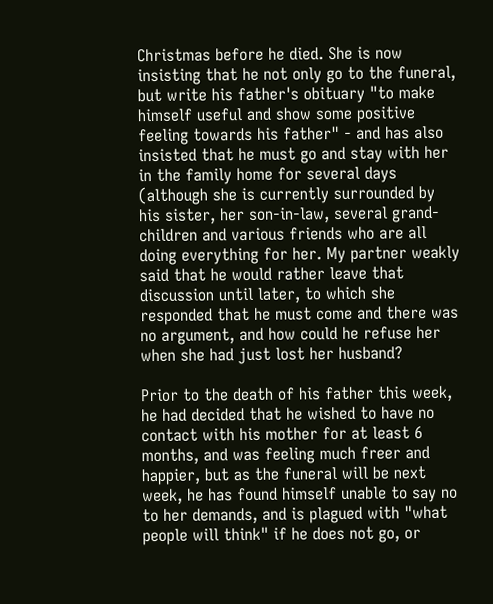Christmas before he died. She is now insisting that he not only go to the funeral, but write his father's obituary "to make himself useful and show some positive feeling towards his father" - and has also insisted that he must go and stay with her in the family home for several days (although she is currently surrounded by his sister, her son-in-law, several grand-children and various friends who are all doing everything for her. My partner weakly said that he would rather leave that discussion until later, to which she responded that he must come and there was no argument, and how could he refuse her when she had just lost her husband?

Prior to the death of his father this week, he had decided that he wished to have no contact with his mother for at least 6 months, and was feeling much freer and happier, but as the funeral will be next week, he has found himself unable to say no to her demands, and is plagued with "what people will think" if he does not go, or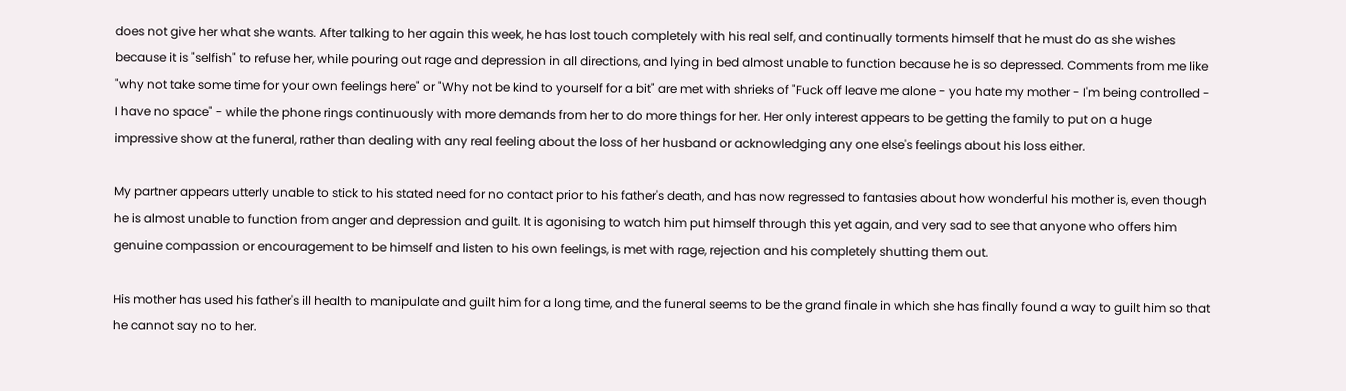does not give her what she wants. After talking to her again this week, he has lost touch completely with his real self, and continually torments himself that he must do as she wishes because it is "selfish" to refuse her, while pouring out rage and depression in all directions, and lying in bed almost unable to function because he is so depressed. Comments from me like "why not take some time for your own feelings here" or "Why not be kind to yourself for a bit" are met with shrieks of "Fuck off leave me alone - you hate my mother - I'm being controlled - I have no space" - while the phone rings continuously with more demands from her to do more things for her. Her only interest appears to be getting the family to put on a huge impressive show at the funeral, rather than dealing with any real feeling about the loss of her husband or acknowledging any one else's feelings about his loss either.

My partner appears utterly unable to stick to his stated need for no contact prior to his father's death, and has now regressed to fantasies about how wonderful his mother is, even though he is almost unable to function from anger and depression and guilt. It is agonising to watch him put himself through this yet again, and very sad to see that anyone who offers him genuine compassion or encouragement to be himself and listen to his own feelings, is met with rage, rejection and his completely shutting them out.

His mother has used his father's ill health to manipulate and guilt him for a long time, and the funeral seems to be the grand finale in which she has finally found a way to guilt him so that he cannot say no to her.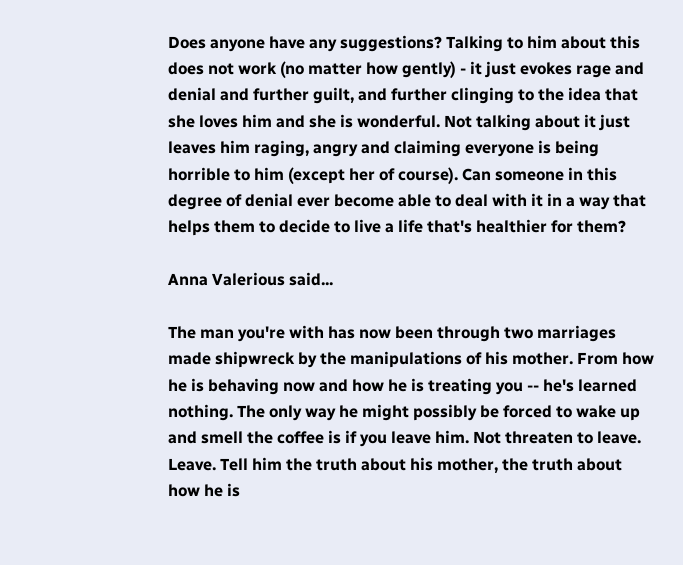Does anyone have any suggestions? Talking to him about this does not work (no matter how gently) - it just evokes rage and denial and further guilt, and further clinging to the idea that she loves him and she is wonderful. Not talking about it just leaves him raging, angry and claiming everyone is being horrible to him (except her of course). Can someone in this degree of denial ever become able to deal with it in a way that helps them to decide to live a life that's healthier for them?

Anna Valerious said...

The man you're with has now been through two marriages made shipwreck by the manipulations of his mother. From how he is behaving now and how he is treating you -- he's learned nothing. The only way he might possibly be forced to wake up and smell the coffee is if you leave him. Not threaten to leave. Leave. Tell him the truth about his mother, the truth about how he is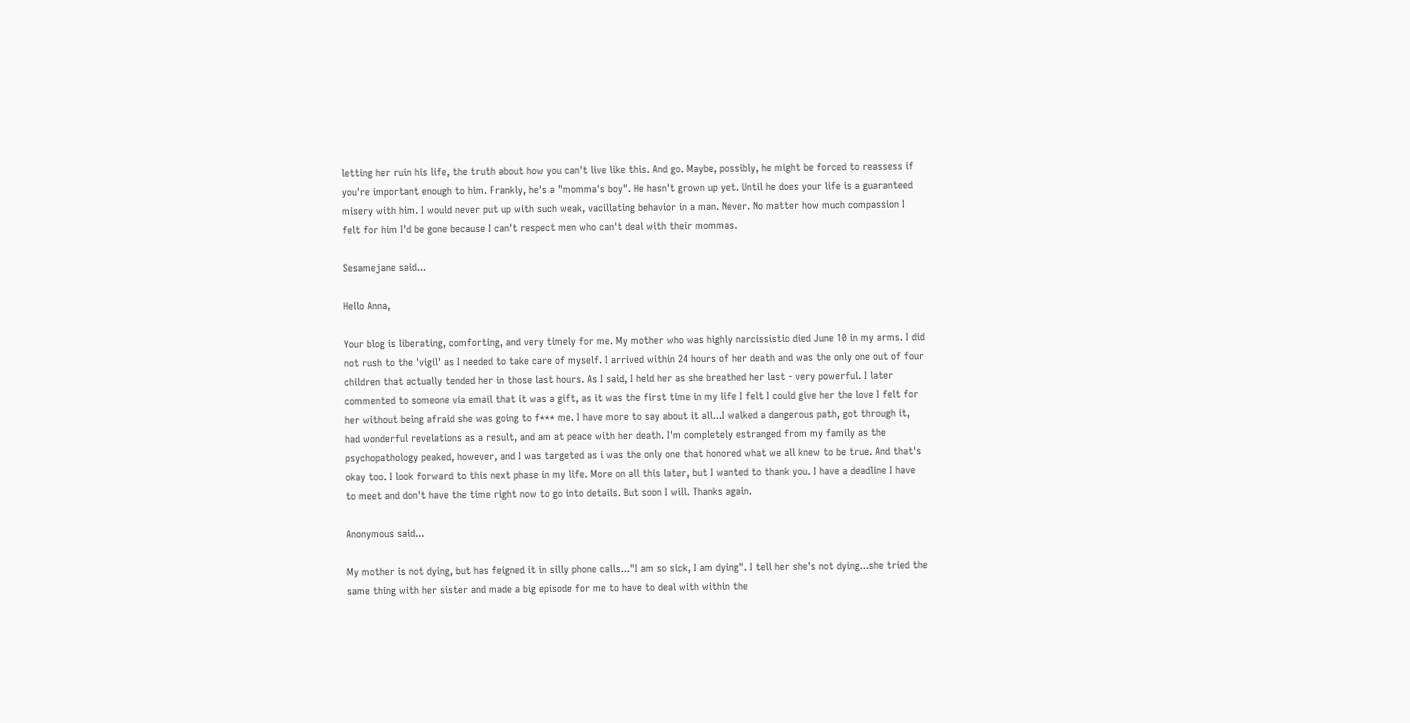letting her ruin his life, the truth about how you can't live like this. And go. Maybe, possibly, he might be forced to reassess if you're important enough to him. Frankly, he's a "momma's boy". He hasn't grown up yet. Until he does your life is a guaranteed misery with him. I would never put up with such weak, vacillating behavior in a man. Never. No matter how much compassion I felt for him I'd be gone because I can't respect men who can't deal with their mommas.

Sesamejane said...

Hello Anna,

Your blog is liberating, comforting, and very timely for me. My mother who was highly narcissistic died June 10 in my arms. I did not rush to the 'vigil' as I needed to take care of myself. I arrived within 24 hours of her death and was the only one out of four children that actually tended her in those last hours. As I said, I held her as she breathed her last - very powerful. I later commented to someone via email that it was a gift, as it was the first time in my life I felt I could give her the love I felt for her without being afraid she was going to f*** me. I have more to say about it all...I walked a dangerous path, got through it, had wonderful revelations as a result, and am at peace with her death. I'm completely estranged from my family as the psychopathology peaked, however, and I was targeted as i was the only one that honored what we all knew to be true. And that's okay too. I look forward to this next phase in my life. More on all this later, but I wanted to thank you. I have a deadline I have to meet and don't have the time right now to go into details. But soon I will. Thanks again.

Anonymous said...

My mother is not dying, but has feigned it in silly phone calls..."I am so sick, I am dying". I tell her she's not dying...she tried the same thing with her sister and made a big episode for me to have to deal with within the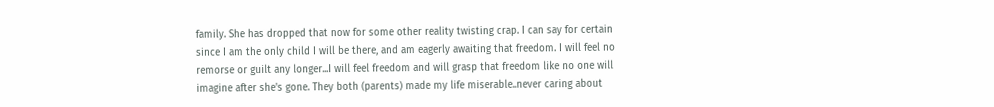family. She has dropped that now for some other reality twisting crap. I can say for certain since I am the only child I will be there, and am eagerly awaiting that freedom. I will feel no remorse or guilt any longer...I will feel freedom and will grasp that freedom like no one will imagine after she's gone. They both (parents) made my life miserable..never caring about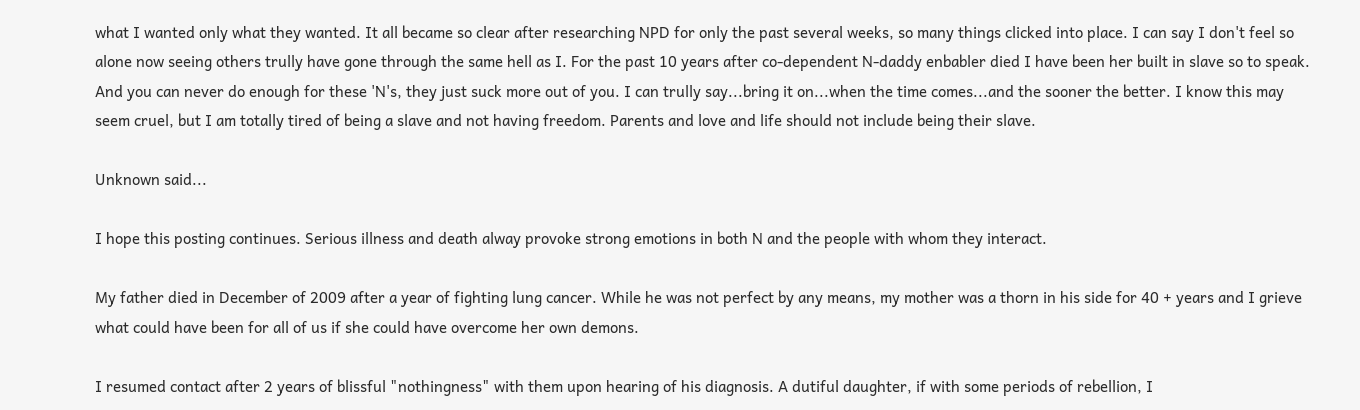what I wanted only what they wanted. It all became so clear after researching NPD for only the past several weeks, so many things clicked into place. I can say I don't feel so alone now seeing others trully have gone through the same hell as I. For the past 10 years after co-dependent N-daddy enbabler died I have been her built in slave so to speak. And you can never do enough for these 'N's, they just suck more out of you. I can trully say...bring it on...when the time comes...and the sooner the better. I know this may seem cruel, but I am totally tired of being a slave and not having freedom. Parents and love and life should not include being their slave.

Unknown said...

I hope this posting continues. Serious illness and death alway provoke strong emotions in both N and the people with whom they interact.

My father died in December of 2009 after a year of fighting lung cancer. While he was not perfect by any means, my mother was a thorn in his side for 40 + years and I grieve what could have been for all of us if she could have overcome her own demons.

I resumed contact after 2 years of blissful "nothingness" with them upon hearing of his diagnosis. A dutiful daughter, if with some periods of rebellion, I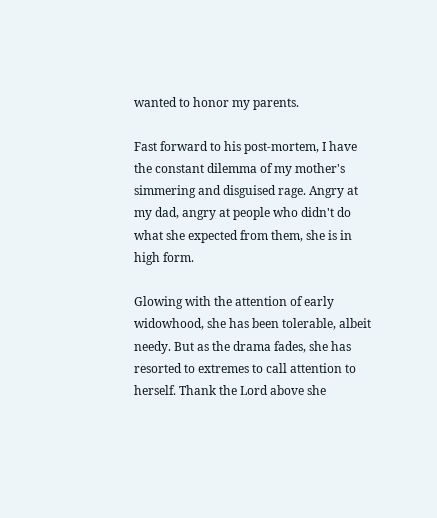wanted to honor my parents.

Fast forward to his post-mortem, I have the constant dilemma of my mother's simmering and disguised rage. Angry at my dad, angry at people who didn't do what she expected from them, she is in high form.

Glowing with the attention of early widowhood, she has been tolerable, albeit needy. But as the drama fades, she has resorted to extremes to call attention to herself. Thank the Lord above she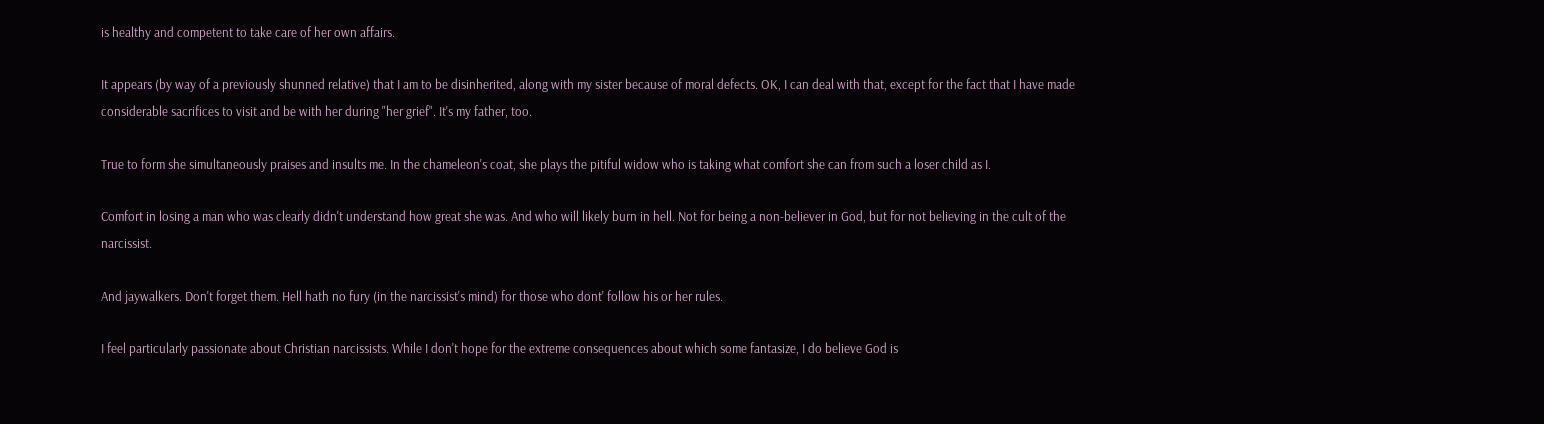is healthy and competent to take care of her own affairs.

It appears (by way of a previously shunned relative) that I am to be disinherited, along with my sister because of moral defects. OK, I can deal with that, except for the fact that I have made considerable sacrifices to visit and be with her during "her grief". It's my father, too.

True to form she simultaneously praises and insults me. In the chameleon's coat, she plays the pitiful widow who is taking what comfort she can from such a loser child as I.

Comfort in losing a man who was clearly didn't understand how great she was. And who will likely burn in hell. Not for being a non-believer in God, but for not believing in the cult of the narcissist.

And jaywalkers. Don't forget them. Hell hath no fury (in the narcissist's mind) for those who dont' follow his or her rules.

I feel particularly passionate about Christian narcissists. While I don't hope for the extreme consequences about which some fantasize, I do believe God is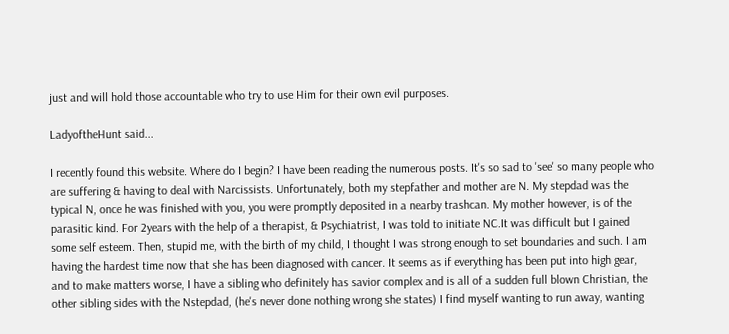just and will hold those accountable who try to use Him for their own evil purposes.

LadyoftheHunt said...

I recently found this website. Where do I begin? I have been reading the numerous posts. It's so sad to 'see' so many people who are suffering & having to deal with Narcissists. Unfortunately, both my stepfather and mother are N. My stepdad was the typical N, once he was finished with you, you were promptly deposited in a nearby trashcan. My mother however, is of the parasitic kind. For 2years with the help of a therapist, & Psychiatrist, I was told to initiate NC.It was difficult but I gained some self esteem. Then, stupid me, with the birth of my child, I thought I was strong enough to set boundaries and such. I am having the hardest time now that she has been diagnosed with cancer. It seems as if everything has been put into high gear, and to make matters worse, I have a sibling who definitely has savior complex and is all of a sudden full blown Christian, the other sibling sides with the Nstepdad, (he's never done nothing wrong she states) I find myself wanting to run away, wanting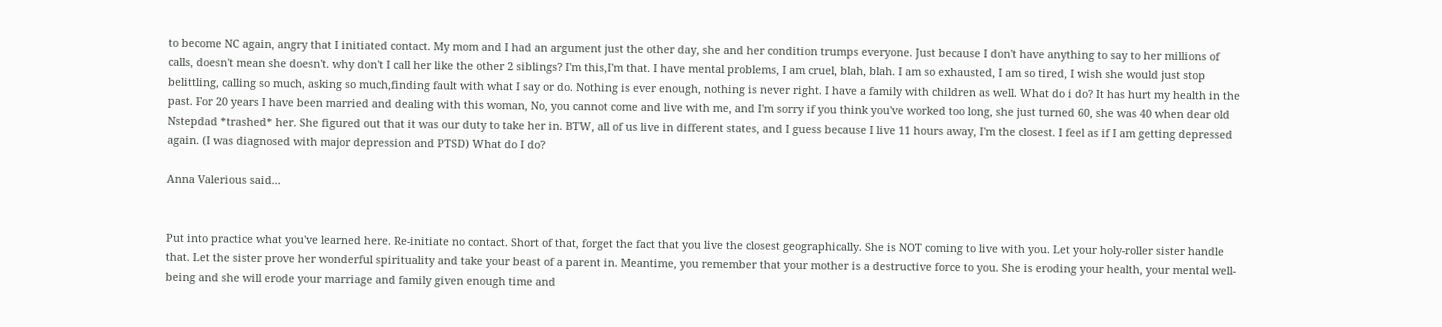to become NC again, angry that I initiated contact. My mom and I had an argument just the other day, she and her condition trumps everyone. Just because I don't have anything to say to her millions of calls, doesn't mean she doesn't. why don't I call her like the other 2 siblings? I'm this,I'm that. I have mental problems, I am cruel, blah, blah. I am so exhausted, I am so tired, I wish she would just stop belittling, calling so much, asking so much,finding fault with what I say or do. Nothing is ever enough, nothing is never right. I have a family with children as well. What do i do? It has hurt my health in the past. For 20 years I have been married and dealing with this woman, No, you cannot come and live with me, and I'm sorry if you think you've worked too long, she just turned 60, she was 40 when dear old Nstepdad *trashed* her. She figured out that it was our duty to take her in. BTW, all of us live in different states, and I guess because I live 11 hours away, I'm the closest. I feel as if I am getting depressed again. (I was diagnosed with major depression and PTSD) What do I do?

Anna Valerious said...


Put into practice what you've learned here. Re-initiate no contact. Short of that, forget the fact that you live the closest geographically. She is NOT coming to live with you. Let your holy-roller sister handle that. Let the sister prove her wonderful spirituality and take your beast of a parent in. Meantime, you remember that your mother is a destructive force to you. She is eroding your health, your mental well-being and she will erode your marriage and family given enough time and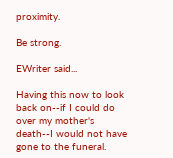proximity.

Be strong.

EWriter said...

Having this now to look back on--if I could do over my mother's death--I would not have gone to the funeral.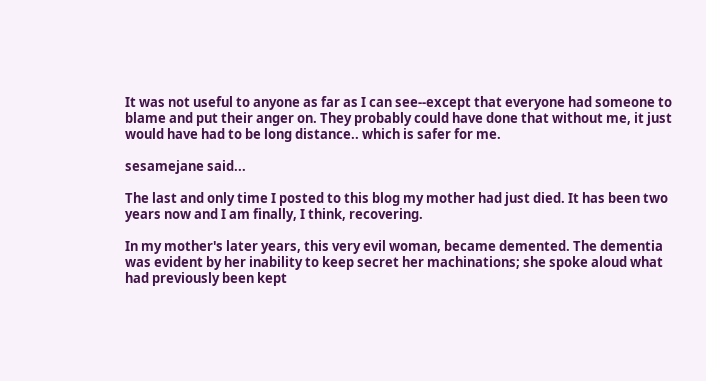It was not useful to anyone as far as I can see--except that everyone had someone to blame and put their anger on. They probably could have done that without me, it just would have had to be long distance.. which is safer for me.

sesamejane said...

The last and only time I posted to this blog my mother had just died. It has been two years now and I am finally, I think, recovering.

In my mother's later years, this very evil woman, became demented. The dementia was evident by her inability to keep secret her machinations; she spoke aloud what had previously been kept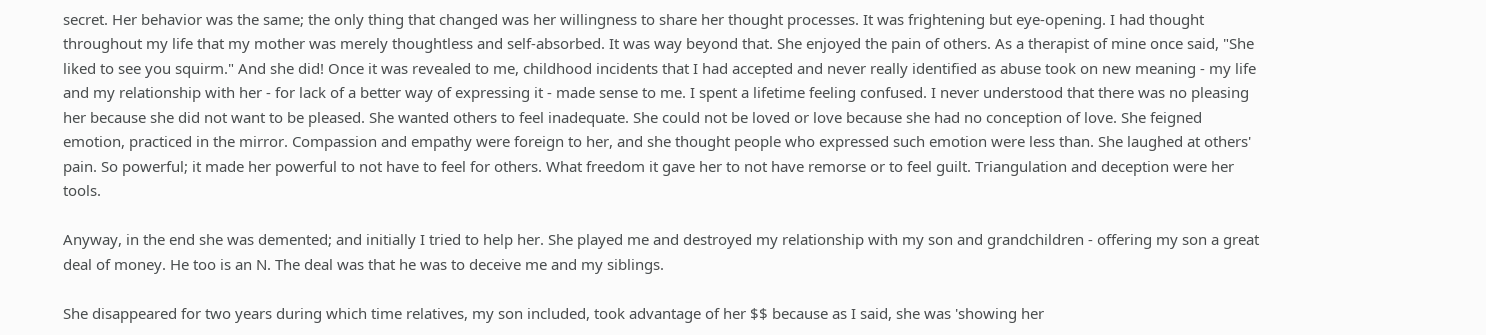secret. Her behavior was the same; the only thing that changed was her willingness to share her thought processes. It was frightening but eye-opening. I had thought throughout my life that my mother was merely thoughtless and self-absorbed. It was way beyond that. She enjoyed the pain of others. As a therapist of mine once said, "She liked to see you squirm." And she did! Once it was revealed to me, childhood incidents that I had accepted and never really identified as abuse took on new meaning - my life and my relationship with her - for lack of a better way of expressing it - made sense to me. I spent a lifetime feeling confused. I never understood that there was no pleasing her because she did not want to be pleased. She wanted others to feel inadequate. She could not be loved or love because she had no conception of love. She feigned emotion, practiced in the mirror. Compassion and empathy were foreign to her, and she thought people who expressed such emotion were less than. She laughed at others' pain. So powerful; it made her powerful to not have to feel for others. What freedom it gave her to not have remorse or to feel guilt. Triangulation and deception were her tools.

Anyway, in the end she was demented; and initially I tried to help her. She played me and destroyed my relationship with my son and grandchildren - offering my son a great deal of money. He too is an N. The deal was that he was to deceive me and my siblings.

She disappeared for two years during which time relatives, my son included, took advantage of her $$ because as I said, she was 'showing her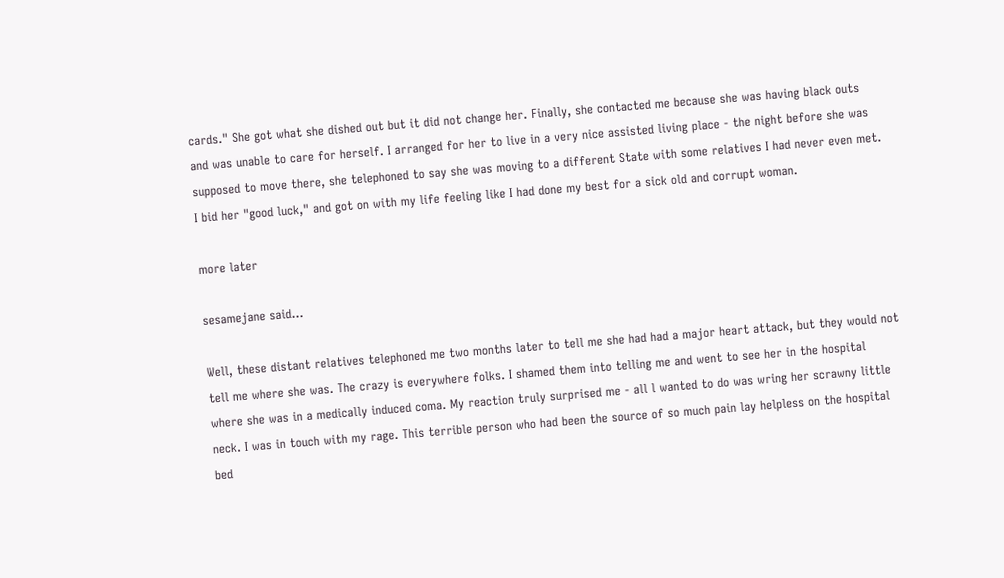cards." She got what she dished out but it did not change her. Finally, she contacted me because she was having black outs and was unable to care for herself. I arranged for her to live in a very nice assisted living place - the night before she was supposed to move there, she telephoned to say she was moving to a different State with some relatives I had never even met. I bid her "good luck," and got on with my life feeling like I had done my best for a sick old and corrupt woman.

more later

sesamejane said...

Well, these distant relatives telephoned me two months later to tell me she had had a major heart attack, but they would not tell me where she was. The crazy is everywhere folks. I shamed them into telling me and went to see her in the hospital where she was in a medically induced coma. My reaction truly surprised me - all l wanted to do was wring her scrawny little neck. I was in touch with my rage. This terrible person who had been the source of so much pain lay helpless on the hospital bed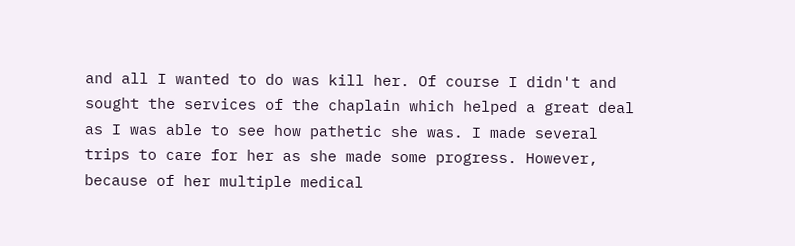and all I wanted to do was kill her. Of course I didn't and sought the services of the chaplain which helped a great deal as I was able to see how pathetic she was. I made several trips to care for her as she made some progress. However, because of her multiple medical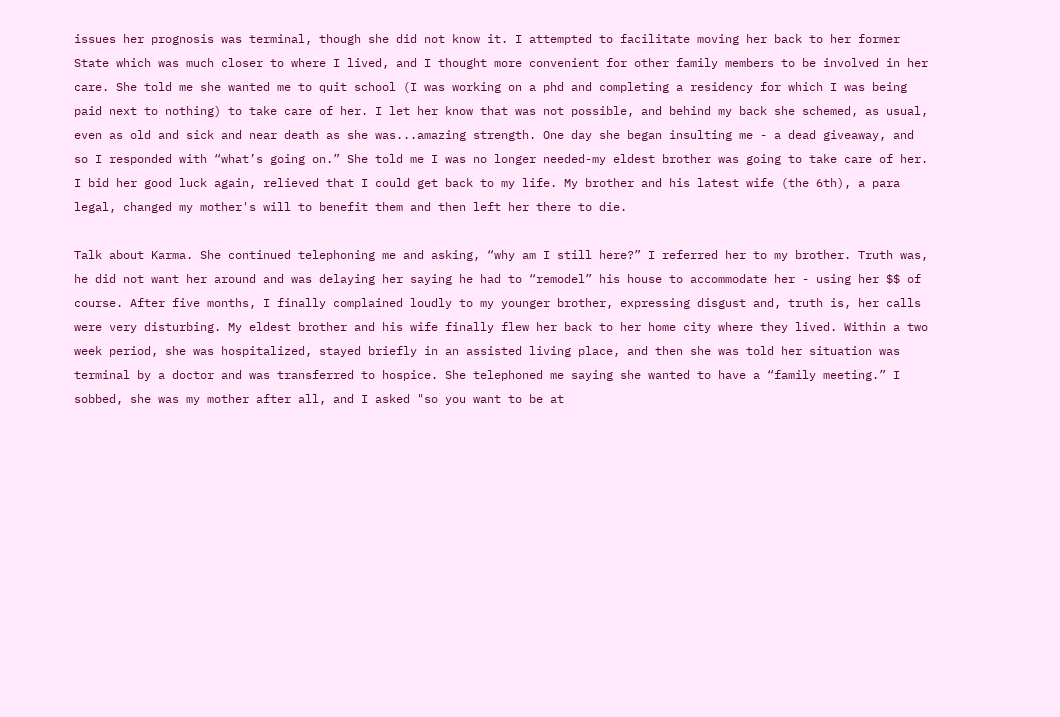issues her prognosis was terminal, though she did not know it. I attempted to facilitate moving her back to her former State which was much closer to where I lived, and I thought more convenient for other family members to be involved in her care. She told me she wanted me to quit school (I was working on a phd and completing a residency for which I was being paid next to nothing) to take care of her. I let her know that was not possible, and behind my back she schemed, as usual, even as old and sick and near death as she was...amazing strength. One day she began insulting me - a dead giveaway, and so I responded with “what’s going on.” She told me I was no longer needed-my eldest brother was going to take care of her. I bid her good luck again, relieved that I could get back to my life. My brother and his latest wife (the 6th), a para legal, changed my mother's will to benefit them and then left her there to die.

Talk about Karma. She continued telephoning me and asking, “why am I still here?” I referred her to my brother. Truth was, he did not want her around and was delaying her saying he had to “remodel” his house to accommodate her - using her $$ of course. After five months, I finally complained loudly to my younger brother, expressing disgust and, truth is, her calls were very disturbing. My eldest brother and his wife finally flew her back to her home city where they lived. Within a two week period, she was hospitalized, stayed briefly in an assisted living place, and then she was told her situation was terminal by a doctor and was transferred to hospice. She telephoned me saying she wanted to have a “family meeting.” I sobbed, she was my mother after all, and I asked "so you want to be at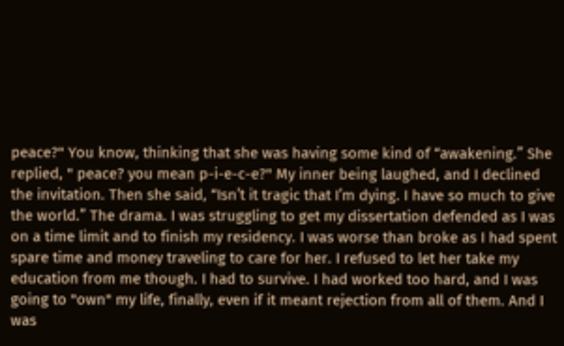peace?" You know, thinking that she was having some kind of “awakening.” She replied, " peace? you mean p-i-e-c-e?" My inner being laughed, and I declined the invitation. Then she said, “Isn’t it tragic that I’m dying. I have so much to give the world.” The drama. I was struggling to get my dissertation defended as I was on a time limit and to finish my residency. I was worse than broke as I had spent spare time and money traveling to care for her. I refused to let her take my education from me though. I had to survive. I had worked too hard, and I was going to "own" my life, finally, even if it meant rejection from all of them. And I was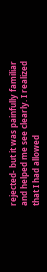rejected- but it was painfully familiar and helped me see clearly. I realized that I had allowed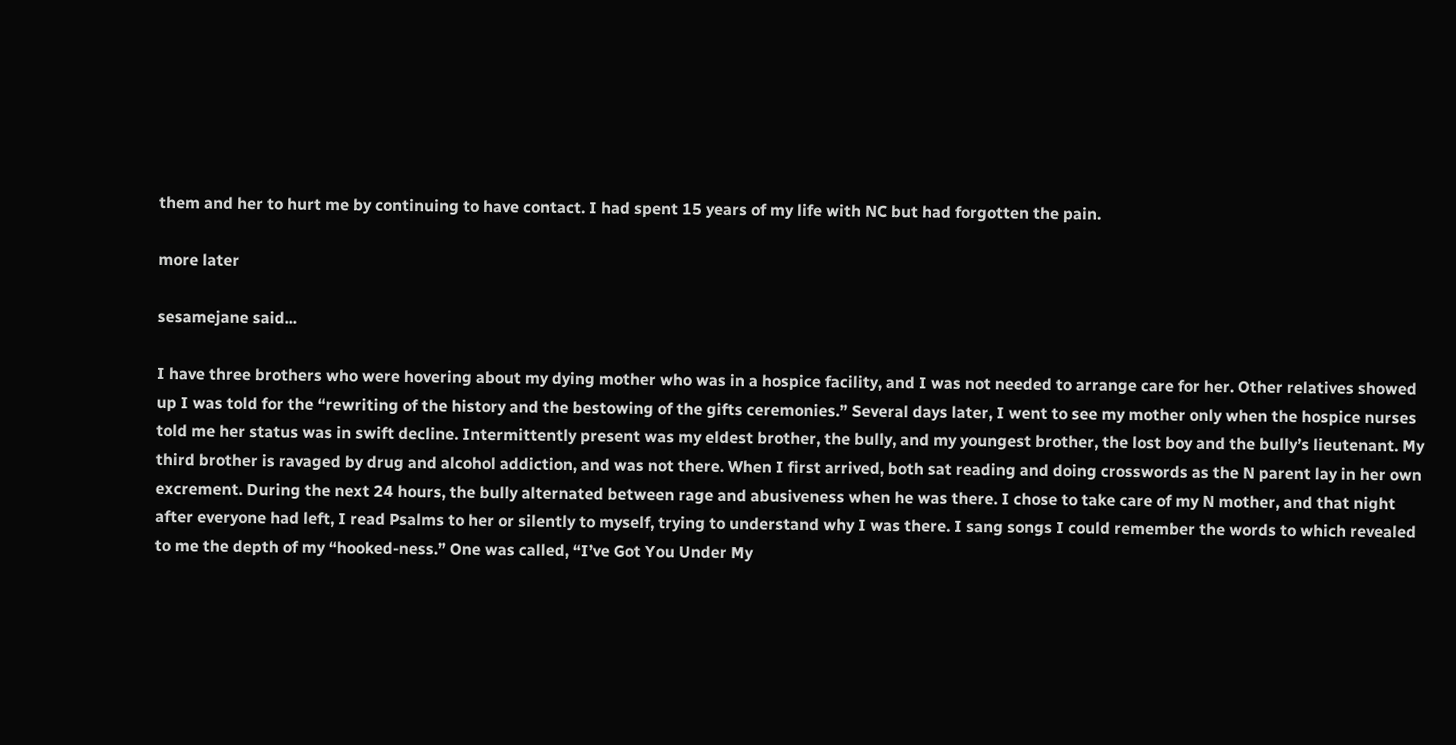them and her to hurt me by continuing to have contact. I had spent 15 years of my life with NC but had forgotten the pain.

more later

sesamejane said...

I have three brothers who were hovering about my dying mother who was in a hospice facility, and I was not needed to arrange care for her. Other relatives showed up I was told for the “rewriting of the history and the bestowing of the gifts ceremonies.” Several days later, I went to see my mother only when the hospice nurses told me her status was in swift decline. Intermittently present was my eldest brother, the bully, and my youngest brother, the lost boy and the bully’s lieutenant. My third brother is ravaged by drug and alcohol addiction, and was not there. When I first arrived, both sat reading and doing crosswords as the N parent lay in her own excrement. During the next 24 hours, the bully alternated between rage and abusiveness when he was there. I chose to take care of my N mother, and that night after everyone had left, I read Psalms to her or silently to myself, trying to understand why I was there. I sang songs I could remember the words to which revealed to me the depth of my “hooked-ness.” One was called, “I’ve Got You Under My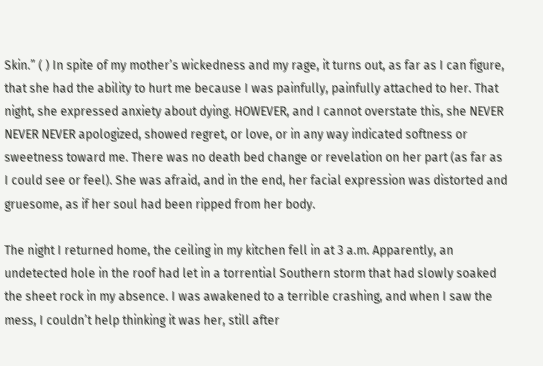Skin.” ( ) In spite of my mother’s wickedness and my rage, it turns out, as far as I can figure, that she had the ability to hurt me because I was painfully, painfully attached to her. That night, she expressed anxiety about dying. HOWEVER, and I cannot overstate this, she NEVER NEVER NEVER apologized, showed regret, or love, or in any way indicated softness or sweetness toward me. There was no death bed change or revelation on her part (as far as I could see or feel). She was afraid, and in the end, her facial expression was distorted and gruesome, as if her soul had been ripped from her body.

The night I returned home, the ceiling in my kitchen fell in at 3 a.m. Apparently, an undetected hole in the roof had let in a torrential Southern storm that had slowly soaked the sheet rock in my absence. I was awakened to a terrible crashing, and when I saw the mess, I couldn’t help thinking it was her, still after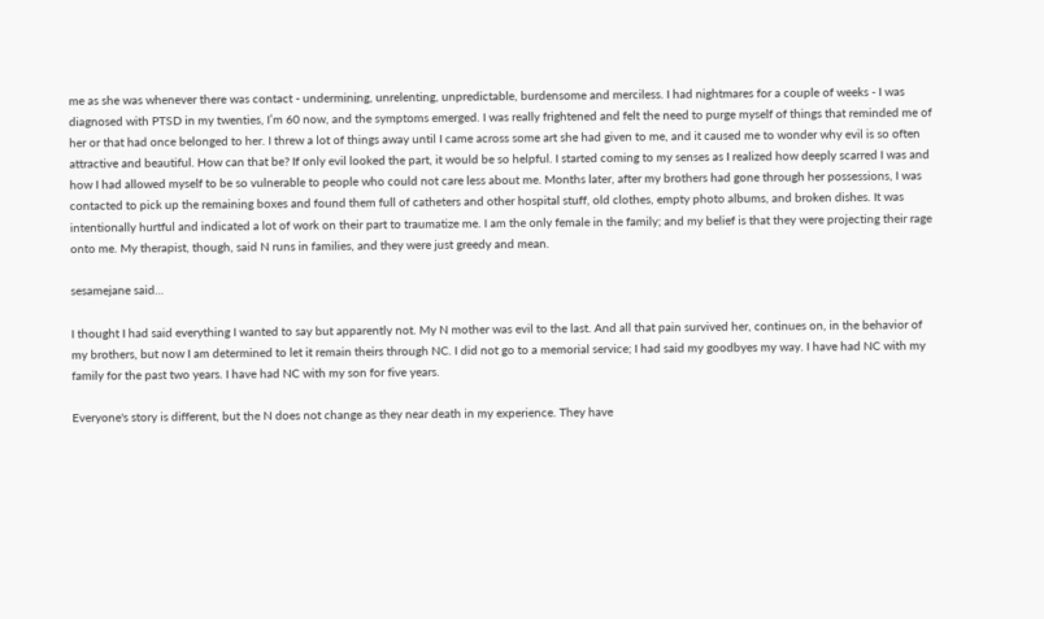me as she was whenever there was contact - undermining, unrelenting, unpredictable, burdensome and merciless. I had nightmares for a couple of weeks - I was diagnosed with PTSD in my twenties, I’m 60 now, and the symptoms emerged. I was really frightened and felt the need to purge myself of things that reminded me of her or that had once belonged to her. I threw a lot of things away until I came across some art she had given to me, and it caused me to wonder why evil is so often attractive and beautiful. How can that be? If only evil looked the part, it would be so helpful. I started coming to my senses as I realized how deeply scarred I was and how I had allowed myself to be so vulnerable to people who could not care less about me. Months later, after my brothers had gone through her possessions, I was contacted to pick up the remaining boxes and found them full of catheters and other hospital stuff, old clothes, empty photo albums, and broken dishes. It was intentionally hurtful and indicated a lot of work on their part to traumatize me. I am the only female in the family; and my belief is that they were projecting their rage onto me. My therapist, though, said N runs in families, and they were just greedy and mean.

sesamejane said...

I thought I had said everything I wanted to say but apparently not. My N mother was evil to the last. And all that pain survived her, continues on, in the behavior of my brothers, but now I am determined to let it remain theirs through NC. I did not go to a memorial service; I had said my goodbyes my way. I have had NC with my family for the past two years. I have had NC with my son for five years.

Everyone's story is different, but the N does not change as they near death in my experience. They have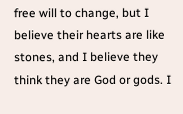free will to change, but I believe their hearts are like stones, and I believe they think they are God or gods. I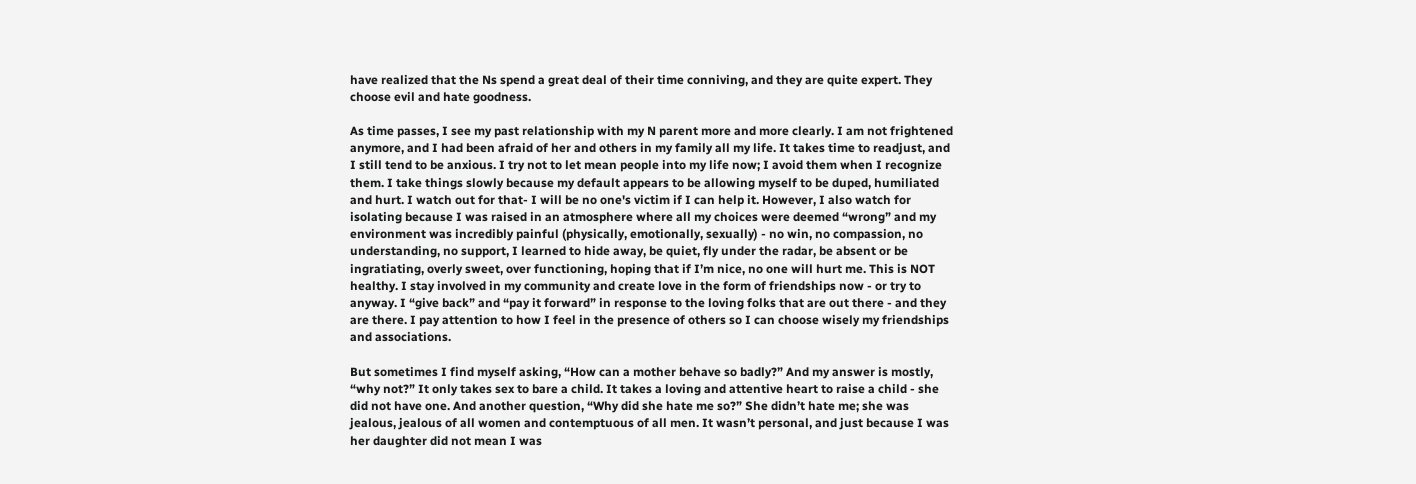have realized that the Ns spend a great deal of their time conniving, and they are quite expert. They choose evil and hate goodness.

As time passes, I see my past relationship with my N parent more and more clearly. I am not frightened anymore, and I had been afraid of her and others in my family all my life. It takes time to readjust, and I still tend to be anxious. I try not to let mean people into my life now; I avoid them when I recognize them. I take things slowly because my default appears to be allowing myself to be duped, humiliated and hurt. I watch out for that- I will be no one's victim if I can help it. However, I also watch for isolating because I was raised in an atmosphere where all my choices were deemed “wrong” and my environment was incredibly painful (physically, emotionally, sexually) - no win, no compassion, no understanding, no support, I learned to hide away, be quiet, fly under the radar, be absent or be ingratiating, overly sweet, over functioning, hoping that if I’m nice, no one will hurt me. This is NOT healthy. I stay involved in my community and create love in the form of friendships now - or try to anyway. I “give back” and “pay it forward” in response to the loving folks that are out there - and they are there. I pay attention to how I feel in the presence of others so I can choose wisely my friendships and associations.

But sometimes I find myself asking, “How can a mother behave so badly?” And my answer is mostly, “why not?” It only takes sex to bare a child. It takes a loving and attentive heart to raise a child - she did not have one. And another question, “Why did she hate me so?” She didn’t hate me; she was jealous, jealous of all women and contemptuous of all men. It wasn’t personal, and just because I was her daughter did not mean I was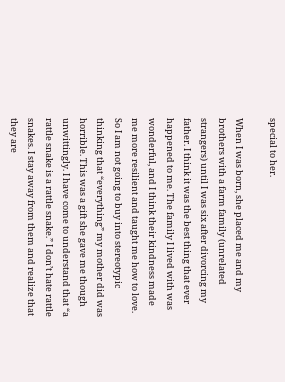special to her.

When I was born, she placed me and my brothers with a farm family (unrelated strangers) until I was six after divorcing my father. I think it was the best thing that ever happened to me. The family I lived with was wonderful, and I think their kindness made me more resilient and taught me how to love. So I am not going to buy into stereotypic thinking that “everything” my mother did was horrible. This was a gift she gave me though unwittingly. I have come to understand that “a rattle snake is a rattle snake.” I don’t hate rattle snakes. I stay away from them and realize that they are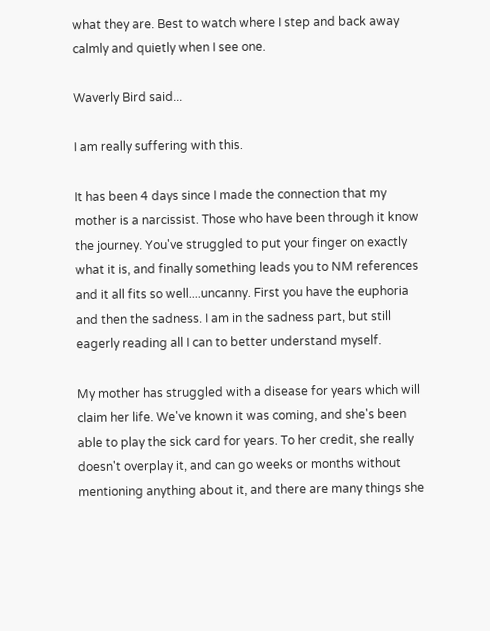what they are. Best to watch where I step and back away calmly and quietly when I see one.

Waverly Bird said...

I am really suffering with this.

It has been 4 days since I made the connection that my mother is a narcissist. Those who have been through it know the journey. You've struggled to put your finger on exactly what it is, and finally something leads you to NM references and it all fits so well....uncanny. First you have the euphoria and then the sadness. I am in the sadness part, but still eagerly reading all I can to better understand myself.

My mother has struggled with a disease for years which will claim her life. We've known it was coming, and she's been able to play the sick card for years. To her credit, she really doesn't overplay it, and can go weeks or months without mentioning anything about it, and there are many things she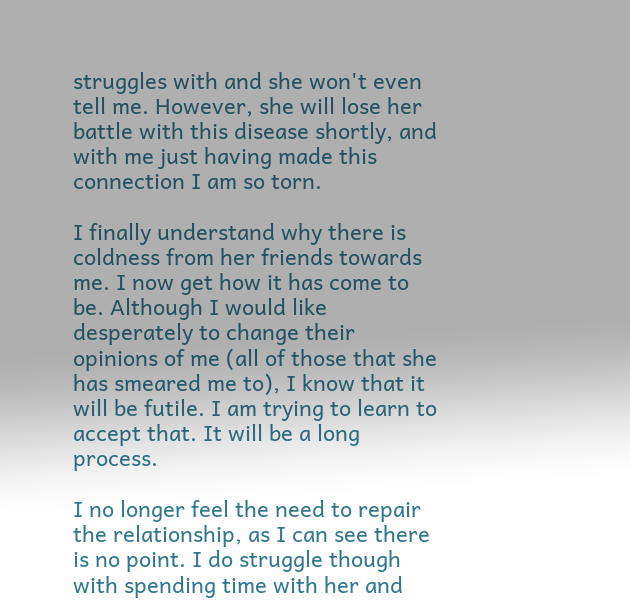struggles with and she won't even tell me. However, she will lose her battle with this disease shortly, and with me just having made this connection I am so torn.

I finally understand why there is coldness from her friends towards me. I now get how it has come to be. Although I would like desperately to change their opinions of me (all of those that she has smeared me to), I know that it will be futile. I am trying to learn to accept that. It will be a long process.

I no longer feel the need to repair the relationship, as I can see there is no point. I do struggle though with spending time with her and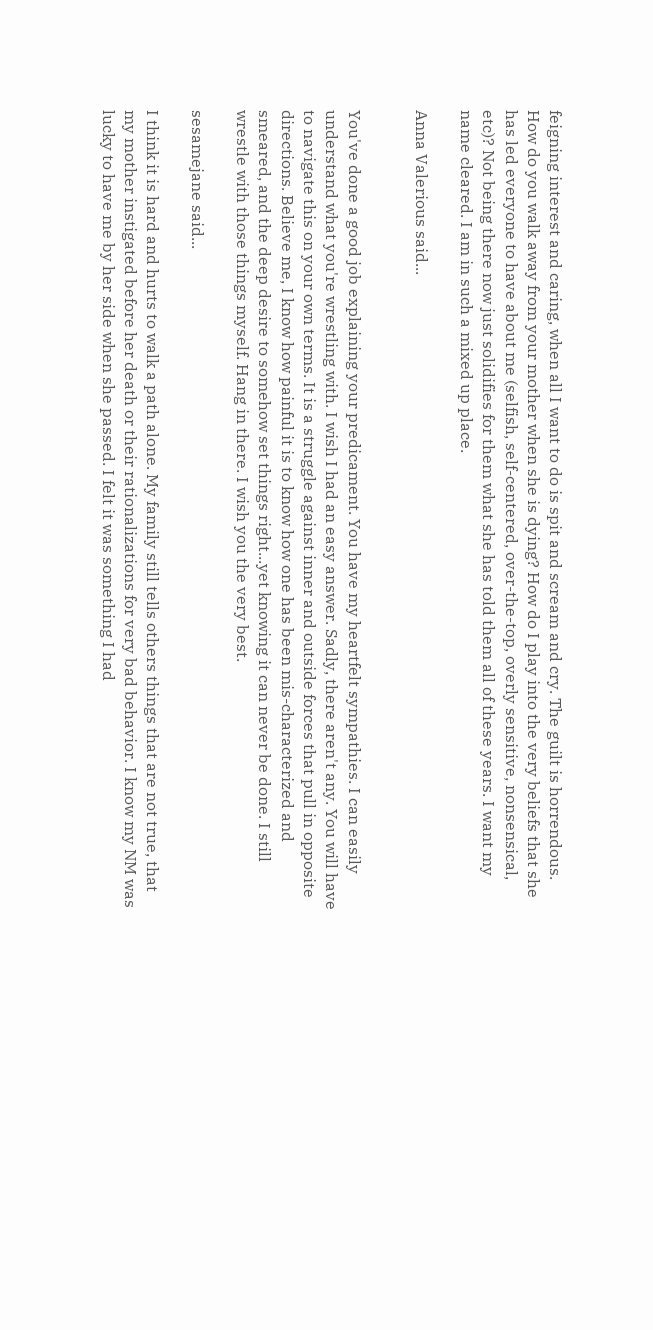feigning interest and caring, when all I want to do is spit and scream and cry. The guilt is horrendous. How do you walk away from your mother when she is dying? How do I play into the very beliefs that she has led everyone to have about me (selfish, self-centered, over-the-top, overly sensitive, nonsensical, etc)? Not being there now just solidifies for them what she has told them all of these years. I want my name cleared. I am in such a mixed up place.

Anna Valerious said...


You've done a good job explaining your predicament. You have my heartfelt sympathies. I can easily understand what you're wrestling with. I wish I had an easy answer. Sadly, there aren't any. You will have to navigate this on your own terms. It is a struggle against inner and outside forces that pull in opposite directions. Believe me, I know how painful it is to know how one has been mis-characterized and smeared, and the deep desire to somehow set things right...yet knowing it can never be done. I still wrestle with those things myself. Hang in there. I wish you the very best.

sesamejane said...

I think it is hard and hurts to walk a path alone. My family still tells others things that are not true, that my mother instigated before her death or their rationalizations for very bad behavior. I know my NM was lucky to have me by her side when she passed. I felt it was something I had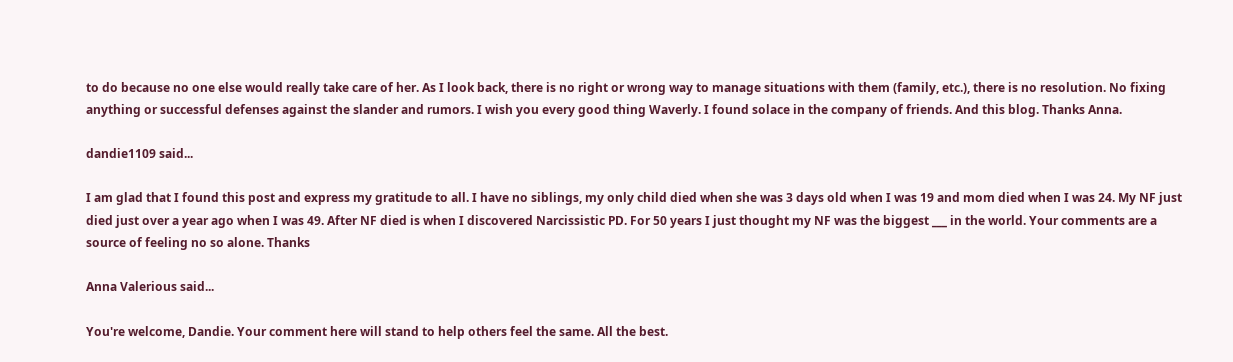to do because no one else would really take care of her. As I look back, there is no right or wrong way to manage situations with them (family, etc.), there is no resolution. No fixing anything or successful defenses against the slander and rumors. I wish you every good thing Waverly. I found solace in the company of friends. And this blog. Thanks Anna.

dandie1109 said...

I am glad that I found this post and express my gratitude to all. I have no siblings, my only child died when she was 3 days old when I was 19 and mom died when I was 24. My NF just died just over a year ago when I was 49. After NF died is when I discovered Narcissistic PD. For 50 years I just thought my NF was the biggest ___ in the world. Your comments are a source of feeling no so alone. Thanks

Anna Valerious said...

You're welcome, Dandie. Your comment here will stand to help others feel the same. All the best.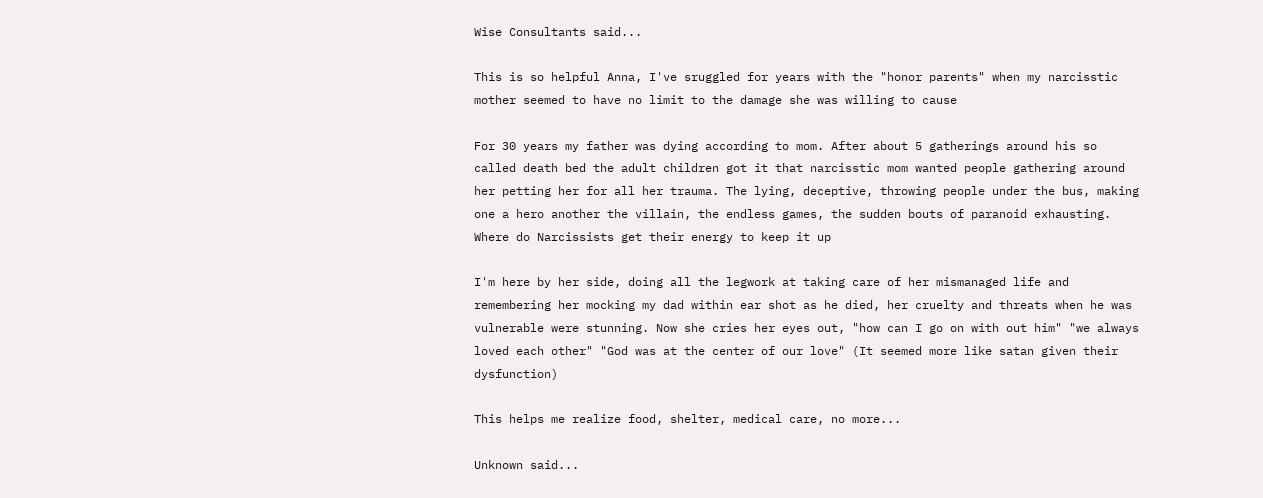Wise Consultants said...

This is so helpful Anna, I've sruggled for years with the "honor parents" when my narcisstic mother seemed to have no limit to the damage she was willing to cause

For 30 years my father was dying according to mom. After about 5 gatherings around his so called death bed the adult children got it that narcisstic mom wanted people gathering around her petting her for all her trauma. The lying, deceptive, throwing people under the bus, making one a hero another the villain, the endless games, the sudden bouts of paranoid exhausting. Where do Narcissists get their energy to keep it up

I'm here by her side, doing all the legwork at taking care of her mismanaged life and remembering her mocking my dad within ear shot as he died, her cruelty and threats when he was vulnerable were stunning. Now she cries her eyes out, "how can I go on with out him" "we always loved each other" "God was at the center of our love" (It seemed more like satan given their dysfunction)

This helps me realize food, shelter, medical care, no more...

Unknown said...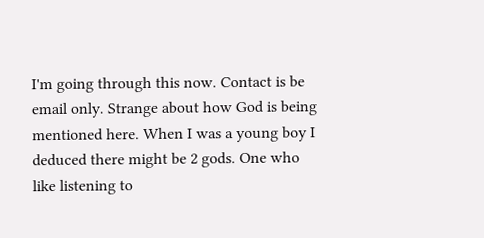I'm going through this now. Contact is be email only. Strange about how God is being mentioned here. When I was a young boy I deduced there might be 2 gods. One who like listening to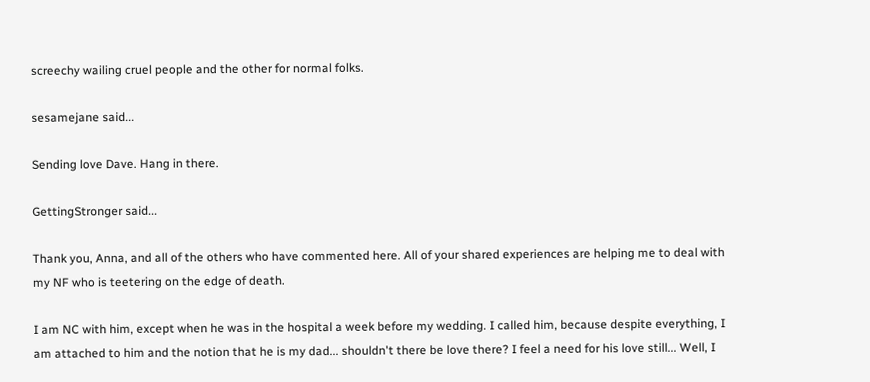screechy wailing cruel people and the other for normal folks.

sesamejane said...

Sending love Dave. Hang in there.

GettingStronger said...

Thank you, Anna, and all of the others who have commented here. All of your shared experiences are helping me to deal with my NF who is teetering on the edge of death.

I am NC with him, except when he was in the hospital a week before my wedding. I called him, because despite everything, I am attached to him and the notion that he is my dad... shouldn't there be love there? I feel a need for his love still... Well, I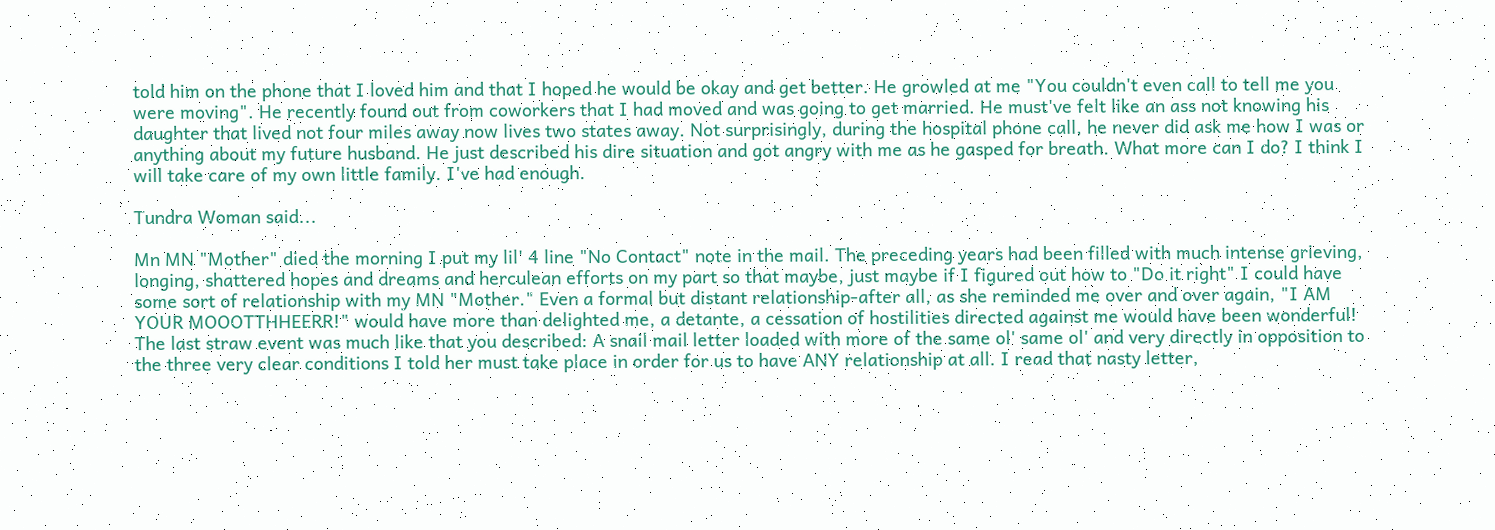told him on the phone that I loved him and that I hoped he would be okay and get better. He growled at me "You couldn't even call to tell me you were moving". He recently found out from coworkers that I had moved and was going to get married. He must've felt like an ass not knowing his daughter that lived not four miles away now lives two states away. Not surprisingly, during the hospital phone call, he never did ask me how I was or anything about my future husband. He just described his dire situation and got angry with me as he gasped for breath. What more can I do? I think I will take care of my own little family. I've had enough.

Tundra Woman said...

Mn MN "Mother" died the morning I put my lil' 4 line "No Contact" note in the mail. The preceding years had been filled with much intense grieving, longing, shattered hopes and dreams and herculean efforts on my part so that maybe, just maybe if I figured out how to "Do it right" I could have some sort of relationship with my MN "Mother." Even a formal but distant relationship-after all, as she reminded me over and over again, "I AM YOUR MOOOTTHHEERR!" would have more than delighted me, a detante, a cessation of hostilities directed against me would have been wonderful!
The last straw event was much like that you described: A snail mail letter loaded with more of the same ol' same ol' and very directly in opposition to the three very clear conditions I told her must take place in order for us to have ANY relationship at all. I read that nasty letter,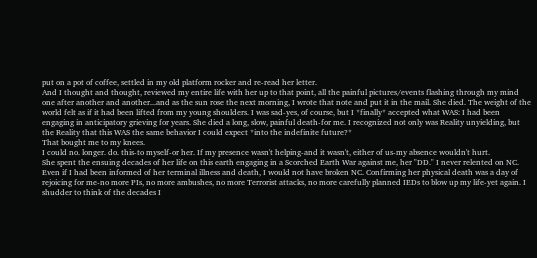put on a pot of coffee, settled in my old platform rocker and re-read her letter.
And I thought and thought, reviewed my entire life with her up to that point, all the painful pictures/events flashing through my mind one after another and another...and as the sun rose the next morning, I wrote that note and put it in the mail. She died. The weight of the world felt as if it had been lifted from my young shoulders. I was sad-yes, of course, but I *finally* accepted what WAS: I had been engaging in anticipatory grieving for years. She died a long, slow, painful death-for me. I recognized not only was Reality unyielding, but the Reality that this WAS the same behavior I could expect *into the indefinite future?*
That bought me to my knees.
I could no. longer. do. this-to myself-or her. If my presence wasn't helping-and it wasn't, either of us-my absence wouldn't hurt.
She spent the ensuing decades of her life on this earth engaging in a Scorched Earth War against me, her "DD." I never relented on NC. Even if I had been informed of her terminal illness and death, I would not have broken NC. Confirming her physical death was a day of rejoicing for me-no more PIs, no more ambushes, no more Terrorist attacks, no more carefully planned IEDs to blow up my life-yet again. I shudder to think of the decades I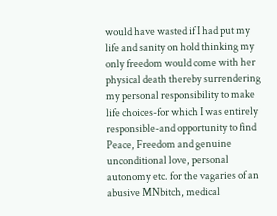would have wasted if I had put my life and sanity on hold thinking my only freedom would come with her physical death thereby surrendering my personal responsibility to make life choices-for which I was entirely responsible-and opportunity to find Peace, Freedom and genuine unconditional love, personal autonomy etc. for the vagaries of an abusive MNbitch, medical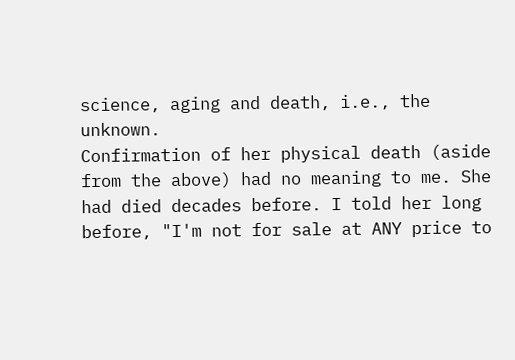science, aging and death, i.e., the unknown.
Confirmation of her physical death (aside from the above) had no meaning to me. She had died decades before. I told her long before, "I'm not for sale at ANY price to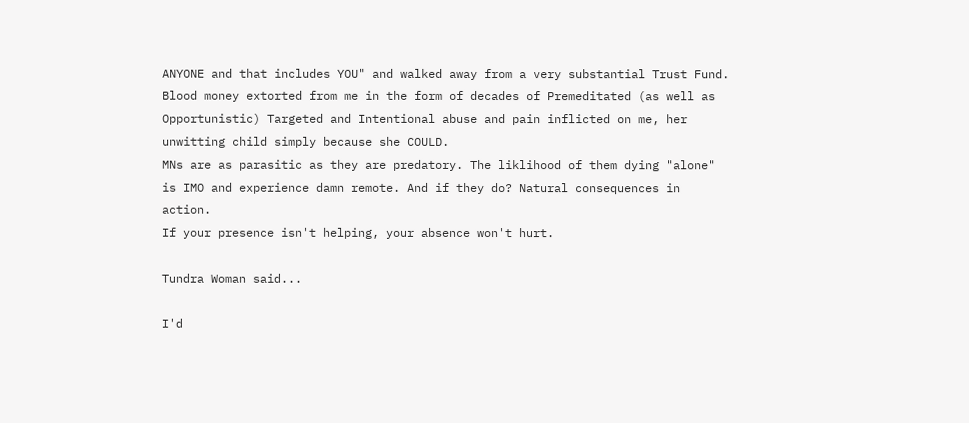ANYONE and that includes YOU" and walked away from a very substantial Trust Fund. Blood money extorted from me in the form of decades of Premeditated (as well as Opportunistic) Targeted and Intentional abuse and pain inflicted on me, her unwitting child simply because she COULD.
MNs are as parasitic as they are predatory. The liklihood of them dying "alone" is IMO and experience damn remote. And if they do? Natural consequences in action.
If your presence isn't helping, your absence won't hurt.

Tundra Woman said...

I'd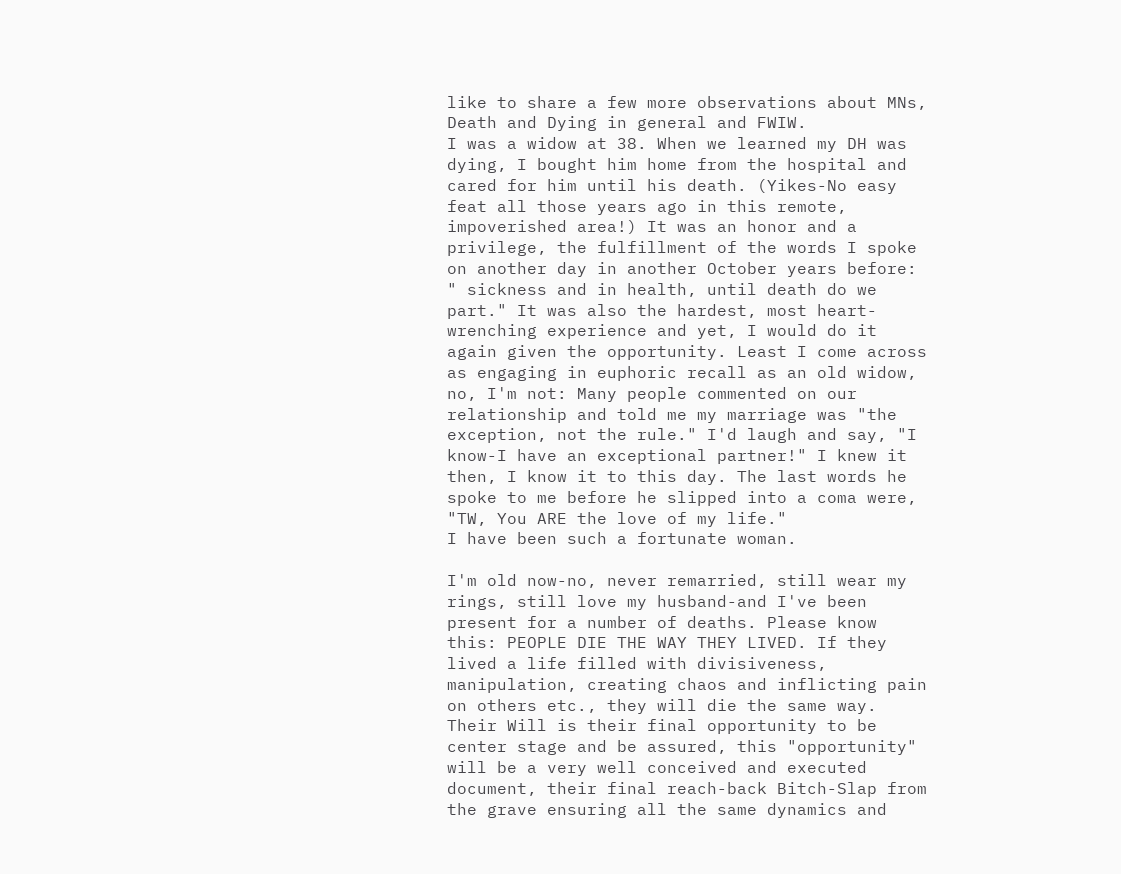like to share a few more observations about MNs, Death and Dying in general and FWIW.
I was a widow at 38. When we learned my DH was dying, I bought him home from the hospital and cared for him until his death. (Yikes-No easy feat all those years ago in this remote, impoverished area!) It was an honor and a privilege, the fulfillment of the words I spoke on another day in another October years before: " sickness and in health, until death do we part." It was also the hardest, most heart-wrenching experience and yet, I would do it again given the opportunity. Least I come across as engaging in euphoric recall as an old widow, no, I'm not: Many people commented on our relationship and told me my marriage was "the exception, not the rule." I'd laugh and say, "I know-I have an exceptional partner!" I knew it then, I know it to this day. The last words he spoke to me before he slipped into a coma were, "TW, You ARE the love of my life."
I have been such a fortunate woman.

I'm old now-no, never remarried, still wear my rings, still love my husband-and I've been present for a number of deaths. Please know this: PEOPLE DIE THE WAY THEY LIVED. If they lived a life filled with divisiveness, manipulation, creating chaos and inflicting pain on others etc., they will die the same way. Their Will is their final opportunity to be center stage and be assured, this "opportunity" will be a very well conceived and executed document, their final reach-back Bitch-Slap from the grave ensuring all the same dynamics and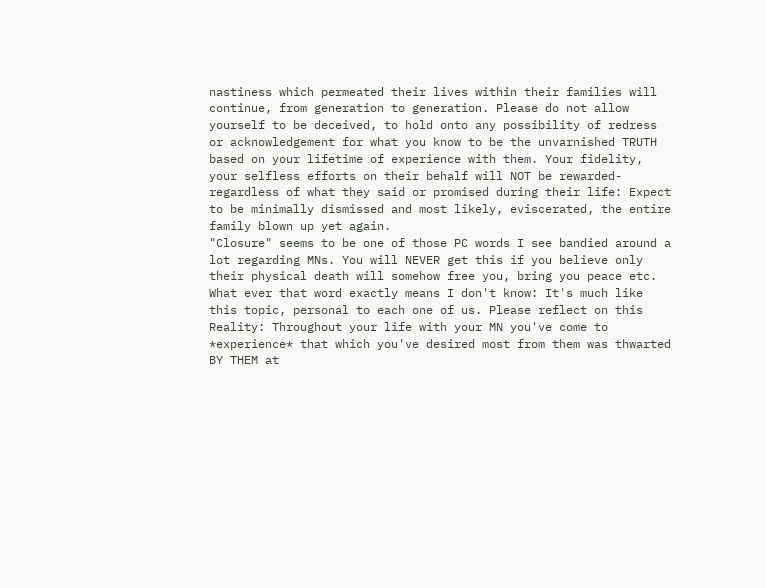nastiness which permeated their lives within their families will continue, from generation to generation. Please do not allow yourself to be deceived, to hold onto any possibility of redress or acknowledgement for what you know to be the unvarnished TRUTH based on your lifetime of experience with them. Your fidelity, your selfless efforts on their behalf will NOT be rewarded-regardless of what they said or promised during their life: Expect to be minimally dismissed and most likely, eviscerated, the entire family blown up yet again.
"Closure" seems to be one of those PC words I see bandied around a lot regarding MNs. You will NEVER get this if you believe only their physical death will somehow free you, bring you peace etc. What ever that word exactly means I don't know: It's much like this topic, personal to each one of us. Please reflect on this Reality: Throughout your life with your MN you've come to *experience* that which you've desired most from them was thwarted BY THEM at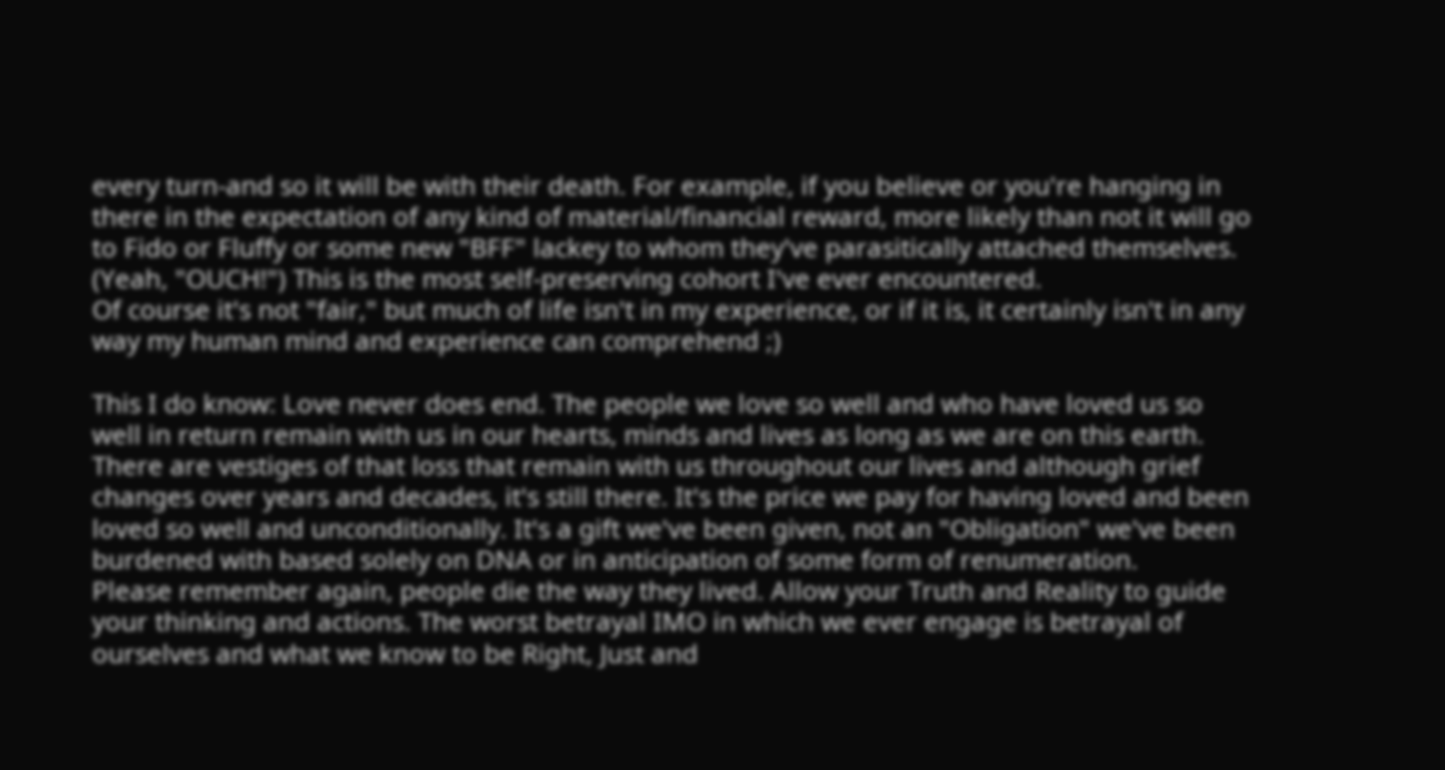every turn-and so it will be with their death. For example, if you believe or you're hanging in there in the expectation of any kind of material/financial reward, more likely than not it will go to Fido or Fluffy or some new "BFF" lackey to whom they've parasitically attached themselves. (Yeah, "OUCH!") This is the most self-preserving cohort I've ever encountered.
Of course it's not "fair," but much of life isn't in my experience, or if it is, it certainly isn't in any way my human mind and experience can comprehend ;)

This I do know: Love never does end. The people we love so well and who have loved us so well in return remain with us in our hearts, minds and lives as long as we are on this earth. There are vestiges of that loss that remain with us throughout our lives and although grief changes over years and decades, it's still there. It's the price we pay for having loved and been loved so well and unconditionally. It's a gift we've been given, not an "Obligation" we've been burdened with based solely on DNA or in anticipation of some form of renumeration.
Please remember again, people die the way they lived. Allow your Truth and Reality to guide your thinking and actions. The worst betrayal IMO in which we ever engage is betrayal of ourselves and what we know to be Right, Just and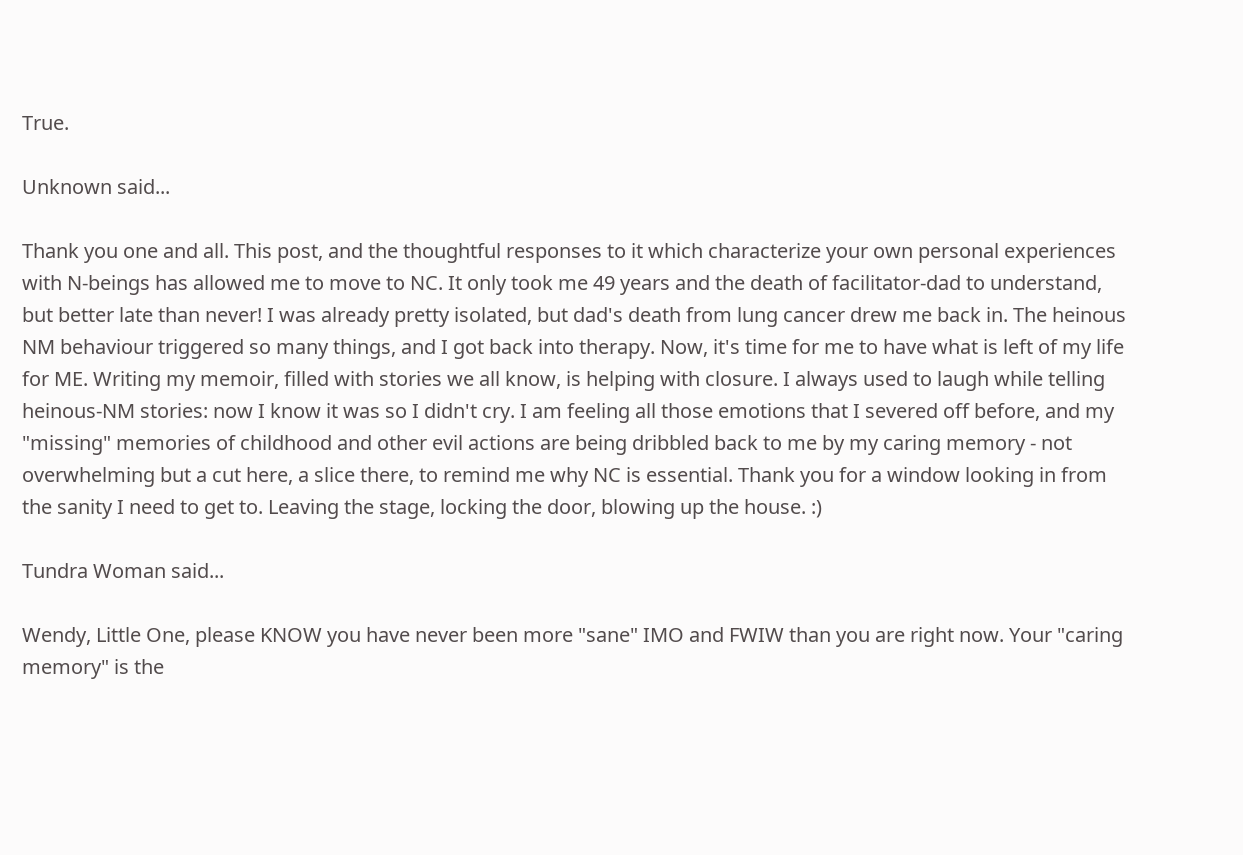True.

Unknown said...

Thank you one and all. This post, and the thoughtful responses to it which characterize your own personal experiences with N-beings has allowed me to move to NC. It only took me 49 years and the death of facilitator-dad to understand, but better late than never! I was already pretty isolated, but dad's death from lung cancer drew me back in. The heinous NM behaviour triggered so many things, and I got back into therapy. Now, it's time for me to have what is left of my life for ME. Writing my memoir, filled with stories we all know, is helping with closure. I always used to laugh while telling heinous-NM stories: now I know it was so I didn't cry. I am feeling all those emotions that I severed off before, and my "missing" memories of childhood and other evil actions are being dribbled back to me by my caring memory - not overwhelming but a cut here, a slice there, to remind me why NC is essential. Thank you for a window looking in from the sanity I need to get to. Leaving the stage, locking the door, blowing up the house. :)

Tundra Woman said...

Wendy, Little One, please KNOW you have never been more "sane" IMO and FWIW than you are right now. Your "caring memory" is the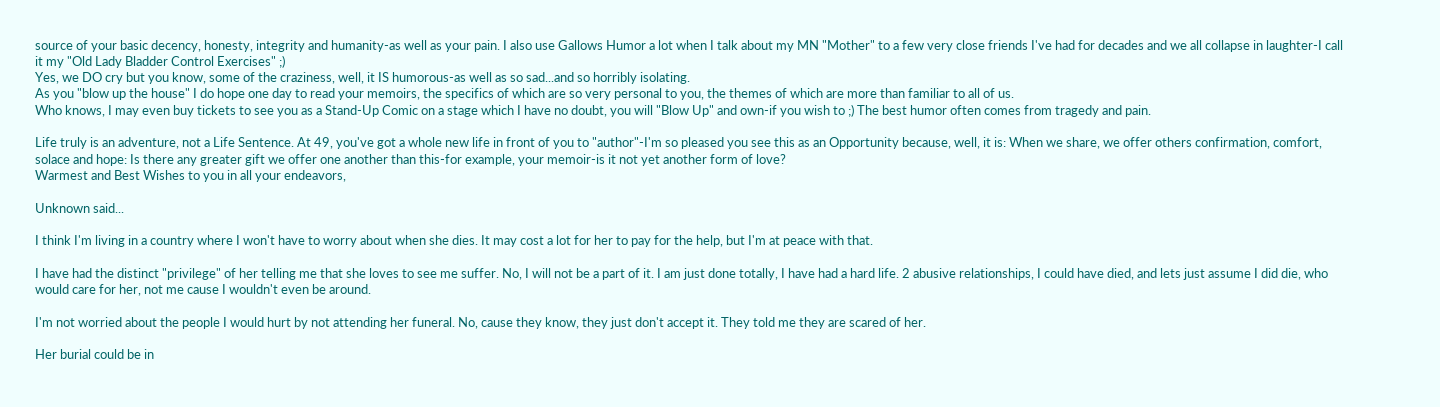source of your basic decency, honesty, integrity and humanity-as well as your pain. I also use Gallows Humor a lot when I talk about my MN "Mother" to a few very close friends I've had for decades and we all collapse in laughter-I call it my "Old Lady Bladder Control Exercises" ;)
Yes, we DO cry but you know, some of the craziness, well, it IS humorous-as well as so sad...and so horribly isolating.
As you "blow up the house" I do hope one day to read your memoirs, the specifics of which are so very personal to you, the themes of which are more than familiar to all of us.
Who knows, I may even buy tickets to see you as a Stand-Up Comic on a stage which I have no doubt, you will "Blow Up" and own-if you wish to ;) The best humor often comes from tragedy and pain.

Life truly is an adventure, not a Life Sentence. At 49, you've got a whole new life in front of you to "author"-I'm so pleased you see this as an Opportunity because, well, it is: When we share, we offer others confirmation, comfort, solace and hope: Is there any greater gift we offer one another than this-for example, your memoir-is it not yet another form of love?
Warmest and Best Wishes to you in all your endeavors,

Unknown said...

I think I'm living in a country where I won't have to worry about when she dies. It may cost a lot for her to pay for the help, but I'm at peace with that.

I have had the distinct "privilege" of her telling me that she loves to see me suffer. No, I will not be a part of it. I am just done totally, I have had a hard life. 2 abusive relationships, I could have died, and lets just assume I did die, who would care for her, not me cause I wouldn't even be around.

I'm not worried about the people I would hurt by not attending her funeral. No, cause they know, they just don't accept it. They told me they are scared of her.

Her burial could be in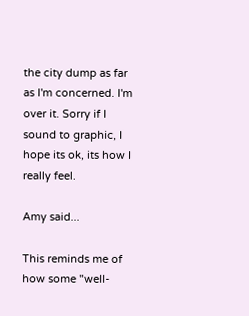the city dump as far as I'm concerned. I'm over it. Sorry if I sound to graphic, I hope its ok, its how I really feel.

Amy said...

This reminds me of how some "well-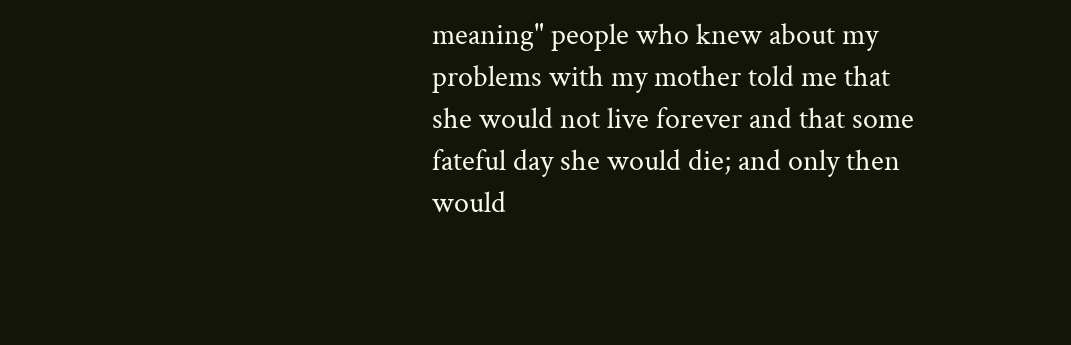meaning" people who knew about my problems with my mother told me that she would not live forever and that some fateful day she would die; and only then would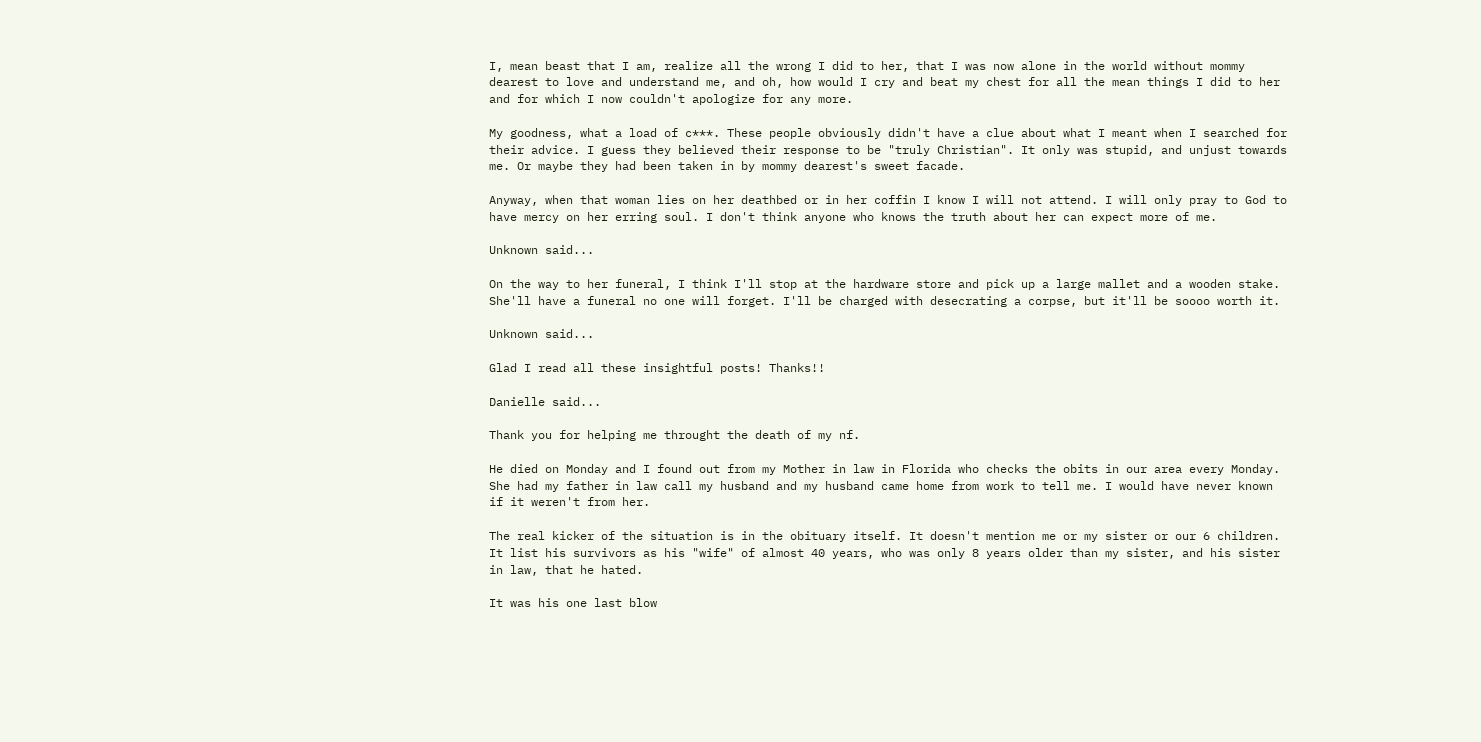I, mean beast that I am, realize all the wrong I did to her, that I was now alone in the world without mommy dearest to love and understand me, and oh, how would I cry and beat my chest for all the mean things I did to her and for which I now couldn't apologize for any more.

My goodness, what a load of c***. These people obviously didn't have a clue about what I meant when I searched for their advice. I guess they believed their response to be "truly Christian". It only was stupid, and unjust towards me. Or maybe they had been taken in by mommy dearest's sweet facade.

Anyway, when that woman lies on her deathbed or in her coffin I know I will not attend. I will only pray to God to have mercy on her erring soul. I don't think anyone who knows the truth about her can expect more of me.

Unknown said...

On the way to her funeral, I think I'll stop at the hardware store and pick up a large mallet and a wooden stake. She'll have a funeral no one will forget. I'll be charged with desecrating a corpse, but it'll be soooo worth it.

Unknown said...

Glad I read all these insightful posts! Thanks!!

Danielle said...

Thank you for helping me throught the death of my nf.

He died on Monday and I found out from my Mother in law in Florida who checks the obits in our area every Monday. She had my father in law call my husband and my husband came home from work to tell me. I would have never known if it weren't from her.

The real kicker of the situation is in the obituary itself. It doesn't mention me or my sister or our 6 children. It list his survivors as his "wife" of almost 40 years, who was only 8 years older than my sister, and his sister in law, that he hated.

It was his one last blow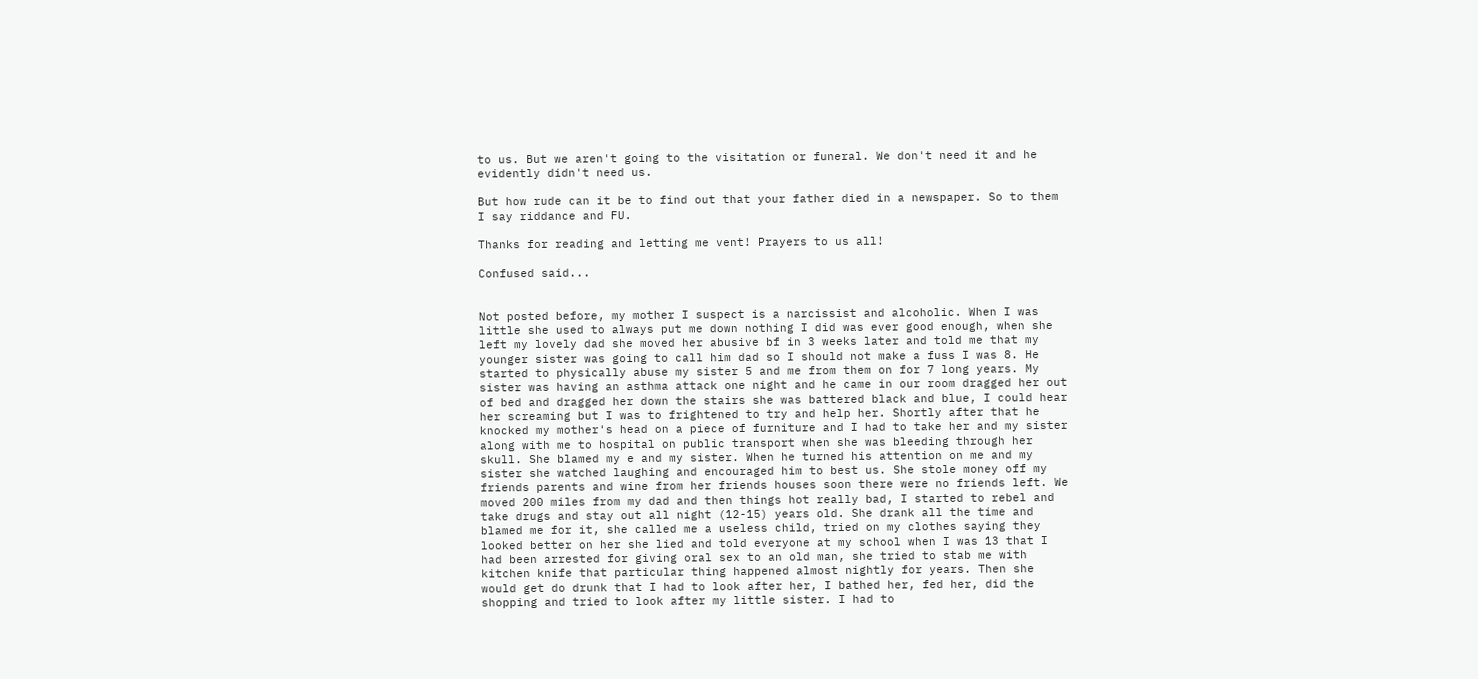to us. But we aren't going to the visitation or funeral. We don't need it and he evidently didn't need us.

But how rude can it be to find out that your father died in a newspaper. So to them I say riddance and FU.

Thanks for reading and letting me vent! Prayers to us all!

Confused said...


Not posted before, my mother I suspect is a narcissist and alcoholic. When I was little she used to always put me down nothing I did was ever good enough, when she left my lovely dad she moved her abusive bf in 3 weeks later and told me that my younger sister was going to call him dad so I should not make a fuss I was 8. He started to physically abuse my sister 5 and me from them on for 7 long years. My sister was having an asthma attack one night and he came in our room dragged her out of bed and dragged her down the stairs she was battered black and blue, I could hear her screaming but I was to frightened to try and help her. Shortly after that he knocked my mother's head on a piece of furniture and I had to take her and my sister along with me to hospital on public transport when she was bleeding through her skull. She blamed my e and my sister. When he turned his attention on me and my sister she watched laughing and encouraged him to best us. She stole money off my friends parents and wine from her friends houses soon there were no friends left. We moved 200 miles from my dad and then things hot really bad, I started to rebel and take drugs and stay out all night (12-15) years old. She drank all the time and blamed me for it, she called me a useless child, tried on my clothes saying they looked better on her she lied and told everyone at my school when I was 13 that I had been arrested for giving oral sex to an old man, she tried to stab me with kitchen knife that particular thing happened almost nightly for years. Then she would get do drunk that I had to look after her, I bathed her, fed her, did the shopping and tried to look after my little sister. I had to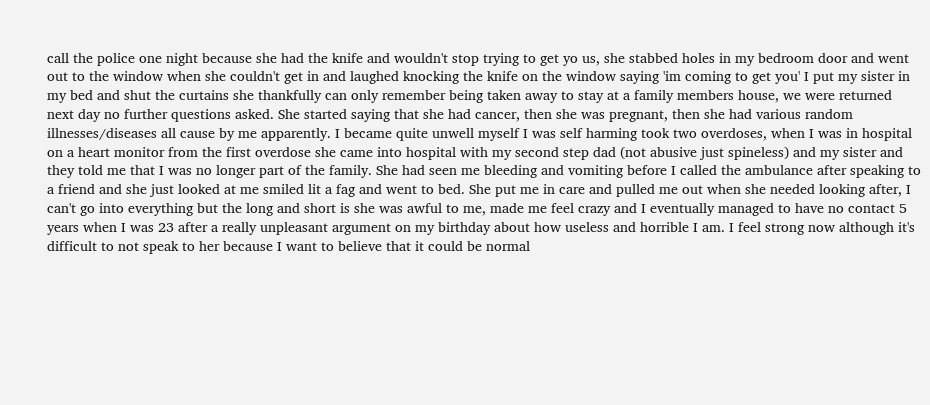call the police one night because she had the knife and wouldn't stop trying to get yo us, she stabbed holes in my bedroom door and went out to the window when she couldn't get in and laughed knocking the knife on the window saying 'im coming to get you' I put my sister in my bed and shut the curtains she thankfully can only remember being taken away to stay at a family members house, we were returned next day no further questions asked. She started saying that she had cancer, then she was pregnant, then she had various random illnesses/diseases all cause by me apparently. I became quite unwell myself I was self harming took two overdoses, when I was in hospital on a heart monitor from the first overdose she came into hospital with my second step dad (not abusive just spineless) and my sister and they told me that I was no longer part of the family. She had seen me bleeding and vomiting before I called the ambulance after speaking to a friend and she just looked at me smiled lit a fag and went to bed. She put me in care and pulled me out when she needed looking after, I can't go into everything but the long and short is she was awful to me, made me feel crazy and I eventually managed to have no contact 5 years when I was 23 after a really unpleasant argument on my birthday about how useless and horrible I am. I feel strong now although it's difficult to not speak to her because I want to believe that it could be normal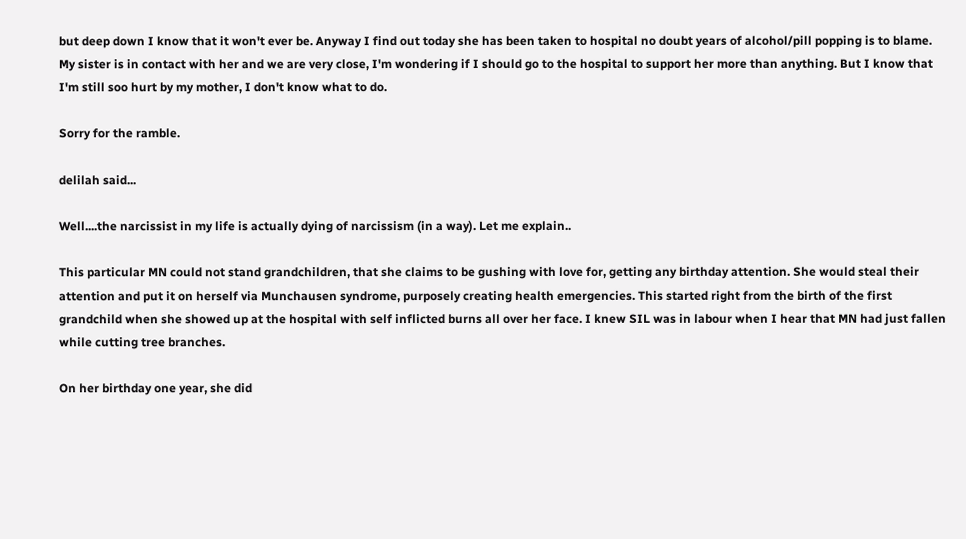but deep down I know that it won't ever be. Anyway I find out today she has been taken to hospital no doubt years of alcohol/pill popping is to blame. My sister is in contact with her and we are very close, I'm wondering if I should go to the hospital to support her more than anything. But I know that I'm still soo hurt by my mother, I don't know what to do.

Sorry for the ramble.

delilah said...

Well....the narcissist in my life is actually dying of narcissism (in a way). Let me explain..

This particular MN could not stand grandchildren, that she claims to be gushing with love for, getting any birthday attention. She would steal their attention and put it on herself via Munchausen syndrome, purposely creating health emergencies. This started right from the birth of the first grandchild when she showed up at the hospital with self inflicted burns all over her face. I knew SIL was in labour when I hear that MN had just fallen while cutting tree branches.

On her birthday one year, she did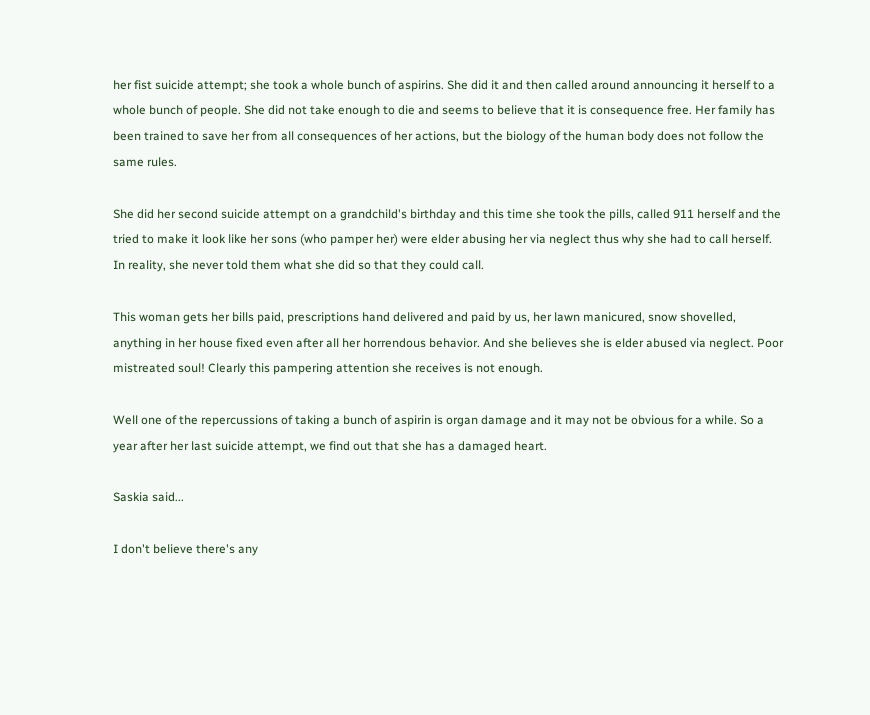her fist suicide attempt; she took a whole bunch of aspirins. She did it and then called around announcing it herself to a whole bunch of people. She did not take enough to die and seems to believe that it is consequence free. Her family has been trained to save her from all consequences of her actions, but the biology of the human body does not follow the same rules.

She did her second suicide attempt on a grandchild's birthday and this time she took the pills, called 911 herself and the tried to make it look like her sons (who pamper her) were elder abusing her via neglect thus why she had to call herself. In reality, she never told them what she did so that they could call.

This woman gets her bills paid, prescriptions hand delivered and paid by us, her lawn manicured, snow shovelled, anything in her house fixed even after all her horrendous behavior. And she believes she is elder abused via neglect. Poor mistreated soul! Clearly this pampering attention she receives is not enough.

Well one of the repercussions of taking a bunch of aspirin is organ damage and it may not be obvious for a while. So a year after her last suicide attempt, we find out that she has a damaged heart.

Saskia said...

I don't believe there's any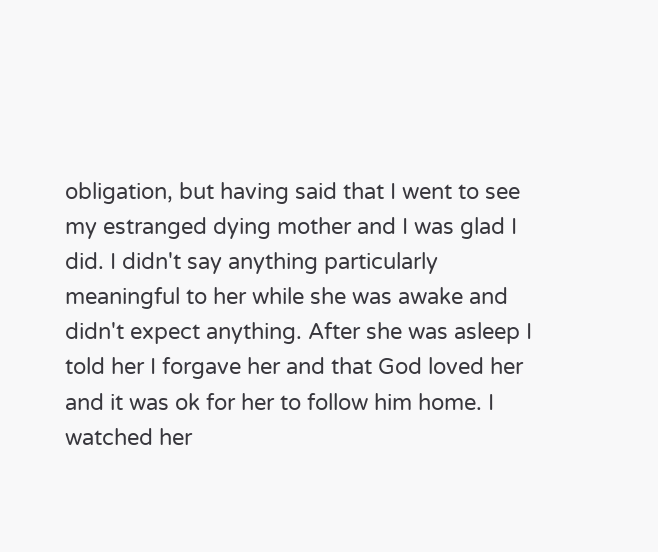obligation, but having said that I went to see my estranged dying mother and I was glad I did. I didn't say anything particularly meaningful to her while she was awake and didn't expect anything. After she was asleep I told her I forgave her and that God loved her and it was ok for her to follow him home. I watched her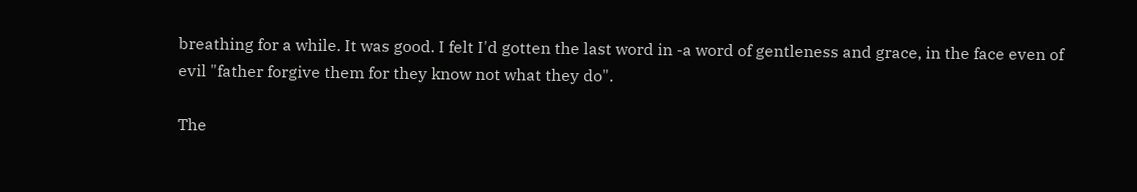breathing for a while. It was good. I felt I'd gotten the last word in -a word of gentleness and grace, in the face even of evil "father forgive them for they know not what they do".

The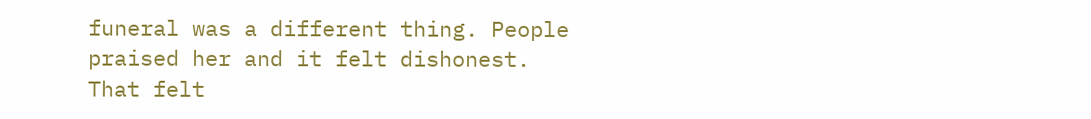funeral was a different thing. People praised her and it felt dishonest. That felt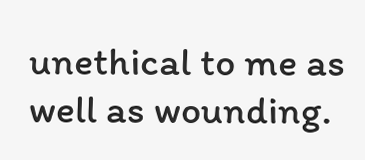unethical to me as well as wounding.